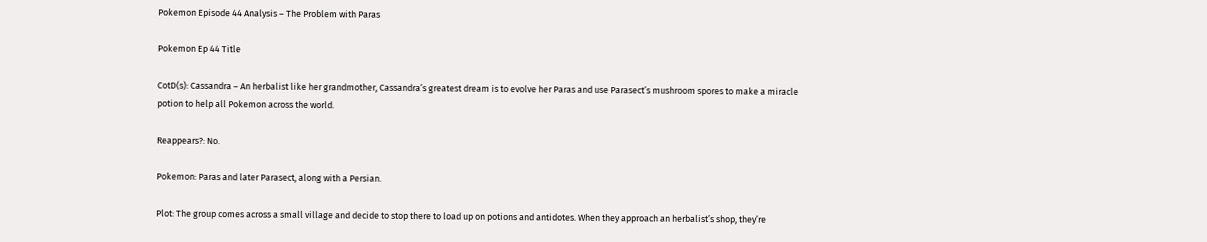Pokemon Episode 44 Analysis – The Problem with Paras

Pokemon Ep 44 Title

CotD(s): Cassandra – An herbalist like her grandmother, Cassandra’s greatest dream is to evolve her Paras and use Parasect’s mushroom spores to make a miracle potion to help all Pokemon across the world.

Reappears?: No.

Pokemon: Paras and later Parasect, along with a Persian.

Plot: The group comes across a small village and decide to stop there to load up on potions and antidotes. When they approach an herbalist’s shop, they’re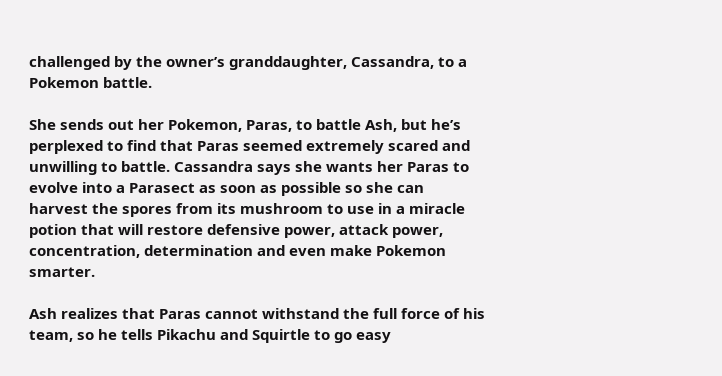challenged by the owner’s granddaughter, Cassandra, to a Pokemon battle.

She sends out her Pokemon, Paras, to battle Ash, but he’s perplexed to find that Paras seemed extremely scared and unwilling to battle. Cassandra says she wants her Paras to evolve into a Parasect as soon as possible so she can harvest the spores from its mushroom to use in a miracle potion that will restore defensive power, attack power, concentration, determination and even make Pokemon smarter.

Ash realizes that Paras cannot withstand the full force of his team, so he tells Pikachu and Squirtle to go easy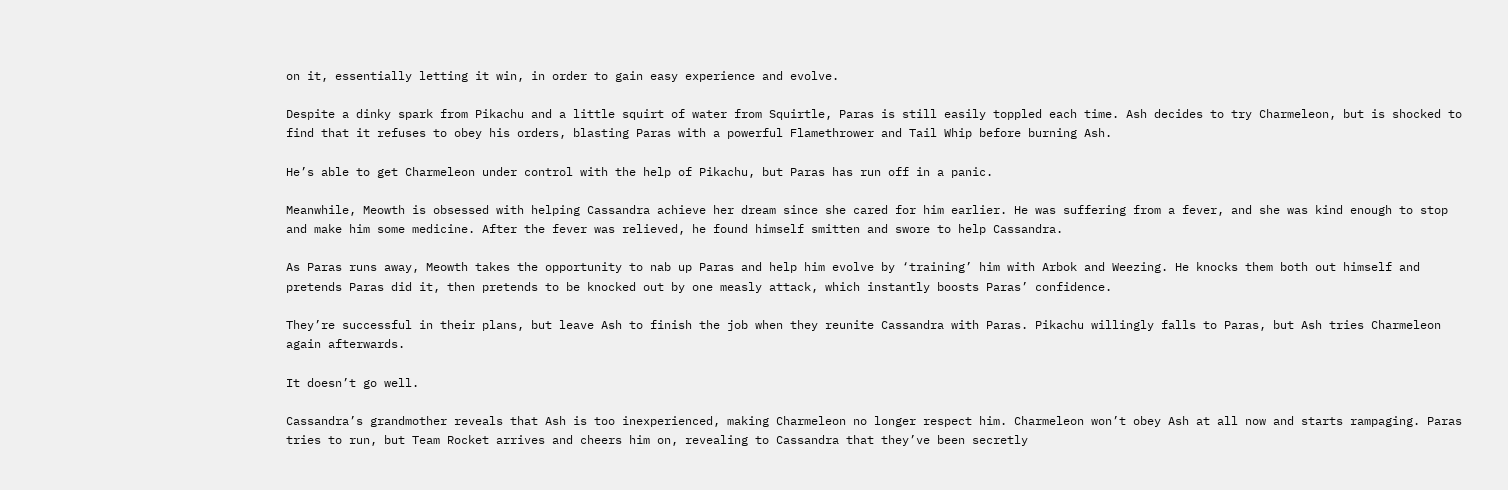on it, essentially letting it win, in order to gain easy experience and evolve.

Despite a dinky spark from Pikachu and a little squirt of water from Squirtle, Paras is still easily toppled each time. Ash decides to try Charmeleon, but is shocked to find that it refuses to obey his orders, blasting Paras with a powerful Flamethrower and Tail Whip before burning Ash.

He’s able to get Charmeleon under control with the help of Pikachu, but Paras has run off in a panic.

Meanwhile, Meowth is obsessed with helping Cassandra achieve her dream since she cared for him earlier. He was suffering from a fever, and she was kind enough to stop and make him some medicine. After the fever was relieved, he found himself smitten and swore to help Cassandra.

As Paras runs away, Meowth takes the opportunity to nab up Paras and help him evolve by ‘training’ him with Arbok and Weezing. He knocks them both out himself and pretends Paras did it, then pretends to be knocked out by one measly attack, which instantly boosts Paras’ confidence.

They’re successful in their plans, but leave Ash to finish the job when they reunite Cassandra with Paras. Pikachu willingly falls to Paras, but Ash tries Charmeleon again afterwards.

It doesn’t go well.

Cassandra’s grandmother reveals that Ash is too inexperienced, making Charmeleon no longer respect him. Charmeleon won’t obey Ash at all now and starts rampaging. Paras tries to run, but Team Rocket arrives and cheers him on, revealing to Cassandra that they’ve been secretly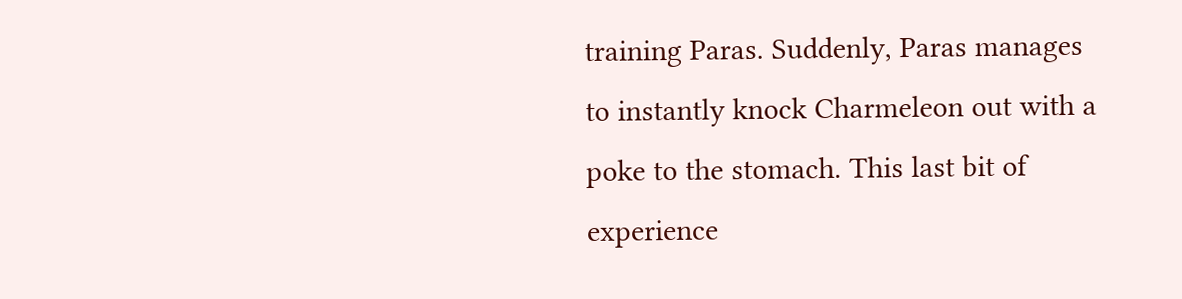training Paras. Suddenly, Paras manages to instantly knock Charmeleon out with a poke to the stomach. This last bit of experience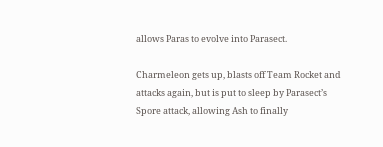allows Paras to evolve into Parasect.

Charmeleon gets up, blasts off Team Rocket and attacks again, but is put to sleep by Parasect’s Spore attack, allowing Ash to finally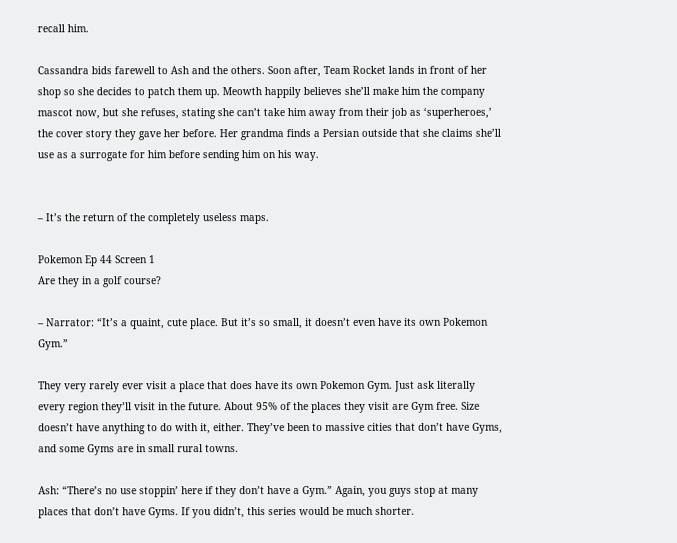recall him.

Cassandra bids farewell to Ash and the others. Soon after, Team Rocket lands in front of her shop so she decides to patch them up. Meowth happily believes she’ll make him the company mascot now, but she refuses, stating she can’t take him away from their job as ‘superheroes,’ the cover story they gave her before. Her grandma finds a Persian outside that she claims she’ll use as a surrogate for him before sending him on his way.


– It’s the return of the completely useless maps.

Pokemon Ep 44 Screen 1
Are they in a golf course?

– Narrator: “It’s a quaint, cute place. But it’s so small, it doesn’t even have its own Pokemon Gym.”

They very rarely ever visit a place that does have its own Pokemon Gym. Just ask literally every region they’ll visit in the future. About 95% of the places they visit are Gym free. Size doesn’t have anything to do with it, either. They’ve been to massive cities that don’t have Gyms, and some Gyms are in small rural towns.

Ash: “There’s no use stoppin’ here if they don’t have a Gym.” Again, you guys stop at many places that don’t have Gyms. If you didn’t, this series would be much shorter.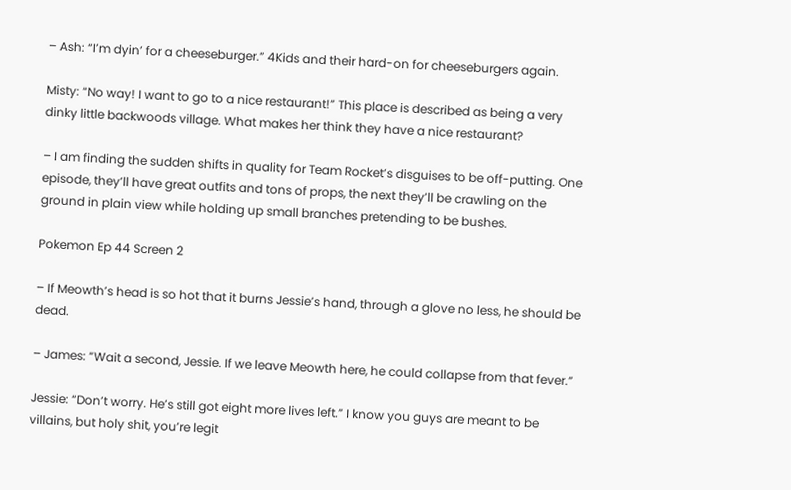– Ash: “I’m dyin’ for a cheeseburger.” 4Kids and their hard-on for cheeseburgers again.

Misty: “No way! I want to go to a nice restaurant!” This place is described as being a very dinky little backwoods village. What makes her think they have a nice restaurant?

– I am finding the sudden shifts in quality for Team Rocket’s disguises to be off-putting. One episode, they’ll have great outfits and tons of props, the next they’ll be crawling on the ground in plain view while holding up small branches pretending to be bushes.

Pokemon Ep 44 Screen 2

– If Meowth’s head is so hot that it burns Jessie’s hand, through a glove no less, he should be dead.

– James: “Wait a second, Jessie. If we leave Meowth here, he could collapse from that fever.”

Jessie: “Don’t worry. He’s still got eight more lives left.” I know you guys are meant to be villains, but holy shit, you’re legit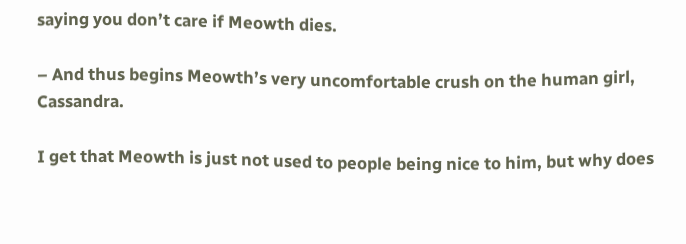saying you don’t care if Meowth dies.

– And thus begins Meowth’s very uncomfortable crush on the human girl, Cassandra.

I get that Meowth is just not used to people being nice to him, but why does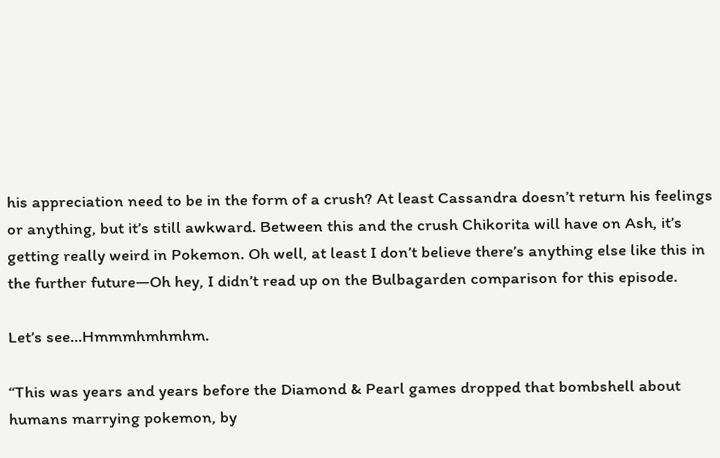his appreciation need to be in the form of a crush? At least Cassandra doesn’t return his feelings or anything, but it’s still awkward. Between this and the crush Chikorita will have on Ash, it’s getting really weird in Pokemon. Oh well, at least I don’t believe there’s anything else like this in the further future—Oh hey, I didn’t read up on the Bulbagarden comparison for this episode.

Let’s see…Hmmmhmhmhm.

“This was years and years before the Diamond & Pearl games dropped that bombshell about humans marrying pokemon, by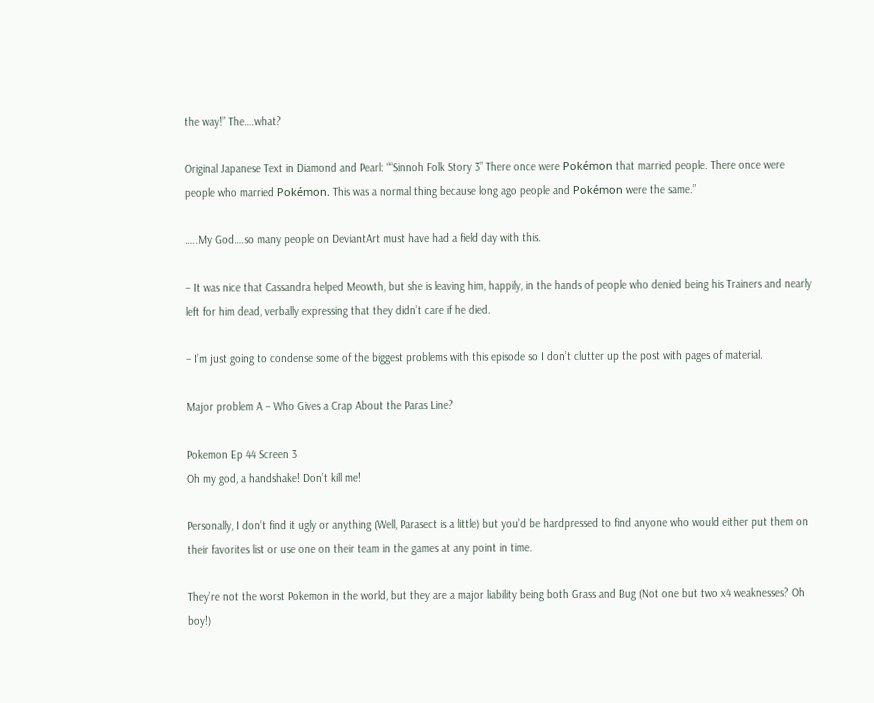the way!” The….what?

Original Japanese Text in Diamond and Pearl: ““Sinnoh Folk Story 3” There once were Pokémon that married people. There once were people who married Pokémon. This was a normal thing because long ago people and Pokémon were the same.”

…..My God….so many people on DeviantArt must have had a field day with this.

– It was nice that Cassandra helped Meowth, but she is leaving him, happily, in the hands of people who denied being his Trainers and nearly left for him dead, verbally expressing that they didn’t care if he died.

– I’m just going to condense some of the biggest problems with this episode so I don’t clutter up the post with pages of material.

Major problem A – Who Gives a Crap About the Paras Line?

Pokemon Ep 44 Screen 3
Oh my god, a handshake! Don’t kill me!

Personally, I don’t find it ugly or anything (Well, Parasect is a little) but you’d be hardpressed to find anyone who would either put them on their favorites list or use one on their team in the games at any point in time.

They’re not the worst Pokemon in the world, but they are a major liability being both Grass and Bug (Not one but two x4 weaknesses? Oh boy!)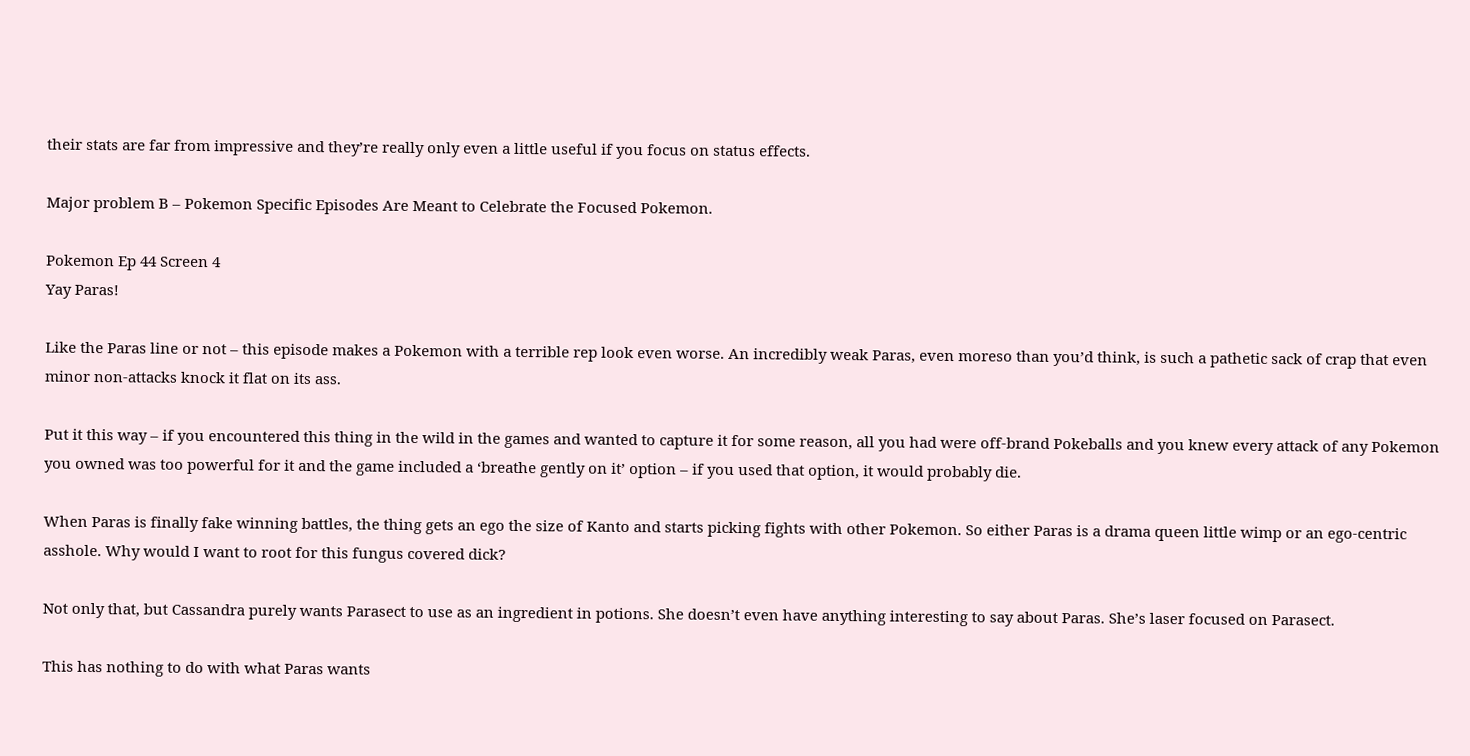their stats are far from impressive and they’re really only even a little useful if you focus on status effects.

Major problem B – Pokemon Specific Episodes Are Meant to Celebrate the Focused Pokemon.

Pokemon Ep 44 Screen 4
Yay Paras!

Like the Paras line or not – this episode makes a Pokemon with a terrible rep look even worse. An incredibly weak Paras, even moreso than you’d think, is such a pathetic sack of crap that even minor non-attacks knock it flat on its ass.

Put it this way – if you encountered this thing in the wild in the games and wanted to capture it for some reason, all you had were off-brand Pokeballs and you knew every attack of any Pokemon you owned was too powerful for it and the game included a ‘breathe gently on it’ option – if you used that option, it would probably die.

When Paras is finally fake winning battles, the thing gets an ego the size of Kanto and starts picking fights with other Pokemon. So either Paras is a drama queen little wimp or an ego-centric asshole. Why would I want to root for this fungus covered dick?

Not only that, but Cassandra purely wants Parasect to use as an ingredient in potions. She doesn’t even have anything interesting to say about Paras. She’s laser focused on Parasect.

This has nothing to do with what Paras wants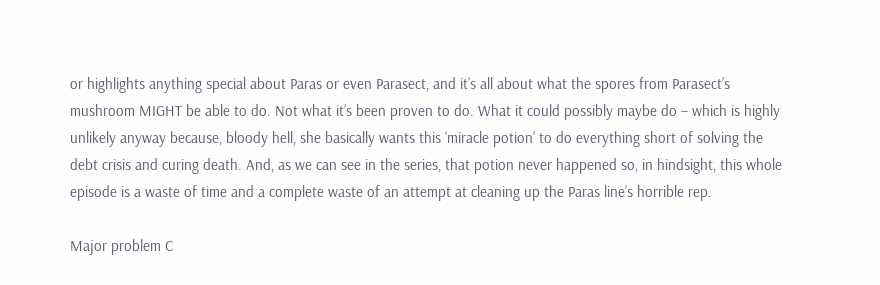or highlights anything special about Paras or even Parasect, and it’s all about what the spores from Parasect’s mushroom MIGHT be able to do. Not what it’s been proven to do. What it could possibly maybe do – which is highly unlikely anyway because, bloody hell, she basically wants this ‘miracle potion’ to do everything short of solving the debt crisis and curing death. And, as we can see in the series, that potion never happened so, in hindsight, this whole episode is a waste of time and a complete waste of an attempt at cleaning up the Paras line’s horrible rep.

Major problem C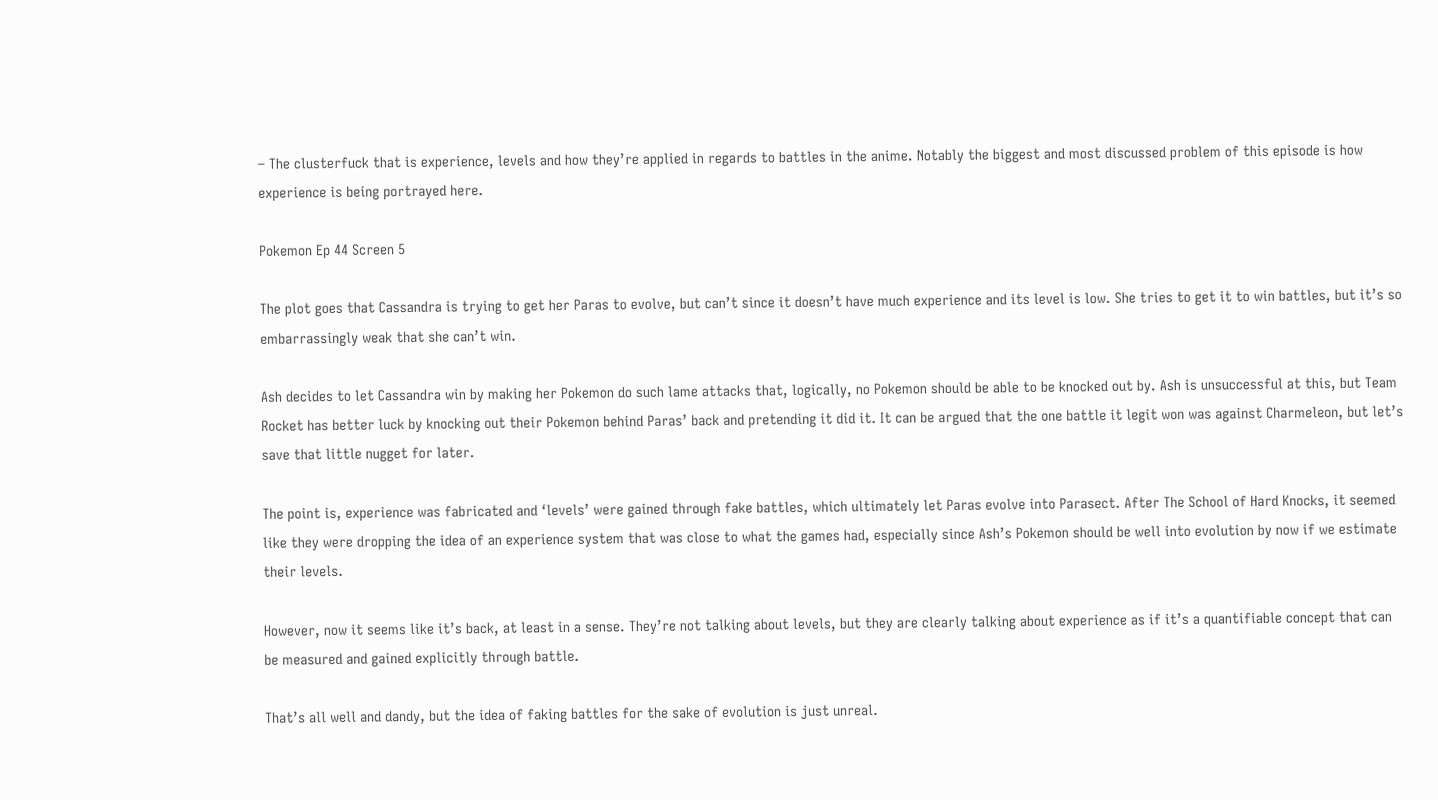– The clusterfuck that is experience, levels and how they’re applied in regards to battles in the anime. Notably the biggest and most discussed problem of this episode is how experience is being portrayed here.

Pokemon Ep 44 Screen 5

The plot goes that Cassandra is trying to get her Paras to evolve, but can’t since it doesn’t have much experience and its level is low. She tries to get it to win battles, but it’s so embarrassingly weak that she can’t win.

Ash decides to let Cassandra win by making her Pokemon do such lame attacks that, logically, no Pokemon should be able to be knocked out by. Ash is unsuccessful at this, but Team Rocket has better luck by knocking out their Pokemon behind Paras’ back and pretending it did it. It can be argued that the one battle it legit won was against Charmeleon, but let’s save that little nugget for later.

The point is, experience was fabricated and ‘levels’ were gained through fake battles, which ultimately let Paras evolve into Parasect. After The School of Hard Knocks, it seemed like they were dropping the idea of an experience system that was close to what the games had, especially since Ash’s Pokemon should be well into evolution by now if we estimate their levels.

However, now it seems like it’s back, at least in a sense. They’re not talking about levels, but they are clearly talking about experience as if it’s a quantifiable concept that can be measured and gained explicitly through battle.

That’s all well and dandy, but the idea of faking battles for the sake of evolution is just unreal.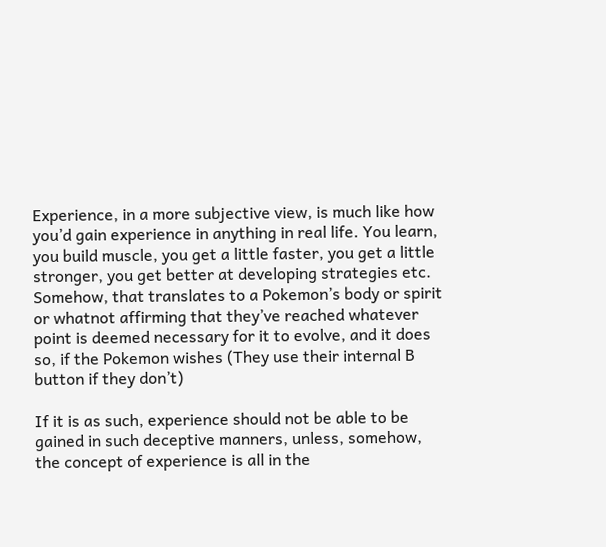Experience, in a more subjective view, is much like how you’d gain experience in anything in real life. You learn, you build muscle, you get a little faster, you get a little stronger, you get better at developing strategies etc. Somehow, that translates to a Pokemon’s body or spirit or whatnot affirming that they’ve reached whatever point is deemed necessary for it to evolve, and it does so, if the Pokemon wishes (They use their internal B button if they don’t)

If it is as such, experience should not be able to be gained in such deceptive manners, unless, somehow, the concept of experience is all in the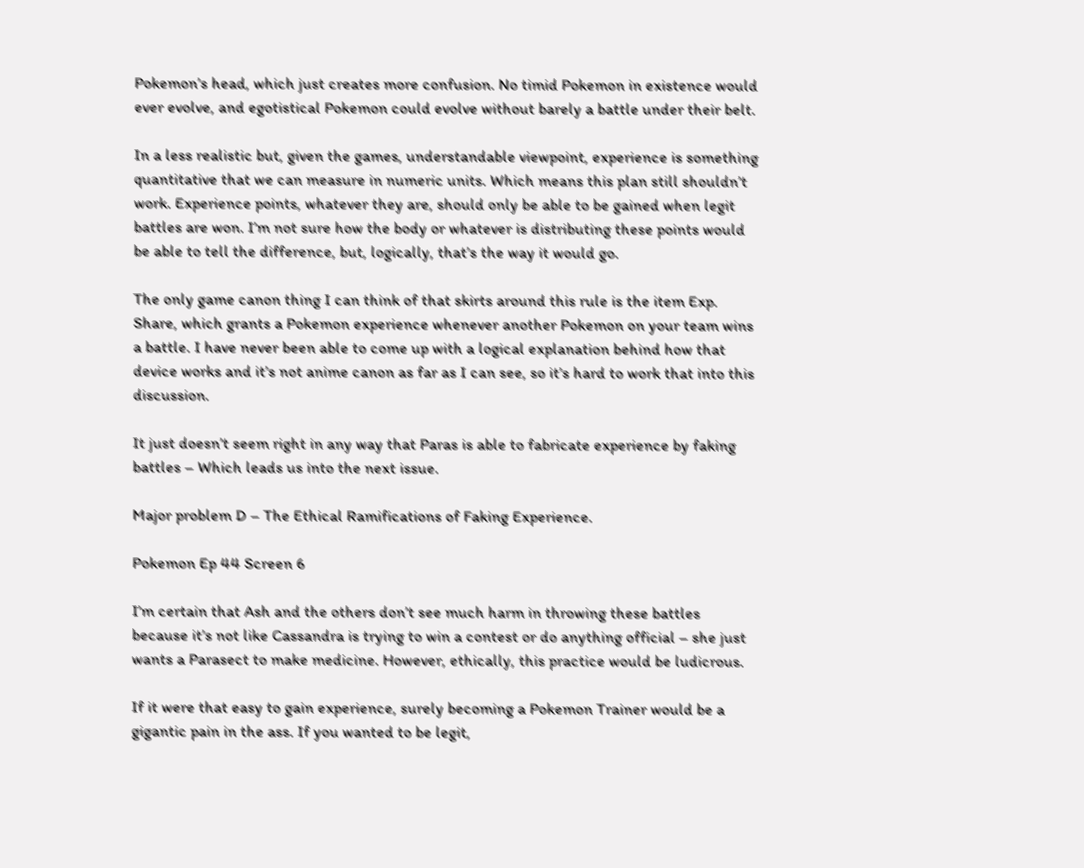Pokemon’s head, which just creates more confusion. No timid Pokemon in existence would ever evolve, and egotistical Pokemon could evolve without barely a battle under their belt.

In a less realistic but, given the games, understandable viewpoint, experience is something quantitative that we can measure in numeric units. Which means this plan still shouldn’t work. Experience points, whatever they are, should only be able to be gained when legit battles are won. I’m not sure how the body or whatever is distributing these points would be able to tell the difference, but, logically, that’s the way it would go.

The only game canon thing I can think of that skirts around this rule is the item Exp. Share, which grants a Pokemon experience whenever another Pokemon on your team wins a battle. I have never been able to come up with a logical explanation behind how that device works and it’s not anime canon as far as I can see, so it’s hard to work that into this discussion.

It just doesn’t seem right in any way that Paras is able to fabricate experience by faking battles – Which leads us into the next issue.

Major problem D – The Ethical Ramifications of Faking Experience.

Pokemon Ep 44 Screen 6

I’m certain that Ash and the others don’t see much harm in throwing these battles because it’s not like Cassandra is trying to win a contest or do anything official – she just wants a Parasect to make medicine. However, ethically, this practice would be ludicrous.

If it were that easy to gain experience, surely becoming a Pokemon Trainer would be a gigantic pain in the ass. If you wanted to be legit,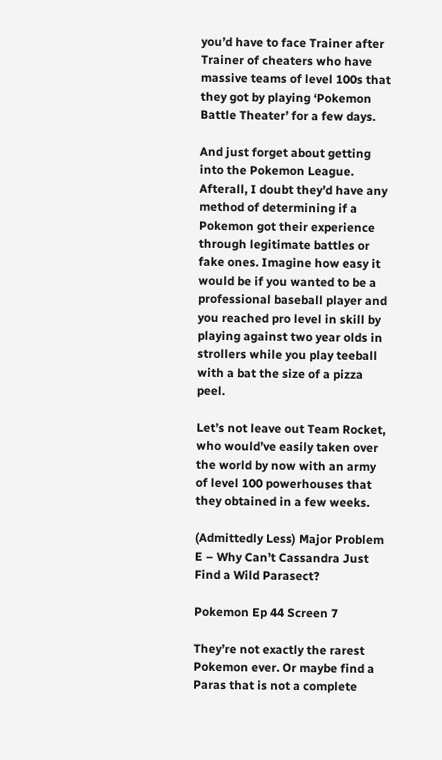you’d have to face Trainer after Trainer of cheaters who have massive teams of level 100s that they got by playing ‘Pokemon Battle Theater’ for a few days.

And just forget about getting into the Pokemon League. Afterall, I doubt they’d have any method of determining if a Pokemon got their experience through legitimate battles or fake ones. Imagine how easy it would be if you wanted to be a professional baseball player and you reached pro level in skill by playing against two year olds in strollers while you play teeball with a bat the size of a pizza peel.

Let’s not leave out Team Rocket, who would’ve easily taken over the world by now with an army of level 100 powerhouses that they obtained in a few weeks.

(Admittedly Less) Major Problem E – Why Can’t Cassandra Just Find a Wild Parasect?

Pokemon Ep 44 Screen 7

They’re not exactly the rarest Pokemon ever. Or maybe find a Paras that is not a complete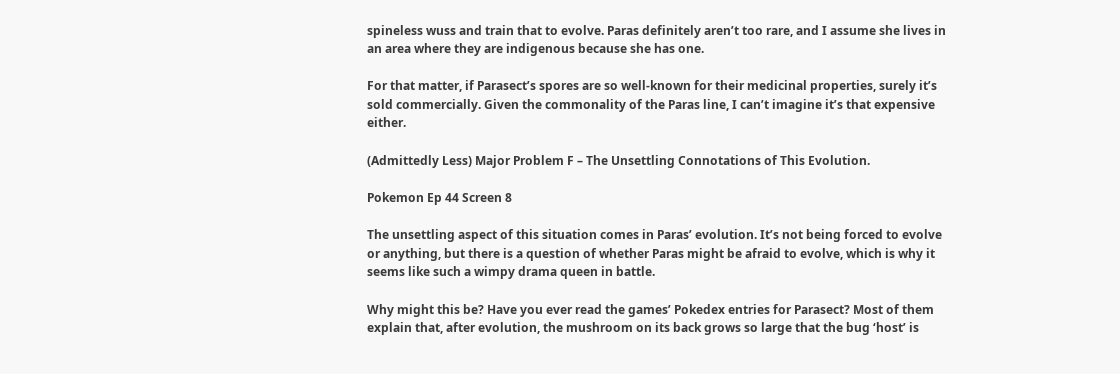spineless wuss and train that to evolve. Paras definitely aren’t too rare, and I assume she lives in an area where they are indigenous because she has one.

For that matter, if Parasect’s spores are so well-known for their medicinal properties, surely it’s sold commercially. Given the commonality of the Paras line, I can’t imagine it’s that expensive either.

(Admittedly Less) Major Problem F – The Unsettling Connotations of This Evolution.

Pokemon Ep 44 Screen 8

The unsettling aspect of this situation comes in Paras’ evolution. It’s not being forced to evolve or anything, but there is a question of whether Paras might be afraid to evolve, which is why it seems like such a wimpy drama queen in battle.

Why might this be? Have you ever read the games’ Pokedex entries for Parasect? Most of them explain that, after evolution, the mushroom on its back grows so large that the bug ‘host’ is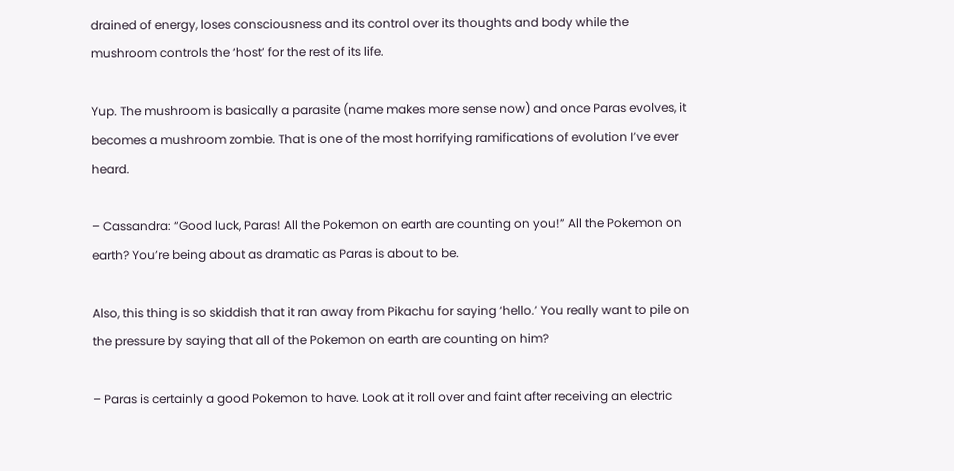drained of energy, loses consciousness and its control over its thoughts and body while the mushroom controls the ‘host’ for the rest of its life.

Yup. The mushroom is basically a parasite (name makes more sense now) and once Paras evolves, it becomes a mushroom zombie. That is one of the most horrifying ramifications of evolution I’ve ever heard.

– Cassandra: “Good luck, Paras! All the Pokemon on earth are counting on you!” All the Pokemon on earth? You’re being about as dramatic as Paras is about to be.

Also, this thing is so skiddish that it ran away from Pikachu for saying ‘hello.’ You really want to pile on the pressure by saying that all of the Pokemon on earth are counting on him?

– Paras is certainly a good Pokemon to have. Look at it roll over and faint after receiving an electric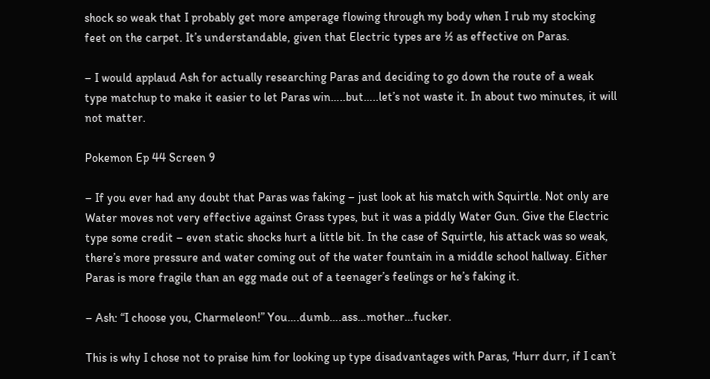shock so weak that I probably get more amperage flowing through my body when I rub my stocking feet on the carpet. It’s understandable, given that Electric types are ½ as effective on Paras.

– I would applaud Ash for actually researching Paras and deciding to go down the route of a weak type matchup to make it easier to let Paras win…..but…..let’s not waste it. In about two minutes, it will not matter.

Pokemon Ep 44 Screen 9

– If you ever had any doubt that Paras was faking – just look at his match with Squirtle. Not only are Water moves not very effective against Grass types, but it was a piddly Water Gun. Give the Electric type some credit – even static shocks hurt a little bit. In the case of Squirtle, his attack was so weak, there’s more pressure and water coming out of the water fountain in a middle school hallway. Either Paras is more fragile than an egg made out of a teenager’s feelings or he’s faking it.

– Ash: “I choose you, Charmeleon!” You….dumb….ass…mother…fucker.

This is why I chose not to praise him for looking up type disadvantages with Paras, ‘Hurr durr, if I can’t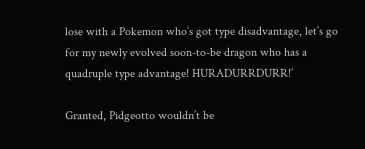lose with a Pokemon who’s got type disadvantage, let’s go for my newly evolved soon-to-be dragon who has a quadruple type advantage! HURADURRDURR!’

Granted, Pidgeotto wouldn’t be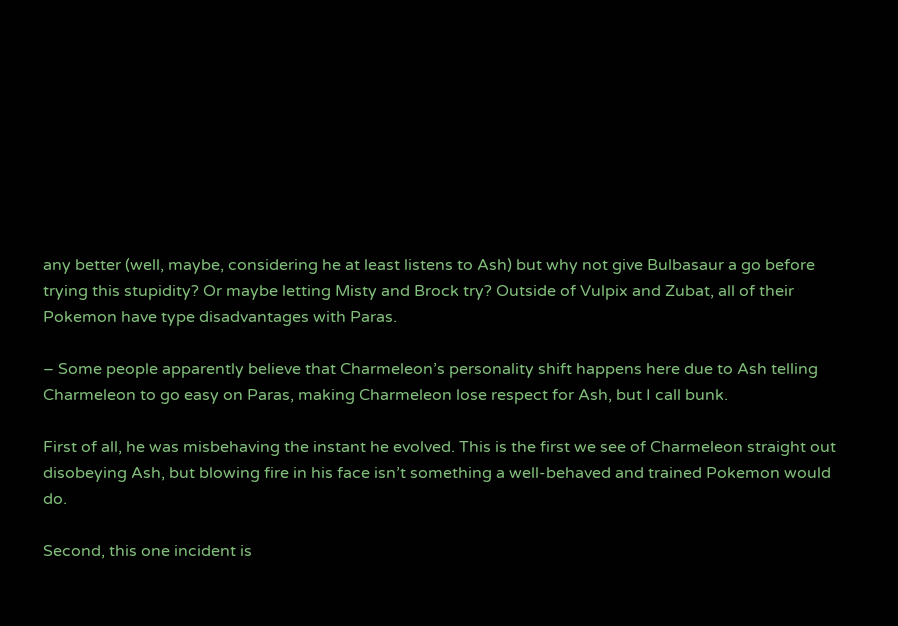any better (well, maybe, considering he at least listens to Ash) but why not give Bulbasaur a go before trying this stupidity? Or maybe letting Misty and Brock try? Outside of Vulpix and Zubat, all of their Pokemon have type disadvantages with Paras.

– Some people apparently believe that Charmeleon’s personality shift happens here due to Ash telling Charmeleon to go easy on Paras, making Charmeleon lose respect for Ash, but I call bunk.

First of all, he was misbehaving the instant he evolved. This is the first we see of Charmeleon straight out disobeying Ash, but blowing fire in his face isn’t something a well-behaved and trained Pokemon would do.

Second, this one incident is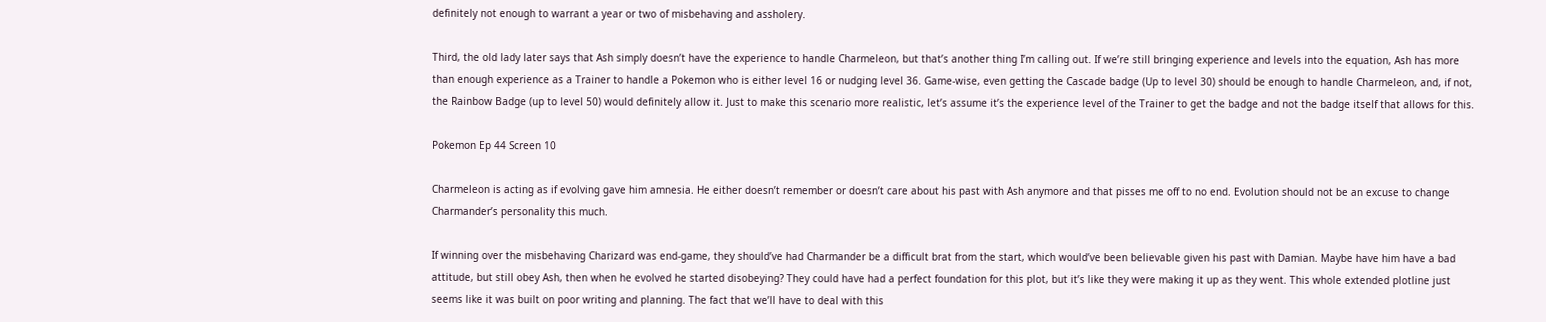definitely not enough to warrant a year or two of misbehaving and assholery.

Third, the old lady later says that Ash simply doesn’t have the experience to handle Charmeleon, but that’s another thing I’m calling out. If we’re still bringing experience and levels into the equation, Ash has more than enough experience as a Trainer to handle a Pokemon who is either level 16 or nudging level 36. Game-wise, even getting the Cascade badge (Up to level 30) should be enough to handle Charmeleon, and, if not, the Rainbow Badge (up to level 50) would definitely allow it. Just to make this scenario more realistic, let’s assume it’s the experience level of the Trainer to get the badge and not the badge itself that allows for this.

Pokemon Ep 44 Screen 10

Charmeleon is acting as if evolving gave him amnesia. He either doesn’t remember or doesn’t care about his past with Ash anymore and that pisses me off to no end. Evolution should not be an excuse to change Charmander’s personality this much.

If winning over the misbehaving Charizard was end-game, they should’ve had Charmander be a difficult brat from the start, which would’ve been believable given his past with Damian. Maybe have him have a bad attitude, but still obey Ash, then when he evolved he started disobeying? They could have had a perfect foundation for this plot, but it’s like they were making it up as they went. This whole extended plotline just seems like it was built on poor writing and planning. The fact that we’ll have to deal with this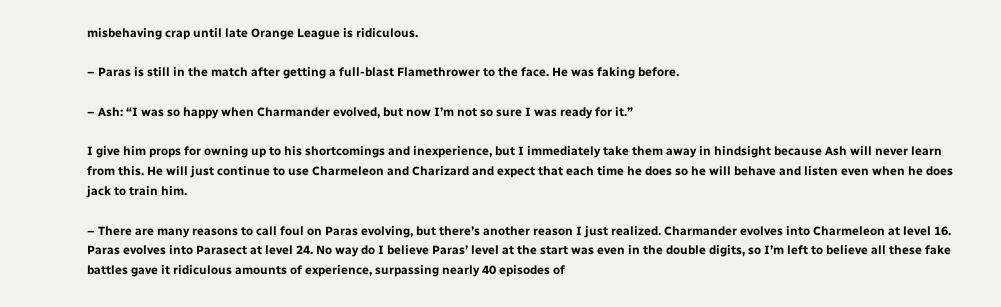misbehaving crap until late Orange League is ridiculous.

– Paras is still in the match after getting a full-blast Flamethrower to the face. He was faking before.

– Ash: “I was so happy when Charmander evolved, but now I’m not so sure I was ready for it.”

I give him props for owning up to his shortcomings and inexperience, but I immediately take them away in hindsight because Ash will never learn from this. He will just continue to use Charmeleon and Charizard and expect that each time he does so he will behave and listen even when he does jack to train him.

– There are many reasons to call foul on Paras evolving, but there’s another reason I just realized. Charmander evolves into Charmeleon at level 16. Paras evolves into Parasect at level 24. No way do I believe Paras’ level at the start was even in the double digits, so I’m left to believe all these fake battles gave it ridiculous amounts of experience, surpassing nearly 40 episodes of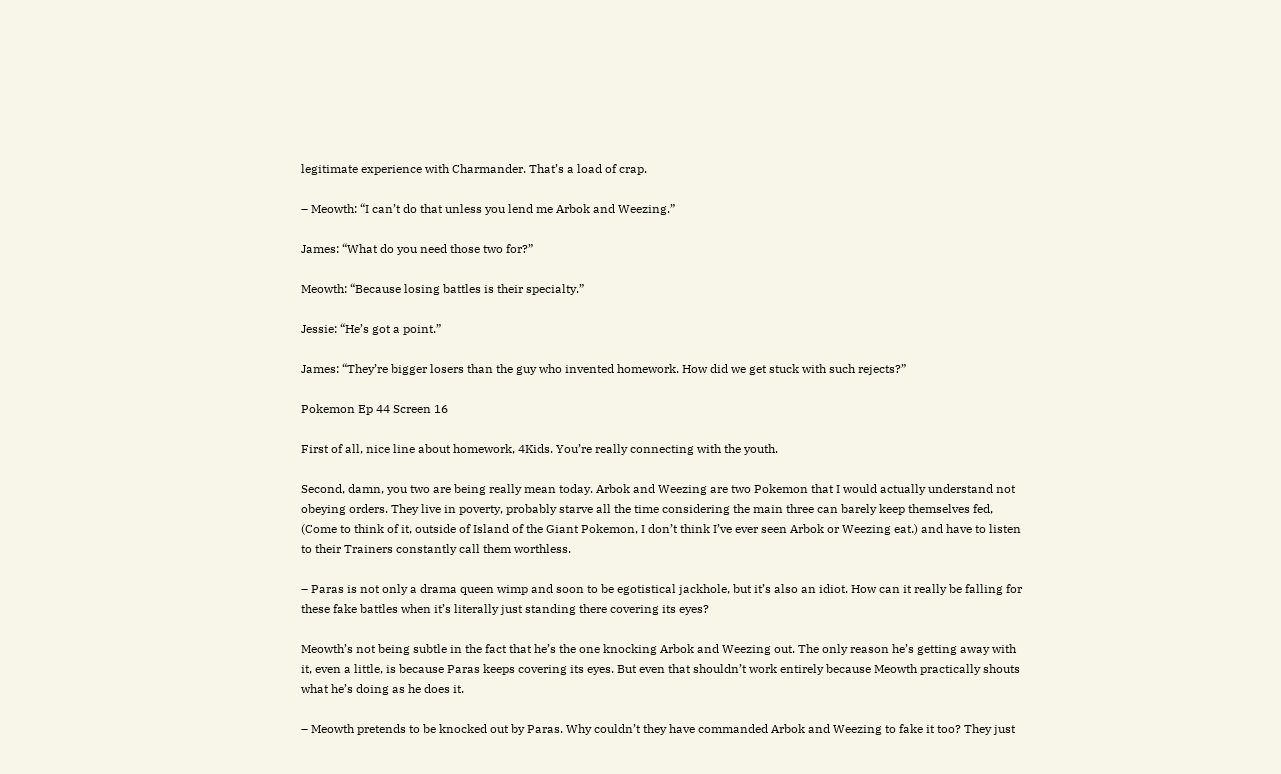legitimate experience with Charmander. That’s a load of crap.

– Meowth: “I can’t do that unless you lend me Arbok and Weezing.”

James: “What do you need those two for?”

Meowth: “Because losing battles is their specialty.”

Jessie: “He’s got a point.”

James: “They’re bigger losers than the guy who invented homework. How did we get stuck with such rejects?”

Pokemon Ep 44 Screen 16

First of all, nice line about homework, 4Kids. You’re really connecting with the youth.

Second, damn, you two are being really mean today. Arbok and Weezing are two Pokemon that I would actually understand not obeying orders. They live in poverty, probably starve all the time considering the main three can barely keep themselves fed, (Come to think of it, outside of Island of the Giant Pokemon, I don’t think I’ve ever seen Arbok or Weezing eat.) and have to listen to their Trainers constantly call them worthless.

– Paras is not only a drama queen wimp and soon to be egotistical jackhole, but it’s also an idiot. How can it really be falling for these fake battles when it’s literally just standing there covering its eyes?

Meowth’s not being subtle in the fact that he’s the one knocking Arbok and Weezing out. The only reason he’s getting away with it, even a little, is because Paras keeps covering its eyes. But even that shouldn’t work entirely because Meowth practically shouts what he’s doing as he does it.

– Meowth pretends to be knocked out by Paras. Why couldn’t they have commanded Arbok and Weezing to fake it too? They just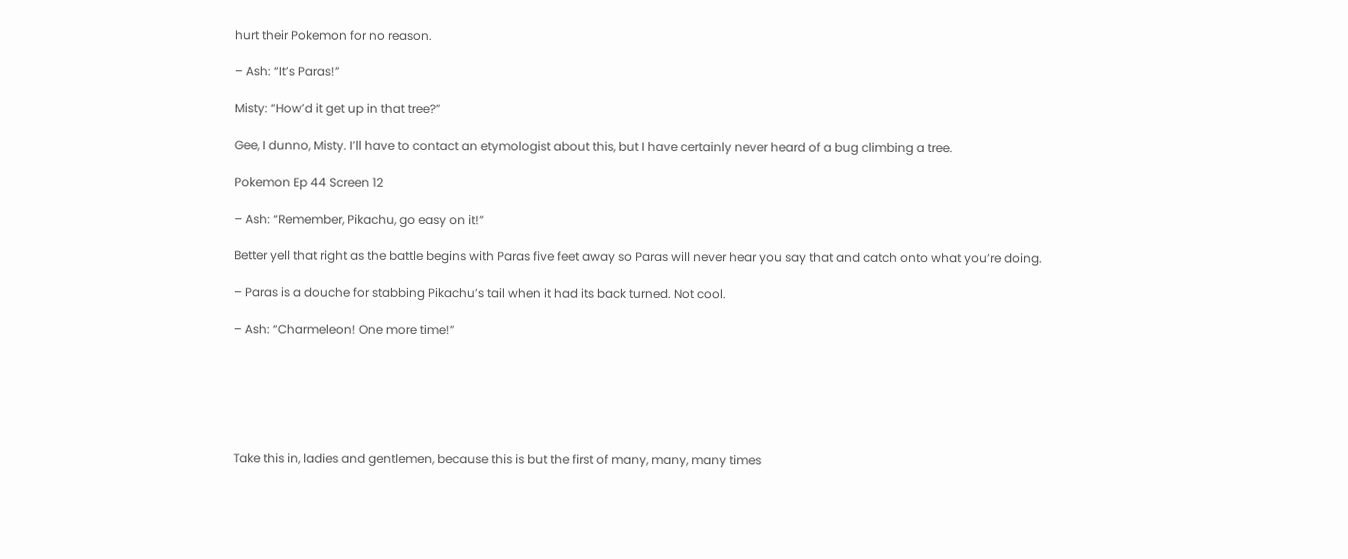hurt their Pokemon for no reason.

– Ash: “It’s Paras!”

Misty: “How’d it get up in that tree?”

Gee, I dunno, Misty. I’ll have to contact an etymologist about this, but I have certainly never heard of a bug climbing a tree.

Pokemon Ep 44 Screen 12

– Ash: “Remember, Pikachu, go easy on it!”

Better yell that right as the battle begins with Paras five feet away so Paras will never hear you say that and catch onto what you’re doing.

– Paras is a douche for stabbing Pikachu’s tail when it had its back turned. Not cool.

– Ash: “Charmeleon! One more time!”






Take this in, ladies and gentlemen, because this is but the first of many, many, many times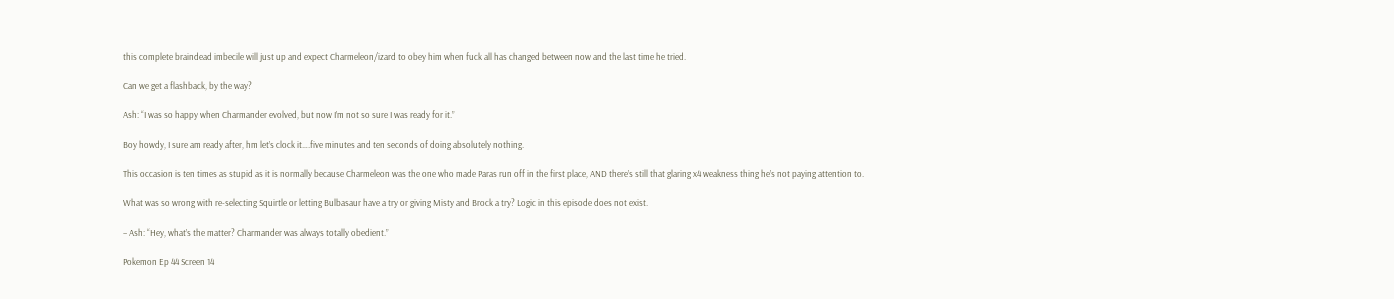this complete braindead imbecile will just up and expect Charmeleon/izard to obey him when fuck all has changed between now and the last time he tried.

Can we get a flashback, by the way?

Ash: “I was so happy when Charmander evolved, but now I’m not so sure I was ready for it.”

Boy howdy, I sure am ready after, hm let’s clock it….five minutes and ten seconds of doing absolutely nothing.

This occasion is ten times as stupid as it is normally because Charmeleon was the one who made Paras run off in the first place, AND there’s still that glaring x4 weakness thing he’s not paying attention to.

What was so wrong with re-selecting Squirtle or letting Bulbasaur have a try or giving Misty and Brock a try? Logic in this episode does not exist.

– Ash: “Hey, what’s the matter? Charmander was always totally obedient.”

Pokemon Ep 44 Screen 14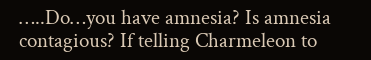…..Do…you have amnesia? Is amnesia contagious? If telling Charmeleon to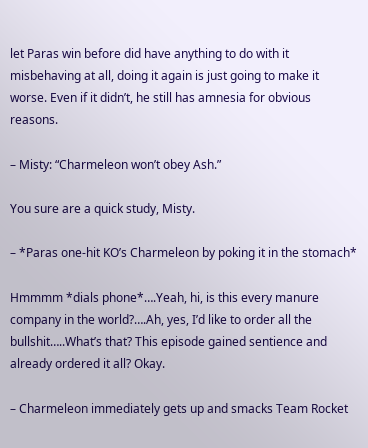let Paras win before did have anything to do with it misbehaving at all, doing it again is just going to make it worse. Even if it didn’t, he still has amnesia for obvious reasons.

– Misty: “Charmeleon won’t obey Ash.”

You sure are a quick study, Misty.

– *Paras one-hit KO’s Charmeleon by poking it in the stomach*

Hmmmm *dials phone*….Yeah, hi, is this every manure company in the world?….Ah, yes, I’d like to order all the bullshit…..What’s that? This episode gained sentience and already ordered it all? Okay.

– Charmeleon immediately gets up and smacks Team Rocket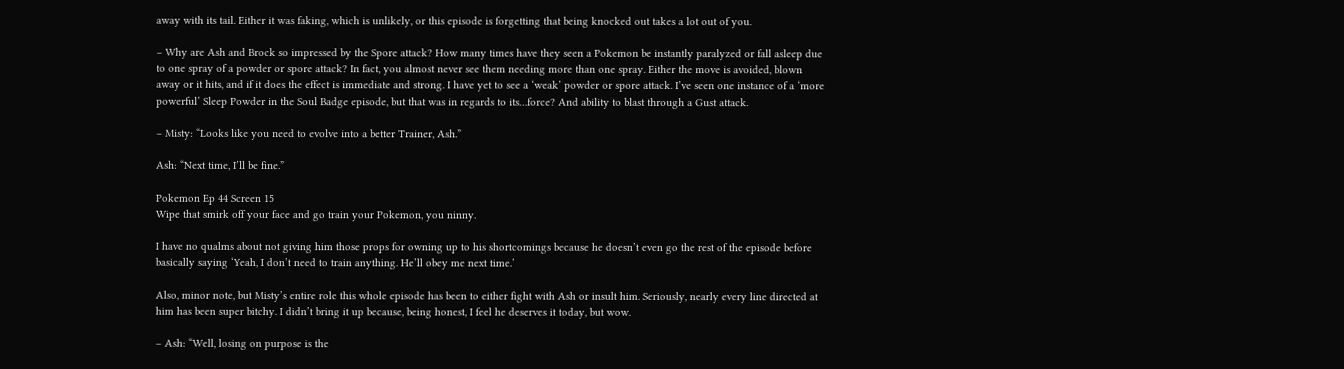away with its tail. Either it was faking, which is unlikely, or this episode is forgetting that being knocked out takes a lot out of you.

– Why are Ash and Brock so impressed by the Spore attack? How many times have they seen a Pokemon be instantly paralyzed or fall asleep due to one spray of a powder or spore attack? In fact, you almost never see them needing more than one spray. Either the move is avoided, blown away or it hits, and if it does the effect is immediate and strong. I have yet to see a ‘weak’ powder or spore attack. I’ve seen one instance of a ‘more powerful’ Sleep Powder in the Soul Badge episode, but that was in regards to its…force? And ability to blast through a Gust attack.

– Misty: “Looks like you need to evolve into a better Trainer, Ash.”

Ash: “Next time, I’ll be fine.”

Pokemon Ep 44 Screen 15
Wipe that smirk off your face and go train your Pokemon, you ninny.

I have no qualms about not giving him those props for owning up to his shortcomings because he doesn’t even go the rest of the episode before basically saying ‘Yeah, I don’t need to train anything. He’ll obey me next time.’

Also, minor note, but Misty’s entire role this whole episode has been to either fight with Ash or insult him. Seriously, nearly every line directed at him has been super bitchy. I didn’t bring it up because, being honest, I feel he deserves it today, but wow.

– Ash: “Well, losing on purpose is the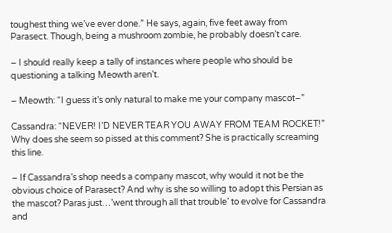toughest thing we’ve ever done.” He says, again, five feet away from Parasect. Though, being a mushroom zombie, he probably doesn’t care.

– I should really keep a tally of instances where people who should be questioning a talking Meowth aren’t.

– Meowth: “I guess it’s only natural to make me your company mascot–”

Cassandra: “NEVER! I’D NEVER TEAR YOU AWAY FROM TEAM ROCKET!” Why does she seem so pissed at this comment? She is practically screaming this line.

– If Cassandra’s shop needs a company mascot, why would it not be the obvious choice of Parasect? And why is she so willing to adopt this Persian as the mascot? Paras just…’went through all that trouble’ to evolve for Cassandra and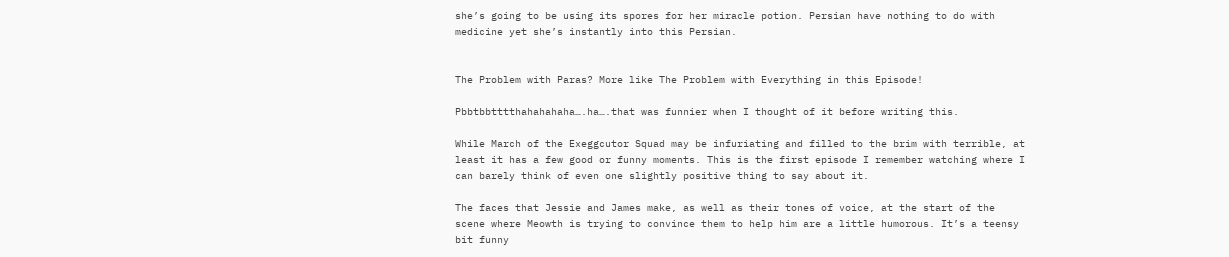she’s going to be using its spores for her miracle potion. Persian have nothing to do with medicine yet she’s instantly into this Persian.


The Problem with Paras? More like The Problem with Everything in this Episode!

Pbbtbbtttthahahahaha….ha….that was funnier when I thought of it before writing this.

While March of the Exeggcutor Squad may be infuriating and filled to the brim with terrible, at least it has a few good or funny moments. This is the first episode I remember watching where I can barely think of even one slightly positive thing to say about it.

The faces that Jessie and James make, as well as their tones of voice, at the start of the scene where Meowth is trying to convince them to help him are a little humorous. It’s a teensy bit funny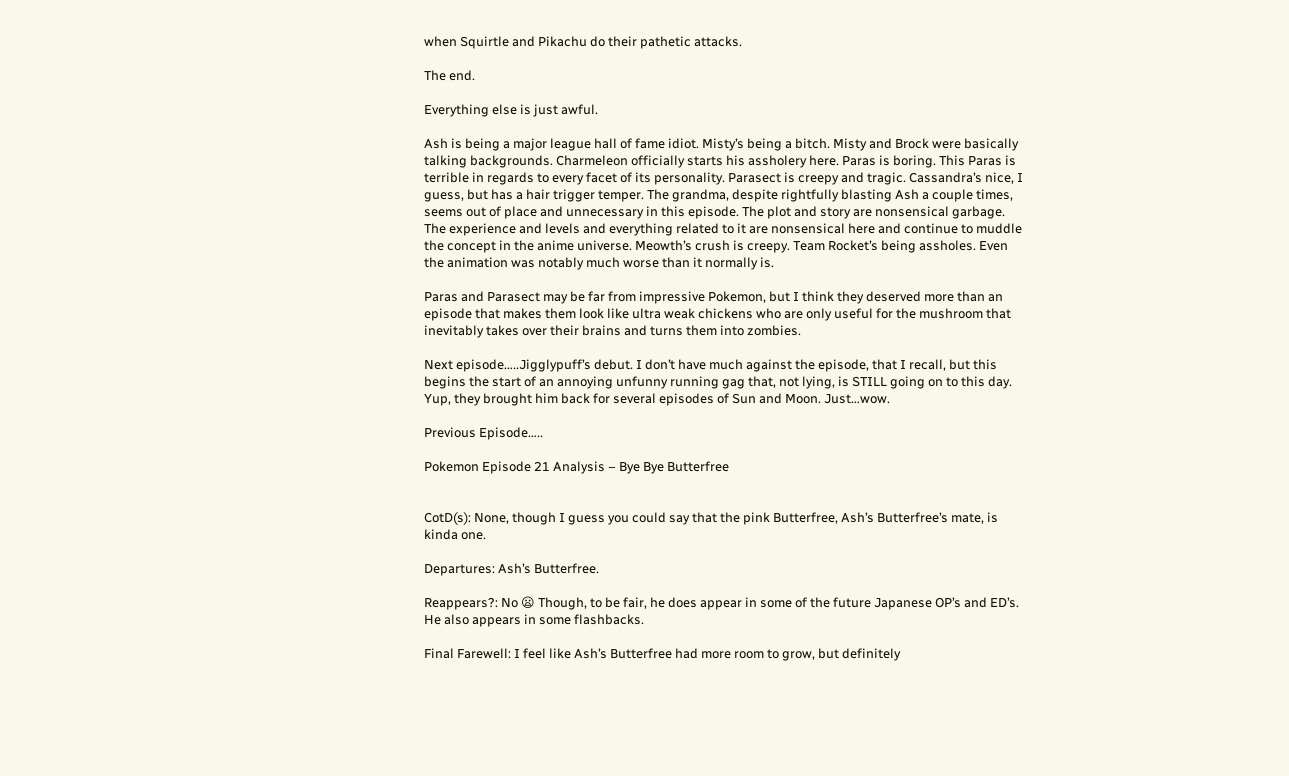when Squirtle and Pikachu do their pathetic attacks.

The end.

Everything else is just awful.

Ash is being a major league hall of fame idiot. Misty’s being a bitch. Misty and Brock were basically talking backgrounds. Charmeleon officially starts his assholery here. Paras is boring. This Paras is terrible in regards to every facet of its personality. Parasect is creepy and tragic. Cassandra’s nice, I guess, but has a hair trigger temper. The grandma, despite rightfully blasting Ash a couple times, seems out of place and unnecessary in this episode. The plot and story are nonsensical garbage. The experience and levels and everything related to it are nonsensical here and continue to muddle the concept in the anime universe. Meowth’s crush is creepy. Team Rocket’s being assholes. Even the animation was notably much worse than it normally is.

Paras and Parasect may be far from impressive Pokemon, but I think they deserved more than an episode that makes them look like ultra weak chickens who are only useful for the mushroom that inevitably takes over their brains and turns them into zombies.

Next episode…..Jigglypuff’s debut. I don’t have much against the episode, that I recall, but this begins the start of an annoying unfunny running gag that, not lying, is STILL going on to this day. Yup, they brought him back for several episodes of Sun and Moon. Just…wow.

Previous Episode…..

Pokemon Episode 21 Analysis – Bye Bye Butterfree


CotD(s): None, though I guess you could say that the pink Butterfree, Ash’s Butterfree’s mate, is kinda one.

Departures: Ash’s Butterfree.

Reappears?: No 😦 Though, to be fair, he does appear in some of the future Japanese OP’s and ED’s. He also appears in some flashbacks.

Final Farewell: I feel like Ash’s Butterfree had more room to grow, but definitely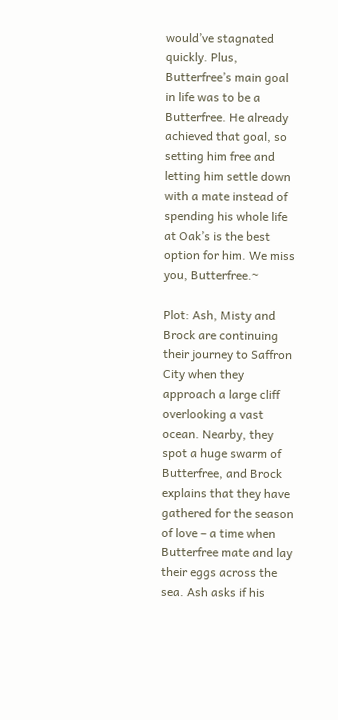would’ve stagnated quickly. Plus, Butterfree’s main goal in life was to be a Butterfree. He already achieved that goal, so setting him free and letting him settle down with a mate instead of spending his whole life at Oak’s is the best option for him. We miss you, Butterfree.~

Plot: Ash, Misty and Brock are continuing their journey to Saffron City when they approach a large cliff overlooking a vast ocean. Nearby, they spot a huge swarm of Butterfree, and Brock explains that they have gathered for the season of love – a time when Butterfree mate and lay their eggs across the sea. Ash asks if his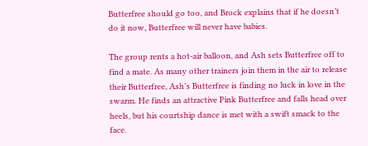Butterfree should go too, and Brock explains that if he doesn’t do it now, Butterfree will never have babies.

The group rents a hot-air balloon, and Ash sets Butterfree off to find a mate. As many other trainers join them in the air to release their Butterfree, Ash’s Butterfree is finding no luck in love in the swarm. He finds an attractive Pink Butterfree and falls head over heels, but his courtship dance is met with a swift smack to the face.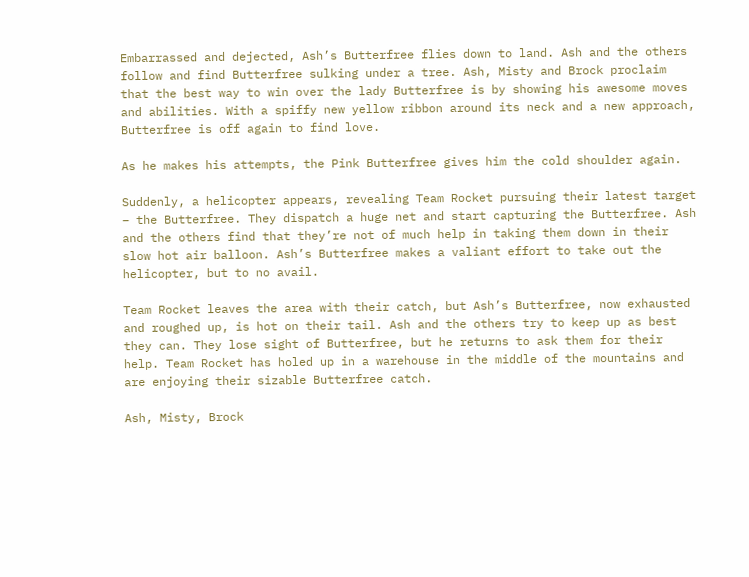Embarrassed and dejected, Ash’s Butterfree flies down to land. Ash and the others follow and find Butterfree sulking under a tree. Ash, Misty and Brock proclaim that the best way to win over the lady Butterfree is by showing his awesome moves and abilities. With a spiffy new yellow ribbon around its neck and a new approach, Butterfree is off again to find love.

As he makes his attempts, the Pink Butterfree gives him the cold shoulder again.

Suddenly, a helicopter appears, revealing Team Rocket pursuing their latest target – the Butterfree. They dispatch a huge net and start capturing the Butterfree. Ash and the others find that they’re not of much help in taking them down in their slow hot air balloon. Ash’s Butterfree makes a valiant effort to take out the helicopter, but to no avail.

Team Rocket leaves the area with their catch, but Ash’s Butterfree, now exhausted and roughed up, is hot on their tail. Ash and the others try to keep up as best they can. They lose sight of Butterfree, but he returns to ask them for their help. Team Rocket has holed up in a warehouse in the middle of the mountains and are enjoying their sizable Butterfree catch.

Ash, Misty, Brock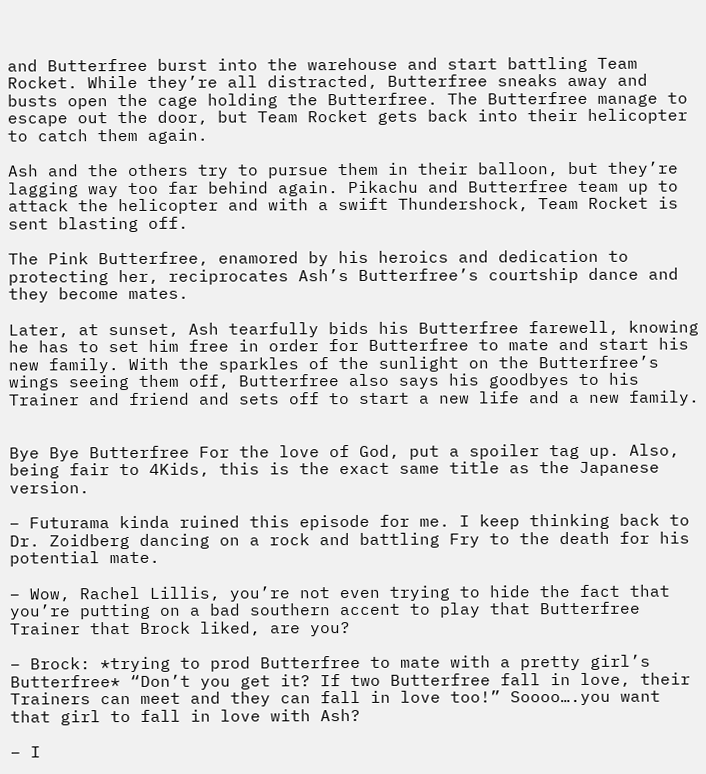and Butterfree burst into the warehouse and start battling Team Rocket. While they’re all distracted, Butterfree sneaks away and busts open the cage holding the Butterfree. The Butterfree manage to escape out the door, but Team Rocket gets back into their helicopter to catch them again.

Ash and the others try to pursue them in their balloon, but they’re lagging way too far behind again. Pikachu and Butterfree team up to attack the helicopter and with a swift Thundershock, Team Rocket is sent blasting off.

The Pink Butterfree, enamored by his heroics and dedication to protecting her, reciprocates Ash’s Butterfree’s courtship dance and they become mates.

Later, at sunset, Ash tearfully bids his Butterfree farewell, knowing he has to set him free in order for Butterfree to mate and start his new family. With the sparkles of the sunlight on the Butterfree’s wings seeing them off, Butterfree also says his goodbyes to his Trainer and friend and sets off to start a new life and a new family.


Bye Bye Butterfree For the love of God, put a spoiler tag up. Also, being fair to 4Kids, this is the exact same title as the Japanese version.

– Futurama kinda ruined this episode for me. I keep thinking back to Dr. Zoidberg dancing on a rock and battling Fry to the death for his potential mate.

– Wow, Rachel Lillis, you’re not even trying to hide the fact that you’re putting on a bad southern accent to play that Butterfree Trainer that Brock liked, are you?

– Brock: *trying to prod Butterfree to mate with a pretty girl’s Butterfree* “Don’t you get it? If two Butterfree fall in love, their Trainers can meet and they can fall in love too!” Soooo….you want that girl to fall in love with Ash?

– I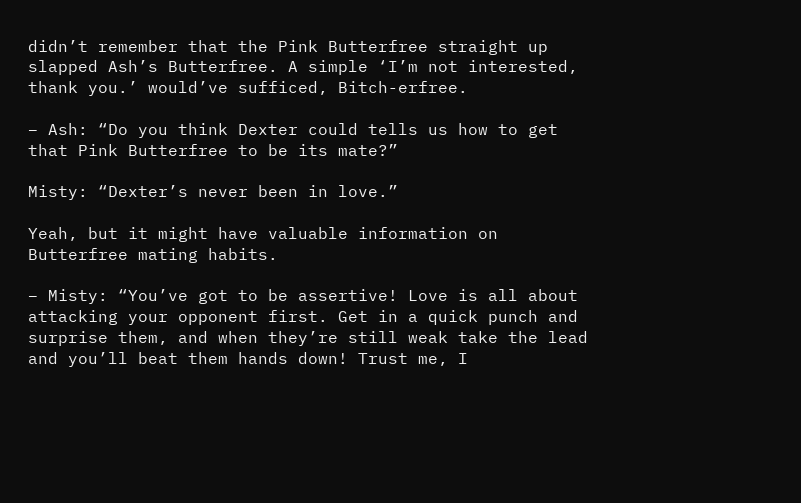didn’t remember that the Pink Butterfree straight up slapped Ash’s Butterfree. A simple ‘I’m not interested, thank you.’ would’ve sufficed, Bitch-erfree.

– Ash: “Do you think Dexter could tells us how to get that Pink Butterfree to be its mate?”

Misty: “Dexter’s never been in love.”

Yeah, but it might have valuable information on Butterfree mating habits.

– Misty: “You’ve got to be assertive! Love is all about attacking your opponent first. Get in a quick punch and surprise them, and when they’re still weak take the lead and you’ll beat them hands down! Trust me, I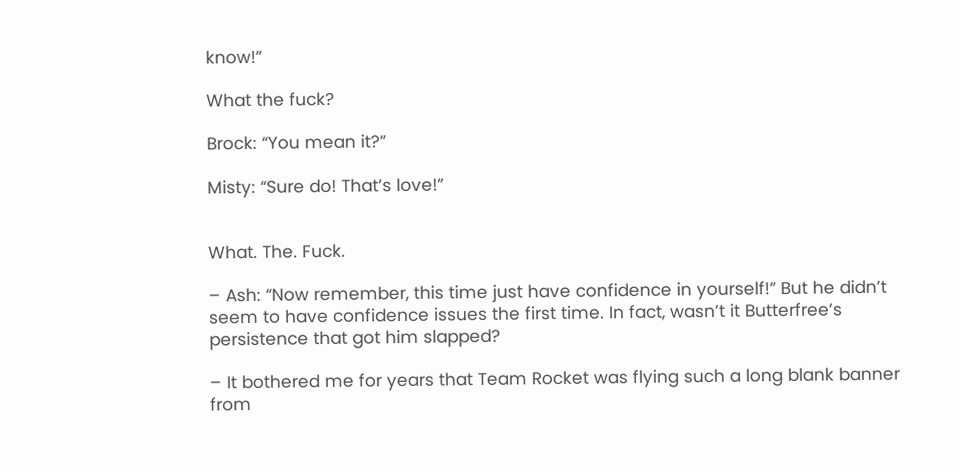know!”

What the fuck?

Brock: “You mean it?”

Misty: “Sure do! That’s love!”


What. The. Fuck.

– Ash: “Now remember, this time just have confidence in yourself!” But he didn’t seem to have confidence issues the first time. In fact, wasn’t it Butterfree’s persistence that got him slapped?

– It bothered me for years that Team Rocket was flying such a long blank banner from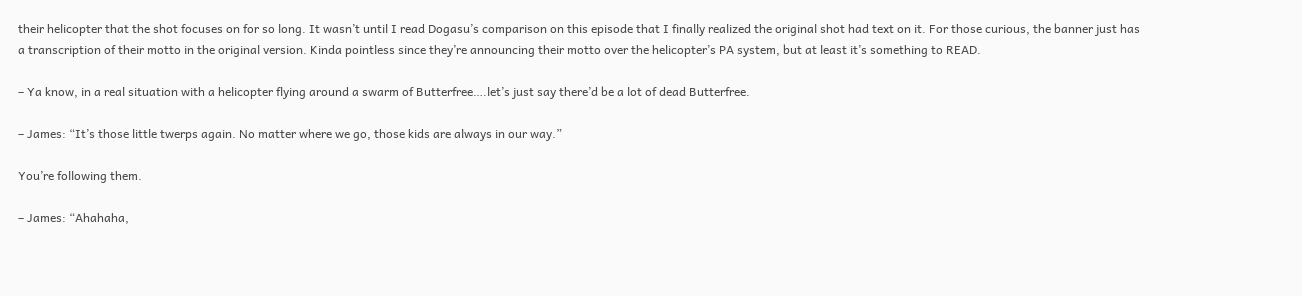their helicopter that the shot focuses on for so long. It wasn’t until I read Dogasu’s comparison on this episode that I finally realized the original shot had text on it. For those curious, the banner just has a transcription of their motto in the original version. Kinda pointless since they’re announcing their motto over the helicopter’s PA system, but at least it’s something to READ.

– Ya know, in a real situation with a helicopter flying around a swarm of Butterfree….let’s just say there’d be a lot of dead Butterfree.

– James: “It’s those little twerps again. No matter where we go, those kids are always in our way.”

You’re following them.

– James: “Ahahaha,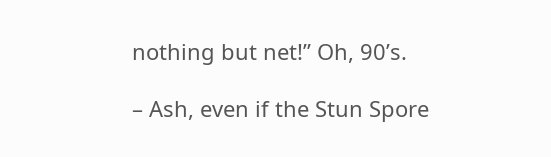nothing but net!” Oh, 90’s.

– Ash, even if the Stun Spore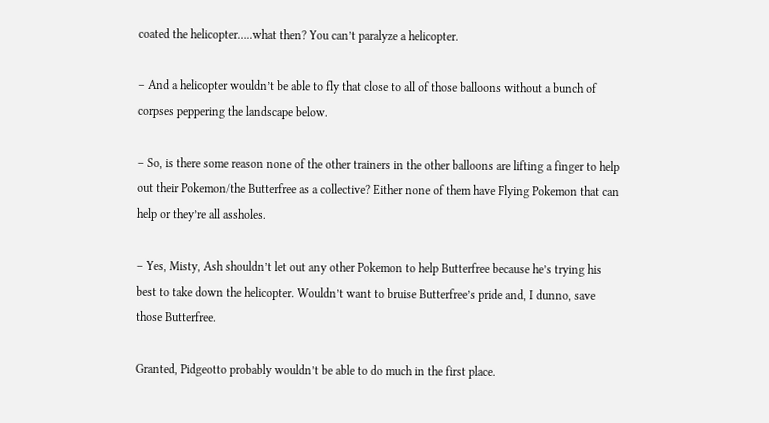coated the helicopter…..what then? You can’t paralyze a helicopter.

– And a helicopter wouldn’t be able to fly that close to all of those balloons without a bunch of corpses peppering the landscape below.

– So, is there some reason none of the other trainers in the other balloons are lifting a finger to help out their Pokemon/the Butterfree as a collective? Either none of them have Flying Pokemon that can help or they’re all assholes.

– Yes, Misty, Ash shouldn’t let out any other Pokemon to help Butterfree because he’s trying his best to take down the helicopter. Wouldn’t want to bruise Butterfree’s pride and, I dunno, save those Butterfree.

Granted, Pidgeotto probably wouldn’t be able to do much in the first place.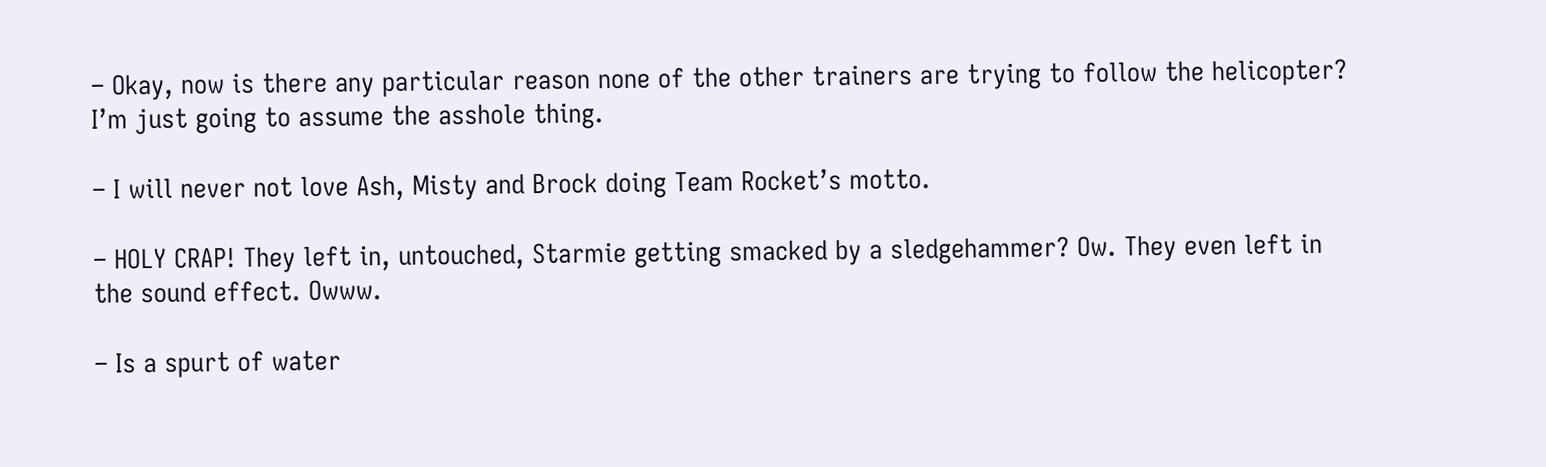– Okay, now is there any particular reason none of the other trainers are trying to follow the helicopter? I’m just going to assume the asshole thing.

– I will never not love Ash, Misty and Brock doing Team Rocket’s motto.

– HOLY CRAP! They left in, untouched, Starmie getting smacked by a sledgehammer? Ow. They even left in the sound effect. Owww.

– Is a spurt of water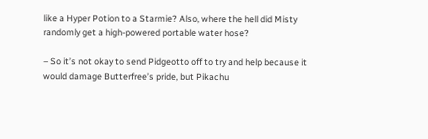like a Hyper Potion to a Starmie? Also, where the hell did Misty randomly get a high-powered portable water hose?

– So it’s not okay to send Pidgeotto off to try and help because it would damage Butterfree’s pride, but Pikachu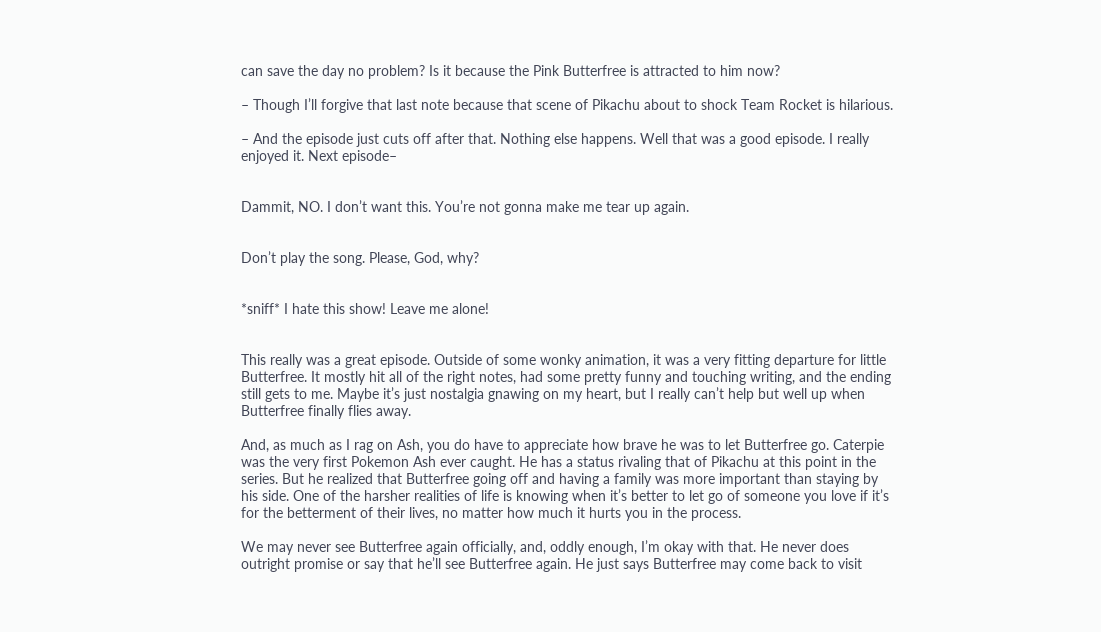can save the day no problem? Is it because the Pink Butterfree is attracted to him now?

– Though I’ll forgive that last note because that scene of Pikachu about to shock Team Rocket is hilarious.

– And the episode just cuts off after that. Nothing else happens. Well that was a good episode. I really enjoyed it. Next episode–


Dammit, NO. I don’t want this. You’re not gonna make me tear up again.


Don’t play the song. Please, God, why?


*sniff* I hate this show! Leave me alone!


This really was a great episode. Outside of some wonky animation, it was a very fitting departure for little Butterfree. It mostly hit all of the right notes, had some pretty funny and touching writing, and the ending still gets to me. Maybe it’s just nostalgia gnawing on my heart, but I really can’t help but well up when Butterfree finally flies away.

And, as much as I rag on Ash, you do have to appreciate how brave he was to let Butterfree go. Caterpie was the very first Pokemon Ash ever caught. He has a status rivaling that of Pikachu at this point in the series. But he realized that Butterfree going off and having a family was more important than staying by his side. One of the harsher realities of life is knowing when it’s better to let go of someone you love if it’s for the betterment of their lives, no matter how much it hurts you in the process.

We may never see Butterfree again officially, and, oddly enough, I’m okay with that. He never does outright promise or say that he’ll see Butterfree again. He just says Butterfree may come back to visit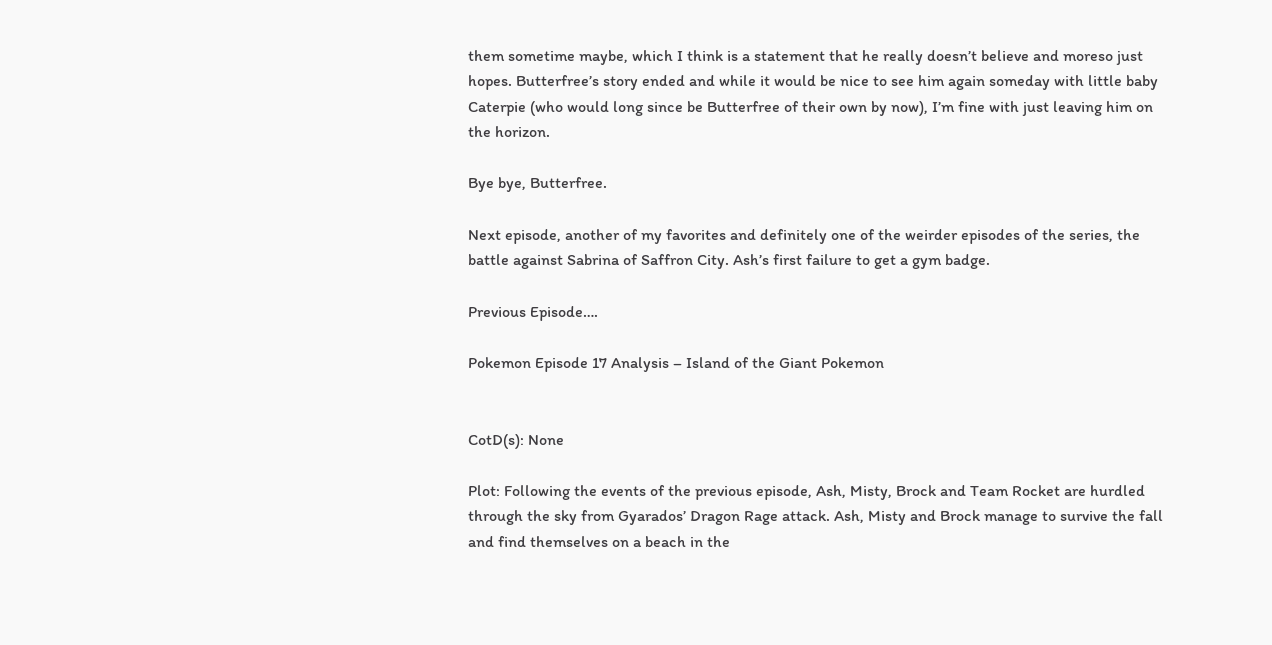them sometime maybe, which I think is a statement that he really doesn’t believe and moreso just hopes. Butterfree’s story ended and while it would be nice to see him again someday with little baby Caterpie (who would long since be Butterfree of their own by now), I’m fine with just leaving him on the horizon.

Bye bye, Butterfree.

Next episode, another of my favorites and definitely one of the weirder episodes of the series, the battle against Sabrina of Saffron City. Ash’s first failure to get a gym badge.

Previous Episode….

Pokemon Episode 17 Analysis – Island of the Giant Pokemon


CotD(s): None

Plot: Following the events of the previous episode, Ash, Misty, Brock and Team Rocket are hurdled through the sky from Gyarados’ Dragon Rage attack. Ash, Misty and Brock manage to survive the fall and find themselves on a beach in the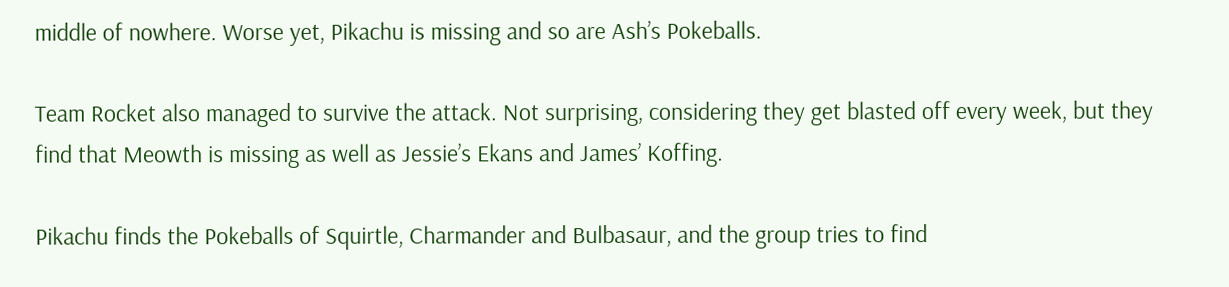middle of nowhere. Worse yet, Pikachu is missing and so are Ash’s Pokeballs.

Team Rocket also managed to survive the attack. Not surprising, considering they get blasted off every week, but they find that Meowth is missing as well as Jessie’s Ekans and James’ Koffing.

Pikachu finds the Pokeballs of Squirtle, Charmander and Bulbasaur, and the group tries to find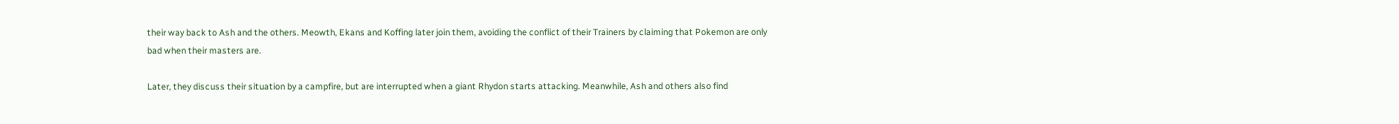their way back to Ash and the others. Meowth, Ekans and Koffing later join them, avoiding the conflict of their Trainers by claiming that Pokemon are only bad when their masters are.

Later, they discuss their situation by a campfire, but are interrupted when a giant Rhydon starts attacking. Meanwhile, Ash and others also find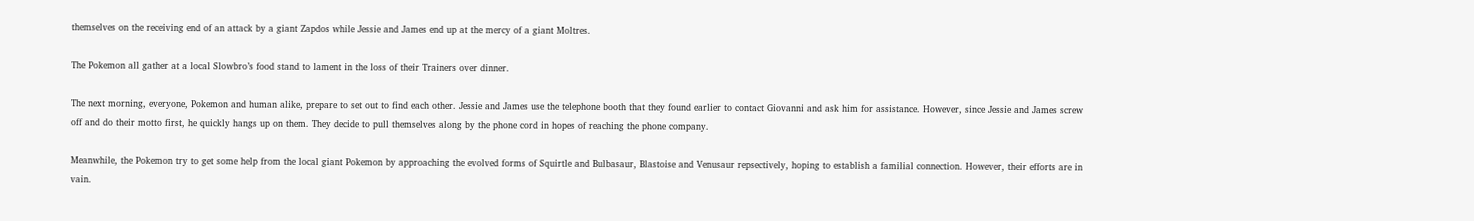themselves on the receiving end of an attack by a giant Zapdos while Jessie and James end up at the mercy of a giant Moltres.

The Pokemon all gather at a local Slowbro’s food stand to lament in the loss of their Trainers over dinner.

The next morning, everyone, Pokemon and human alike, prepare to set out to find each other. Jessie and James use the telephone booth that they found earlier to contact Giovanni and ask him for assistance. However, since Jessie and James screw off and do their motto first, he quickly hangs up on them. They decide to pull themselves along by the phone cord in hopes of reaching the phone company.

Meanwhile, the Pokemon try to get some help from the local giant Pokemon by approaching the evolved forms of Squirtle and Bulbasaur, Blastoise and Venusaur repsectively, hoping to establish a familial connection. However, their efforts are in vain.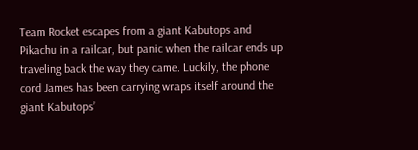Team Rocket escapes from a giant Kabutops and Pikachu in a railcar, but panic when the railcar ends up traveling back the way they came. Luckily, the phone cord James has been carrying wraps itself around the giant Kabutops’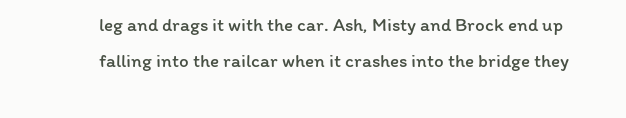leg and drags it with the car. Ash, Misty and Brock end up falling into the railcar when it crashes into the bridge they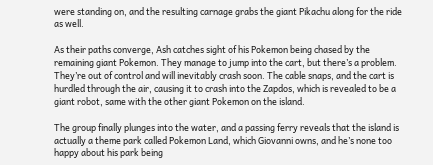were standing on, and the resulting carnage grabs the giant Pikachu along for the ride as well.

As their paths converge, Ash catches sight of his Pokemon being chased by the remaining giant Pokemon. They manage to jump into the cart, but there’s a problem. They’re out of control and will inevitably crash soon. The cable snaps, and the cart is hurdled through the air, causing it to crash into the Zapdos, which is revealed to be a giant robot, same with the other giant Pokemon on the island.

The group finally plunges into the water, and a passing ferry reveals that the island is actually a theme park called Pokemon Land, which Giovanni owns, and he’s none too happy about his park being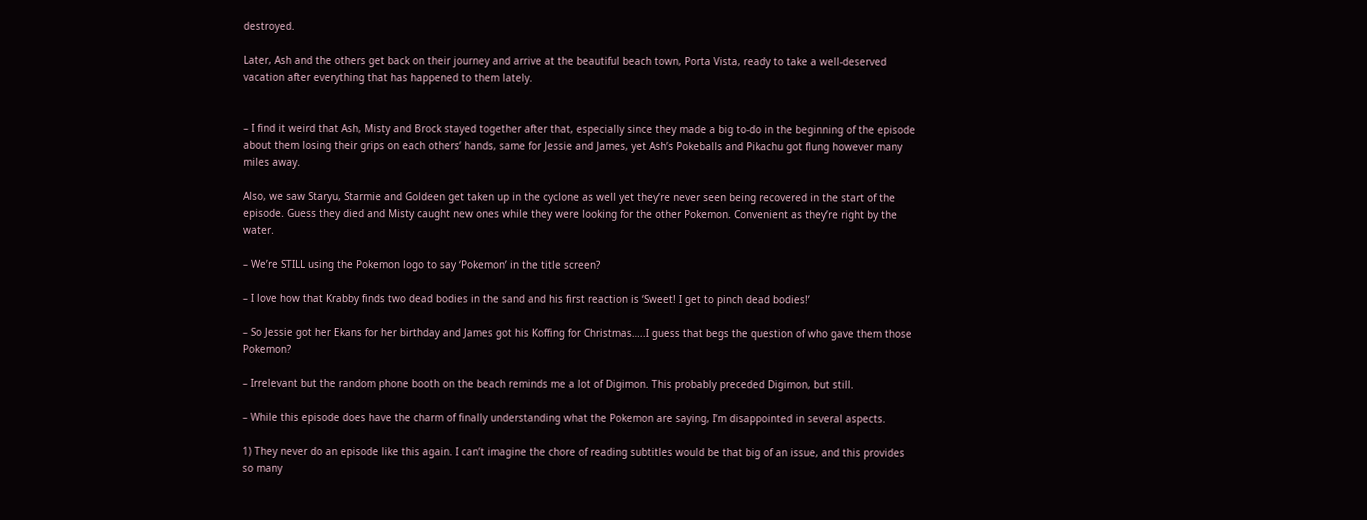destroyed.

Later, Ash and the others get back on their journey and arrive at the beautiful beach town, Porta Vista, ready to take a well-deserved vacation after everything that has happened to them lately.


– I find it weird that Ash, Misty and Brock stayed together after that, especially since they made a big to-do in the beginning of the episode about them losing their grips on each others’ hands, same for Jessie and James, yet Ash’s Pokeballs and Pikachu got flung however many miles away.

Also, we saw Staryu, Starmie and Goldeen get taken up in the cyclone as well yet they’re never seen being recovered in the start of the episode. Guess they died and Misty caught new ones while they were looking for the other Pokemon. Convenient as they’re right by the water.

– We’re STILL using the Pokemon logo to say ‘Pokemon’ in the title screen?

– I love how that Krabby finds two dead bodies in the sand and his first reaction is ‘Sweet! I get to pinch dead bodies!’

– So Jessie got her Ekans for her birthday and James got his Koffing for Christmas…..I guess that begs the question of who gave them those Pokemon?

– Irrelevant but the random phone booth on the beach reminds me a lot of Digimon. This probably preceded Digimon, but still.

– While this episode does have the charm of finally understanding what the Pokemon are saying, I’m disappointed in several aspects.

1) They never do an episode like this again. I can’t imagine the chore of reading subtitles would be that big of an issue, and this provides so many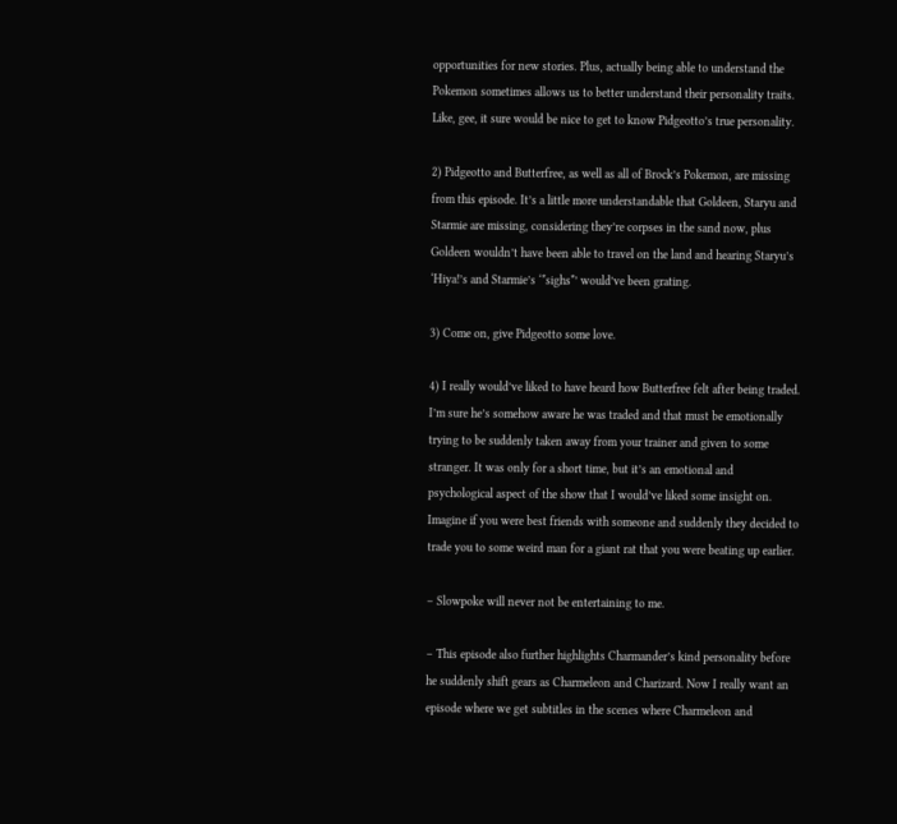opportunities for new stories. Plus, actually being able to understand the Pokemon sometimes allows us to better understand their personality traits. Like, gee, it sure would be nice to get to know Pidgeotto’s true personality.

2) Pidgeotto and Butterfree, as well as all of Brock’s Pokemon, are missing from this episode. It’s a little more understandable that Goldeen, Staryu and Starmie are missing, considering they’re corpses in the sand now, plus Goldeen wouldn’t have been able to travel on the land and hearing Staryu’s ‘Hiya!’s and Starmie’s ‘*sighs*’ would’ve been grating.

3) Come on, give Pidgeotto some love.

4) I really would’ve liked to have heard how Butterfree felt after being traded. I’m sure he’s somehow aware he was traded and that must be emotionally trying to be suddenly taken away from your trainer and given to some stranger. It was only for a short time, but it’s an emotional and psychological aspect of the show that I would’ve liked some insight on. Imagine if you were best friends with someone and suddenly they decided to trade you to some weird man for a giant rat that you were beating up earlier.

– Slowpoke will never not be entertaining to me.

– This episode also further highlights Charmander’s kind personality before he suddenly shift gears as Charmeleon and Charizard. Now I really want an episode where we get subtitles in the scenes where Charmeleon and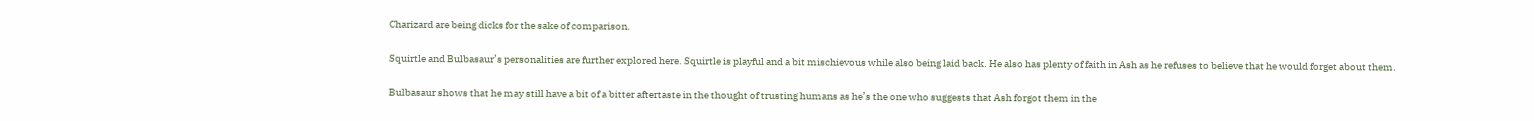Charizard are being dicks for the sake of comparison.

Squirtle and Bulbasaur’s personalities are further explored here. Squirtle is playful and a bit mischievous while also being laid back. He also has plenty of faith in Ash as he refuses to believe that he would forget about them.

Bulbasaur shows that he may still have a bit of a bitter aftertaste in the thought of trusting humans as he’s the one who suggests that Ash forgot them in the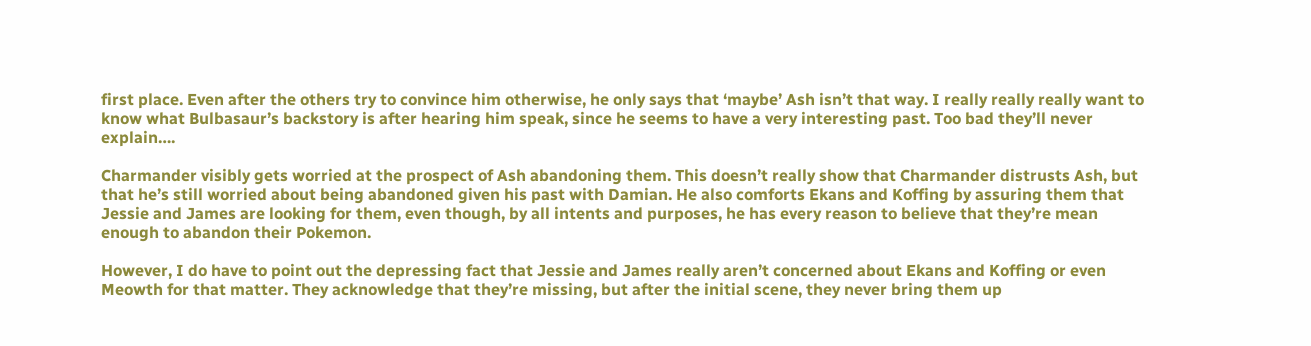first place. Even after the others try to convince him otherwise, he only says that ‘maybe’ Ash isn’t that way. I really really really want to know what Bulbasaur’s backstory is after hearing him speak, since he seems to have a very interesting past. Too bad they’ll never explain….

Charmander visibly gets worried at the prospect of Ash abandoning them. This doesn’t really show that Charmander distrusts Ash, but that he’s still worried about being abandoned given his past with Damian. He also comforts Ekans and Koffing by assuring them that Jessie and James are looking for them, even though, by all intents and purposes, he has every reason to believe that they’re mean enough to abandon their Pokemon.

However, I do have to point out the depressing fact that Jessie and James really aren’t concerned about Ekans and Koffing or even Meowth for that matter. They acknowledge that they’re missing, but after the initial scene, they never bring them up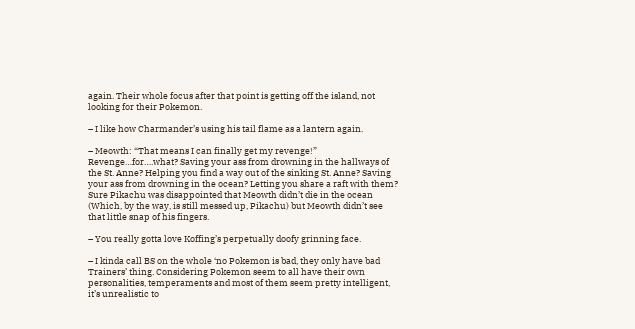again. Their whole focus after that point is getting off the island, not looking for their Pokemon.

– I like how Charmander’s using his tail flame as a lantern again.

– Meowth: “That means I can finally get my revenge!” Revenge…for….what? Saving your ass from drowning in the hallways of the St. Anne? Helping you find a way out of the sinking St. Anne? Saving your ass from drowning in the ocean? Letting you share a raft with them? Sure Pikachu was disappointed that Meowth didn’t die in the ocean (Which, by the way, is still messed up, Pikachu) but Meowth didn’t see that little snap of his fingers.

– You really gotta love Koffing’s perpetually doofy grinning face.

– I kinda call BS on the whole ‘no Pokemon is bad, they only have bad Trainers’ thing. Considering Pokemon seem to all have their own personalities, temperaments and most of them seem pretty intelligent, it’s unrealistic to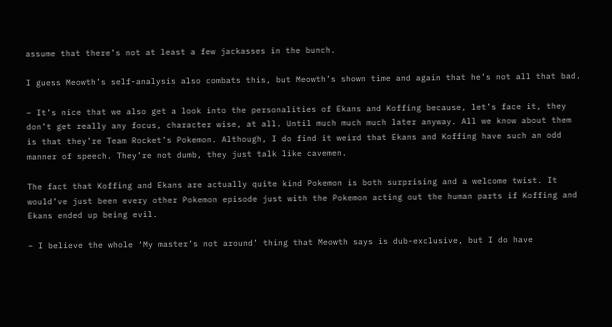assume that there’s not at least a few jackasses in the bunch.

I guess Meowth’s self-analysis also combats this, but Meowth’s shown time and again that he’s not all that bad.

– It’s nice that we also get a look into the personalities of Ekans and Koffing because, let’s face it, they don’t get really any focus, character wise, at all. Until much much much later anyway. All we know about them is that they’re Team Rocket’s Pokemon. Although, I do find it weird that Ekans and Koffing have such an odd manner of speech. They’re not dumb, they just talk like cavemen.

The fact that Koffing and Ekans are actually quite kind Pokemon is both surprising and a welcome twist. It would’ve just been every other Pokemon episode just with the Pokemon acting out the human parts if Koffing and Ekans ended up being evil.

– I believe the whole ‘My master’s not around’ thing that Meowth says is dub-exclusive, but I do have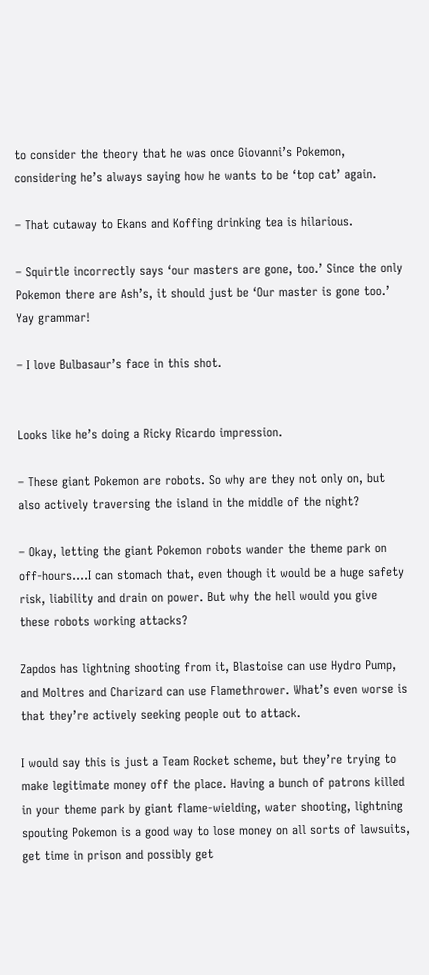to consider the theory that he was once Giovanni’s Pokemon, considering he’s always saying how he wants to be ‘top cat’ again.

– That cutaway to Ekans and Koffing drinking tea is hilarious.

– Squirtle incorrectly says ‘our masters are gone, too.’ Since the only Pokemon there are Ash’s, it should just be ‘Our master is gone too.’ Yay grammar!

– I love Bulbasaur’s face in this shot.


Looks like he’s doing a Ricky Ricardo impression.

– These giant Pokemon are robots. So why are they not only on, but also actively traversing the island in the middle of the night?

– Okay, letting the giant Pokemon robots wander the theme park on off-hours….I can stomach that, even though it would be a huge safety risk, liability and drain on power. But why the hell would you give these robots working attacks?

Zapdos has lightning shooting from it, Blastoise can use Hydro Pump, and Moltres and Charizard can use Flamethrower. What’s even worse is that they’re actively seeking people out to attack.

I would say this is just a Team Rocket scheme, but they’re trying to make legitimate money off the place. Having a bunch of patrons killed in your theme park by giant flame-wielding, water shooting, lightning spouting Pokemon is a good way to lose money on all sorts of lawsuits, get time in prison and possibly get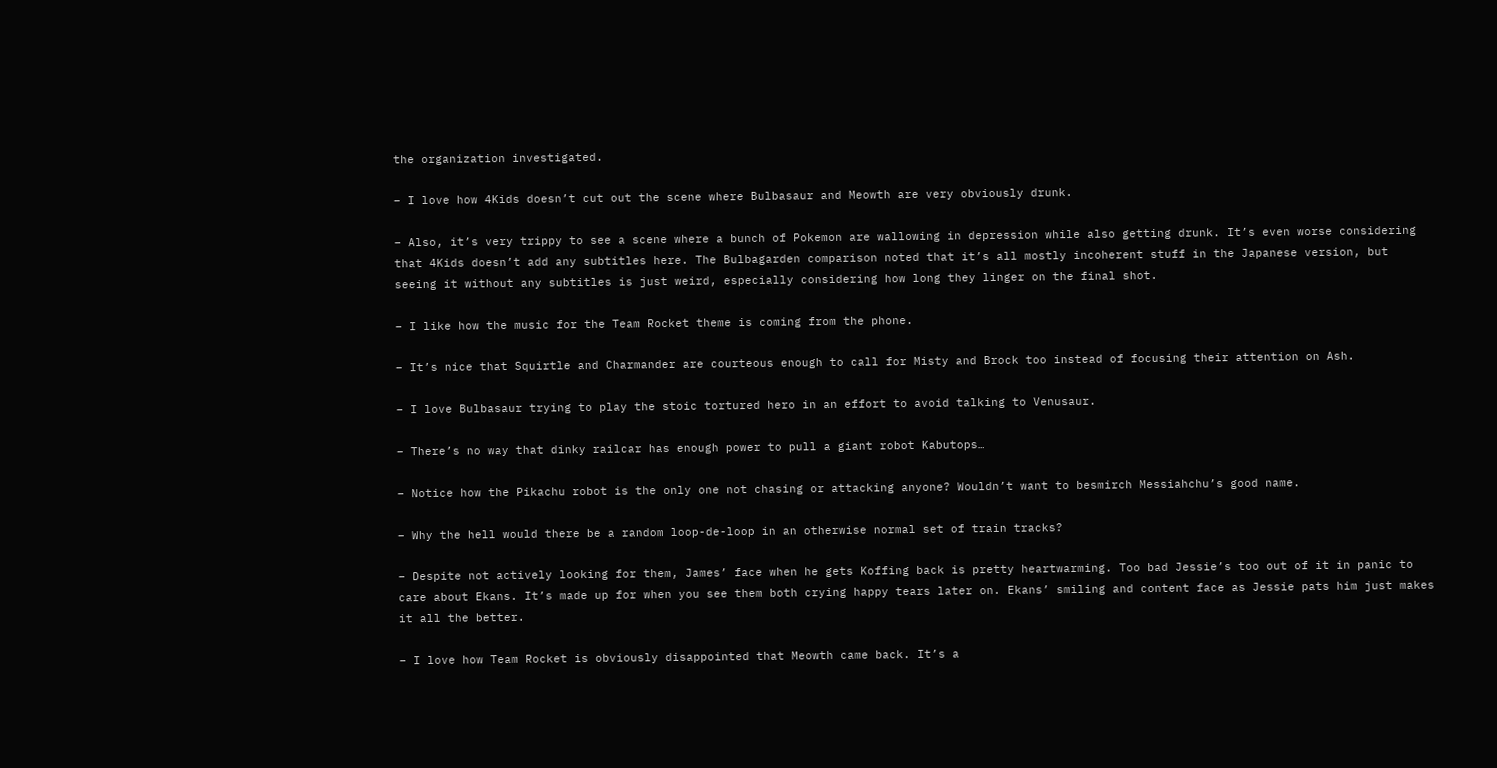the organization investigated.

– I love how 4Kids doesn’t cut out the scene where Bulbasaur and Meowth are very obviously drunk.

– Also, it’s very trippy to see a scene where a bunch of Pokemon are wallowing in depression while also getting drunk. It’s even worse considering that 4Kids doesn’t add any subtitles here. The Bulbagarden comparison noted that it’s all mostly incoherent stuff in the Japanese version, but seeing it without any subtitles is just weird, especially considering how long they linger on the final shot.

– I like how the music for the Team Rocket theme is coming from the phone.

– It’s nice that Squirtle and Charmander are courteous enough to call for Misty and Brock too instead of focusing their attention on Ash.

– I love Bulbasaur trying to play the stoic tortured hero in an effort to avoid talking to Venusaur.

– There’s no way that dinky railcar has enough power to pull a giant robot Kabutops…

– Notice how the Pikachu robot is the only one not chasing or attacking anyone? Wouldn’t want to besmirch Messiahchu’s good name.

– Why the hell would there be a random loop-de-loop in an otherwise normal set of train tracks?

– Despite not actively looking for them, James’ face when he gets Koffing back is pretty heartwarming. Too bad Jessie’s too out of it in panic to care about Ekans. It’s made up for when you see them both crying happy tears later on. Ekans’ smiling and content face as Jessie pats him just makes it all the better.

– I love how Team Rocket is obviously disappointed that Meowth came back. It’s a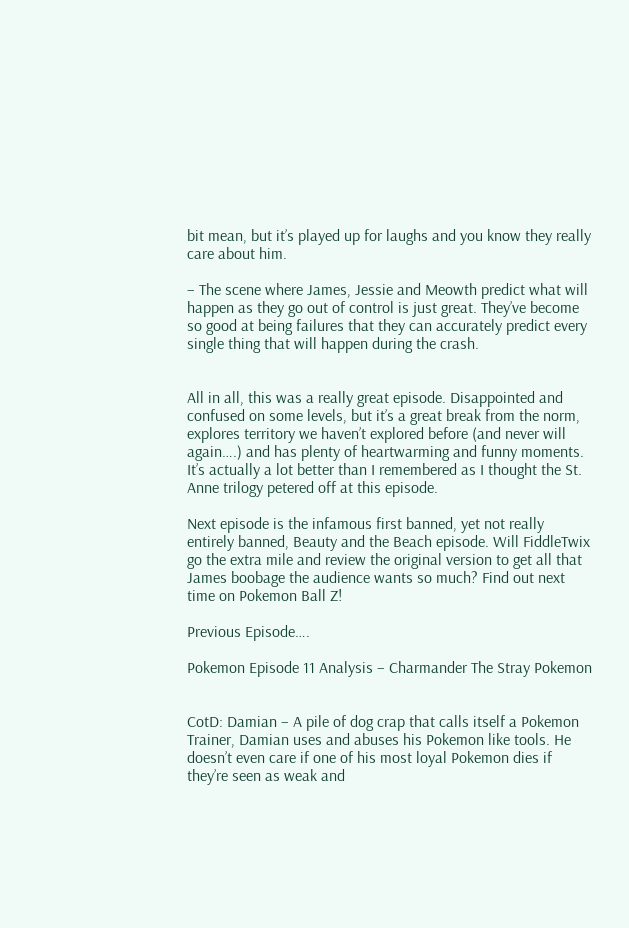bit mean, but it’s played up for laughs and you know they really care about him.

– The scene where James, Jessie and Meowth predict what will happen as they go out of control is just great. They’ve become so good at being failures that they can accurately predict every single thing that will happen during the crash.


All in all, this was a really great episode. Disappointed and confused on some levels, but it’s a great break from the norm, explores territory we haven’t explored before (and never will again….) and has plenty of heartwarming and funny moments. It’s actually a lot better than I remembered as I thought the St. Anne trilogy petered off at this episode.

Next episode is the infamous first banned, yet not really entirely banned, Beauty and the Beach episode. Will FiddleTwix go the extra mile and review the original version to get all that James boobage the audience wants so much? Find out next time on Pokemon Ball Z!

Previous Episode….

Pokemon Episode 11 Analysis – Charmander The Stray Pokemon


CotD: Damian – A pile of dog crap that calls itself a Pokemon Trainer, Damian uses and abuses his Pokemon like tools. He doesn’t even care if one of his most loyal Pokemon dies if they’re seen as weak and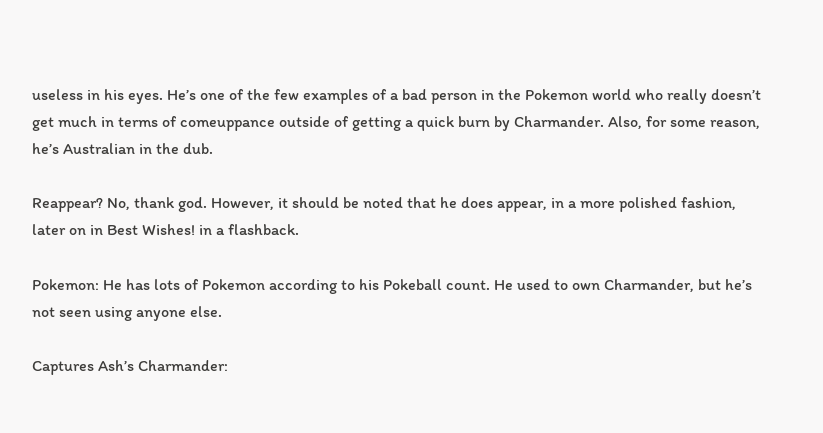useless in his eyes. He’s one of the few examples of a bad person in the Pokemon world who really doesn’t get much in terms of comeuppance outside of getting a quick burn by Charmander. Also, for some reason, he’s Australian in the dub.

Reappear? No, thank god. However, it should be noted that he does appear, in a more polished fashion, later on in Best Wishes! in a flashback.

Pokemon: He has lots of Pokemon according to his Pokeball count. He used to own Charmander, but he’s not seen using anyone else.

Captures Ash’s Charmander: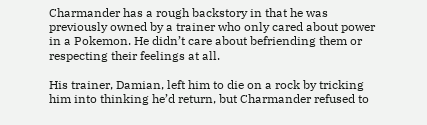Charmander has a rough backstory in that he was previously owned by a trainer who only cared about power in a Pokemon. He didn’t care about befriending them or respecting their feelings at all.

His trainer, Damian, left him to die on a rock by tricking him into thinking he’d return, but Charmander refused to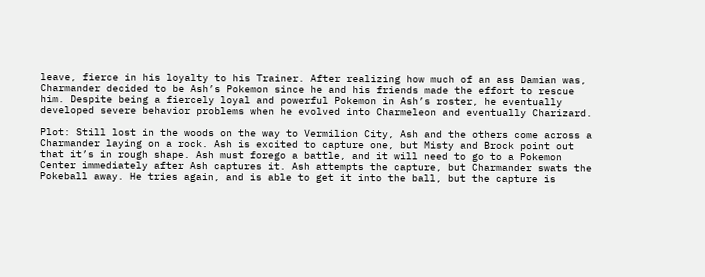leave, fierce in his loyalty to his Trainer. After realizing how much of an ass Damian was, Charmander decided to be Ash’s Pokemon since he and his friends made the effort to rescue him. Despite being a fiercely loyal and powerful Pokemon in Ash’s roster, he eventually developed severe behavior problems when he evolved into Charmeleon and eventually Charizard.

Plot: Still lost in the woods on the way to Vermilion City, Ash and the others come across a Charmander laying on a rock. Ash is excited to capture one, but Misty and Brock point out that it’s in rough shape. Ash must forego a battle, and it will need to go to a Pokemon Center immediately after Ash captures it. Ash attempts the capture, but Charmander swats the Pokeball away. He tries again, and is able to get it into the ball, but the capture is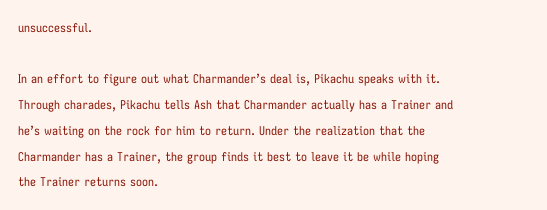unsuccessful.

In an effort to figure out what Charmander’s deal is, Pikachu speaks with it. Through charades, Pikachu tells Ash that Charmander actually has a Trainer and he’s waiting on the rock for him to return. Under the realization that the Charmander has a Trainer, the group finds it best to leave it be while hoping the Trainer returns soon.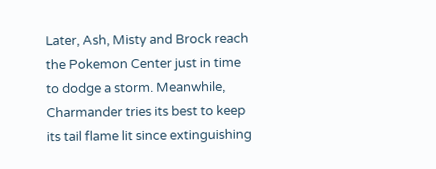Later, Ash, Misty and Brock reach the Pokemon Center just in time to dodge a storm. Meanwhile, Charmander tries its best to keep its tail flame lit since extinguishing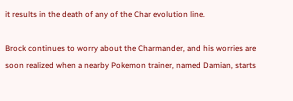it results in the death of any of the Char evolution line.

Brock continues to worry about the Charmander, and his worries are soon realized when a nearby Pokemon trainer, named Damian, starts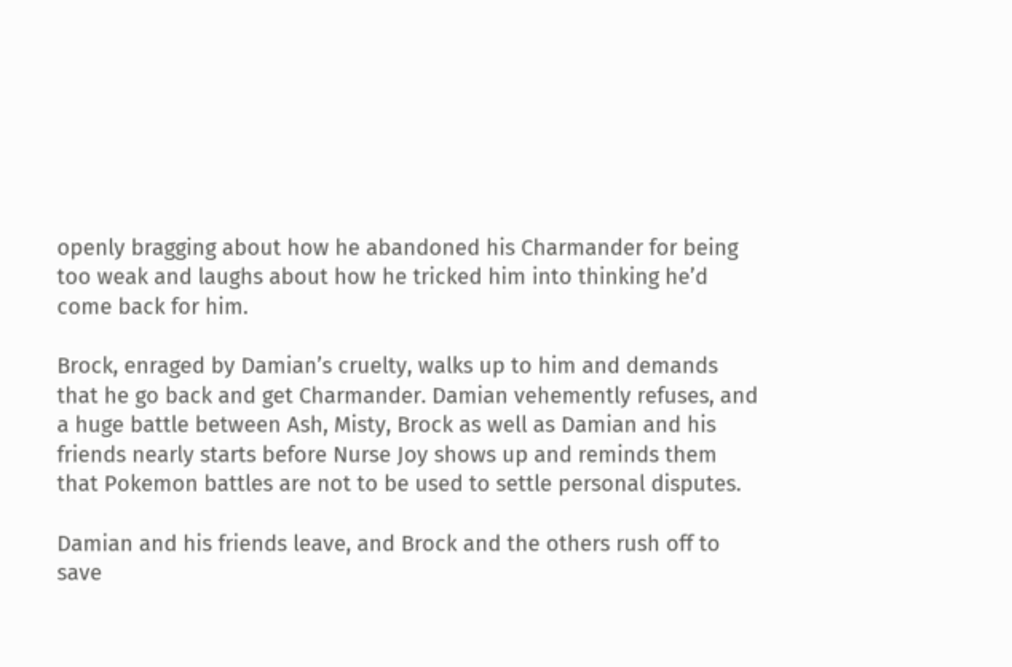openly bragging about how he abandoned his Charmander for being too weak and laughs about how he tricked him into thinking he’d come back for him.

Brock, enraged by Damian’s cruelty, walks up to him and demands that he go back and get Charmander. Damian vehemently refuses, and a huge battle between Ash, Misty, Brock as well as Damian and his friends nearly starts before Nurse Joy shows up and reminds them that Pokemon battles are not to be used to settle personal disputes.

Damian and his friends leave, and Brock and the others rush off to save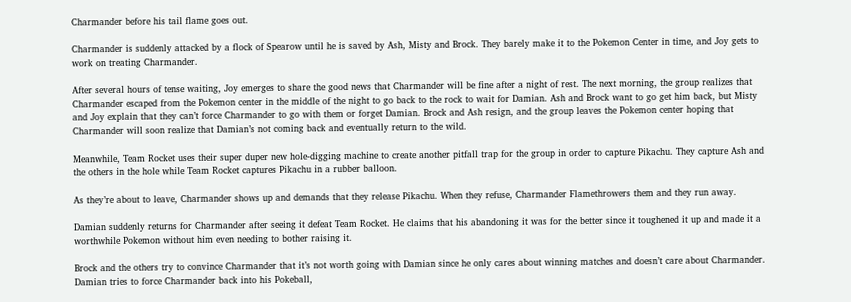Charmander before his tail flame goes out.

Charmander is suddenly attacked by a flock of Spearow until he is saved by Ash, Misty and Brock. They barely make it to the Pokemon Center in time, and Joy gets to work on treating Charmander.

After several hours of tense waiting, Joy emerges to share the good news that Charmander will be fine after a night of rest. The next morning, the group realizes that Charmander escaped from the Pokemon center in the middle of the night to go back to the rock to wait for Damian. Ash and Brock want to go get him back, but Misty and Joy explain that they can’t force Charmander to go with them or forget Damian. Brock and Ash resign, and the group leaves the Pokemon center hoping that Charmander will soon realize that Damian’s not coming back and eventually return to the wild.

Meanwhile, Team Rocket uses their super duper new hole-digging machine to create another pitfall trap for the group in order to capture Pikachu. They capture Ash and the others in the hole while Team Rocket captures Pikachu in a rubber balloon.

As they’re about to leave, Charmander shows up and demands that they release Pikachu. When they refuse, Charmander Flamethrowers them and they run away.

Damian suddenly returns for Charmander after seeing it defeat Team Rocket. He claims that his abandoning it was for the better since it toughened it up and made it a worthwhile Pokemon without him even needing to bother raising it.

Brock and the others try to convince Charmander that it’s not worth going with Damian since he only cares about winning matches and doesn’t care about Charmander. Damian tries to force Charmander back into his Pokeball,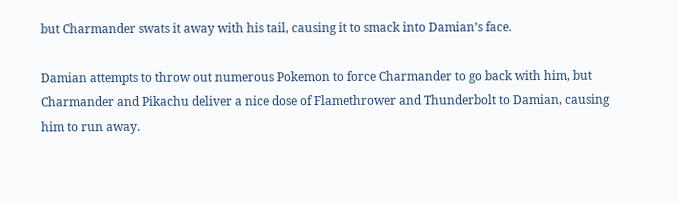but Charmander swats it away with his tail, causing it to smack into Damian’s face.

Damian attempts to throw out numerous Pokemon to force Charmander to go back with him, but Charmander and Pikachu deliver a nice dose of Flamethrower and Thunderbolt to Damian, causing him to run away.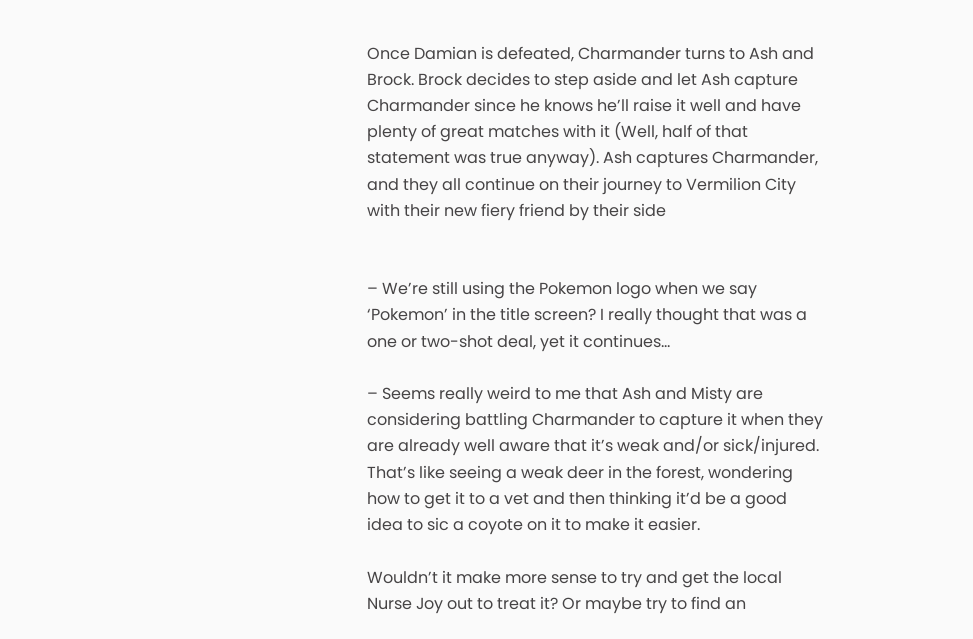Once Damian is defeated, Charmander turns to Ash and Brock. Brock decides to step aside and let Ash capture Charmander since he knows he’ll raise it well and have plenty of great matches with it (Well, half of that statement was true anyway). Ash captures Charmander, and they all continue on their journey to Vermilion City with their new fiery friend by their side


– We’re still using the Pokemon logo when we say ‘Pokemon’ in the title screen? I really thought that was a one or two-shot deal, yet it continues…

– Seems really weird to me that Ash and Misty are considering battling Charmander to capture it when they are already well aware that it’s weak and/or sick/injured. That’s like seeing a weak deer in the forest, wondering how to get it to a vet and then thinking it’d be a good idea to sic a coyote on it to make it easier.

Wouldn’t it make more sense to try and get the local Nurse Joy out to treat it? Or maybe try to find an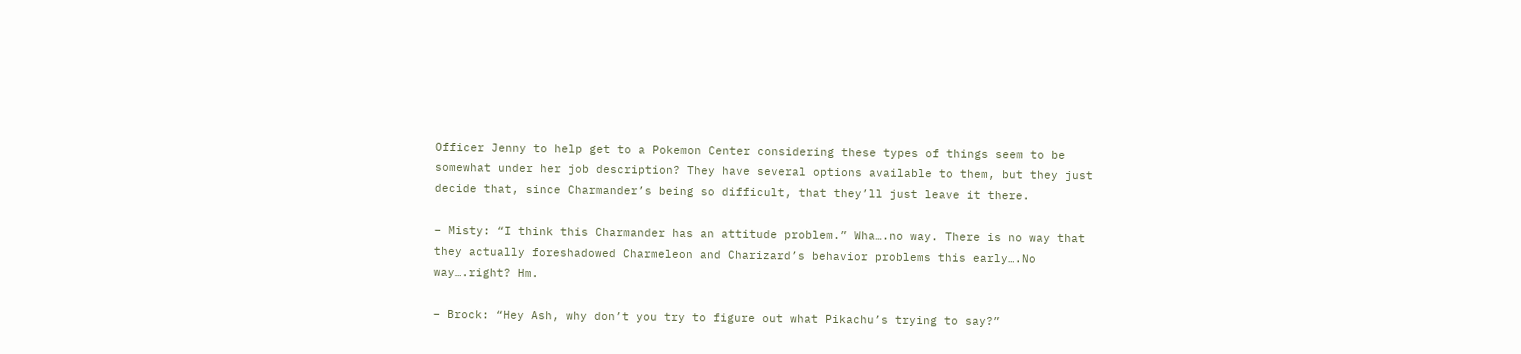Officer Jenny to help get to a Pokemon Center considering these types of things seem to be somewhat under her job description? They have several options available to them, but they just decide that, since Charmander’s being so difficult, that they’ll just leave it there.

– Misty: “I think this Charmander has an attitude problem.” Wha….no way. There is no way that they actually foreshadowed Charmeleon and Charizard’s behavior problems this early….No way….right? Hm.

– Brock: “Hey Ash, why don’t you try to figure out what Pikachu’s trying to say?”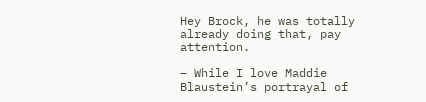Hey Brock, he was totally already doing that, pay attention.

– While I love Maddie Blaustein’s portrayal of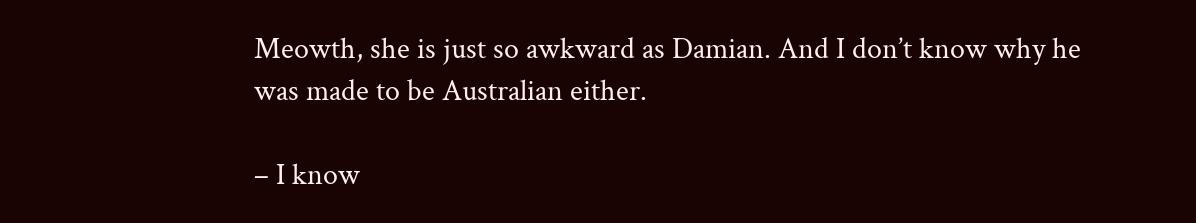Meowth, she is just so awkward as Damian. And I don’t know why he was made to be Australian either.

– I know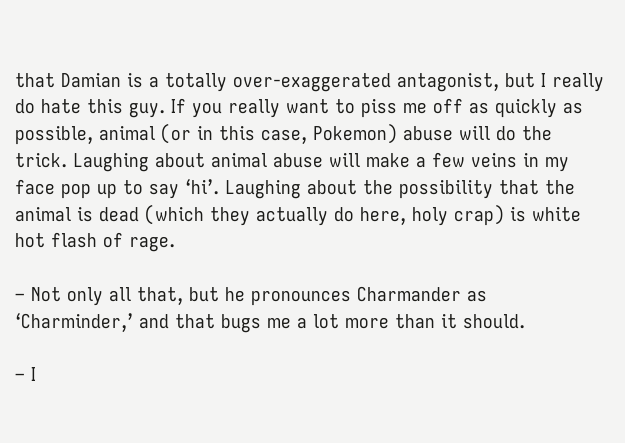that Damian is a totally over-exaggerated antagonist, but I really do hate this guy. If you really want to piss me off as quickly as possible, animal (or in this case, Pokemon) abuse will do the trick. Laughing about animal abuse will make a few veins in my face pop up to say ‘hi’. Laughing about the possibility that the animal is dead (which they actually do here, holy crap) is white hot flash of rage.

– Not only all that, but he pronounces Charmander as ‘Charminder,’ and that bugs me a lot more than it should.

– I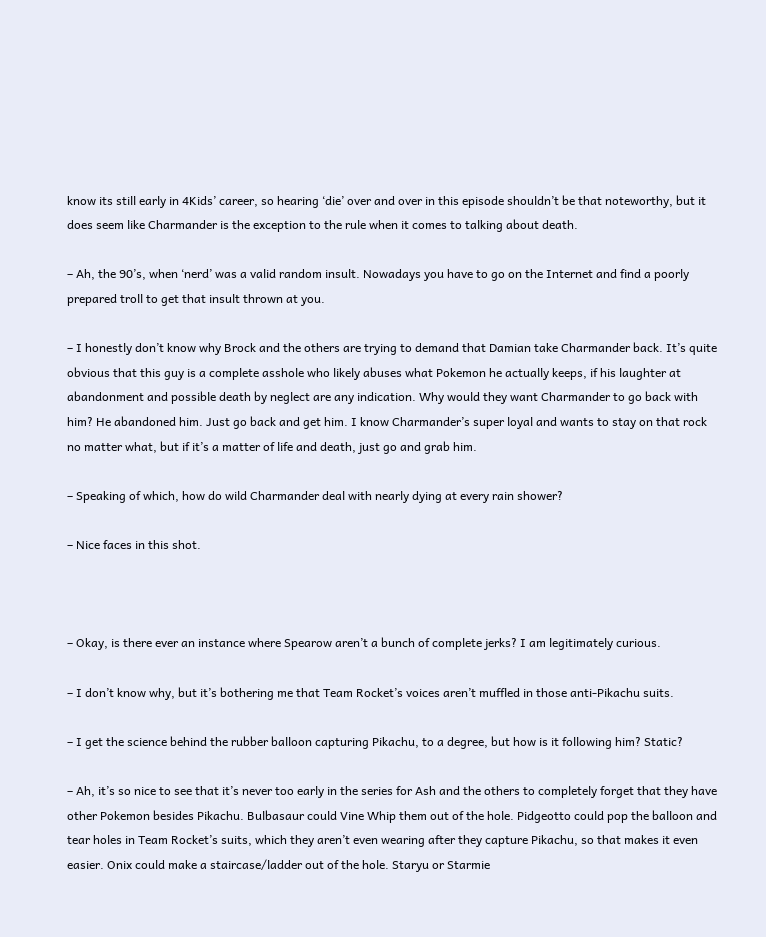know its still early in 4Kids’ career, so hearing ‘die’ over and over in this episode shouldn’t be that noteworthy, but it does seem like Charmander is the exception to the rule when it comes to talking about death.

– Ah, the 90’s, when ‘nerd’ was a valid random insult. Nowadays you have to go on the Internet and find a poorly prepared troll to get that insult thrown at you.

– I honestly don’t know why Brock and the others are trying to demand that Damian take Charmander back. It’s quite obvious that this guy is a complete asshole who likely abuses what Pokemon he actually keeps, if his laughter at abandonment and possible death by neglect are any indication. Why would they want Charmander to go back with him? He abandoned him. Just go back and get him. I know Charmander’s super loyal and wants to stay on that rock no matter what, but if it’s a matter of life and death, just go and grab him.

– Speaking of which, how do wild Charmander deal with nearly dying at every rain shower?

– Nice faces in this shot.



– Okay, is there ever an instance where Spearow aren’t a bunch of complete jerks? I am legitimately curious.

– I don’t know why, but it’s bothering me that Team Rocket’s voices aren’t muffled in those anti-Pikachu suits.

– I get the science behind the rubber balloon capturing Pikachu, to a degree, but how is it following him? Static?

– Ah, it’s so nice to see that it’s never too early in the series for Ash and the others to completely forget that they have other Pokemon besides Pikachu. Bulbasaur could Vine Whip them out of the hole. Pidgeotto could pop the balloon and tear holes in Team Rocket’s suits, which they aren’t even wearing after they capture Pikachu, so that makes it even easier. Onix could make a staircase/ladder out of the hole. Staryu or Starmie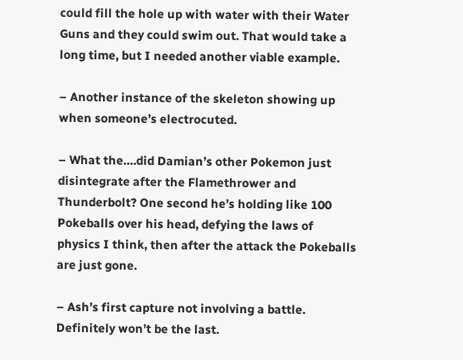could fill the hole up with water with their Water Guns and they could swim out. That would take a long time, but I needed another viable example.

– Another instance of the skeleton showing up when someone’s electrocuted.

– What the….did Damian’s other Pokemon just disintegrate after the Flamethrower and Thunderbolt? One second he’s holding like 100 Pokeballs over his head, defying the laws of physics I think, then after the attack the Pokeballs are just gone.

– Ash’s first capture not involving a battle. Definitely won’t be the last.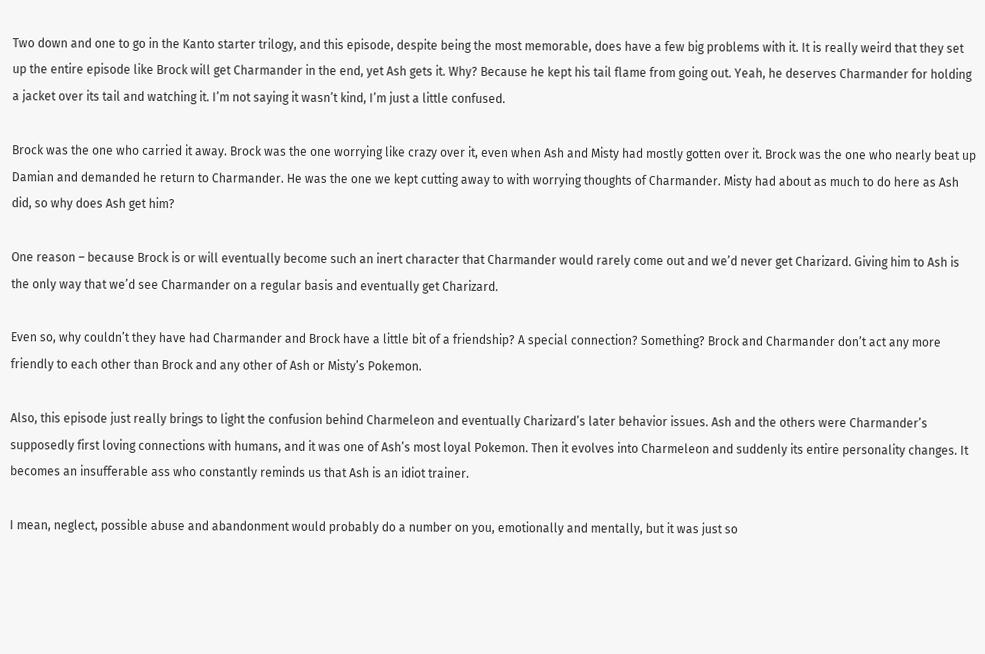Two down and one to go in the Kanto starter trilogy, and this episode, despite being the most memorable, does have a few big problems with it. It is really weird that they set up the entire episode like Brock will get Charmander in the end, yet Ash gets it. Why? Because he kept his tail flame from going out. Yeah, he deserves Charmander for holding a jacket over its tail and watching it. I’m not saying it wasn’t kind, I’m just a little confused.

Brock was the one who carried it away. Brock was the one worrying like crazy over it, even when Ash and Misty had mostly gotten over it. Brock was the one who nearly beat up Damian and demanded he return to Charmander. He was the one we kept cutting away to with worrying thoughts of Charmander. Misty had about as much to do here as Ash did, so why does Ash get him?

One reason – because Brock is or will eventually become such an inert character that Charmander would rarely come out and we’d never get Charizard. Giving him to Ash is the only way that we’d see Charmander on a regular basis and eventually get Charizard.

Even so, why couldn’t they have had Charmander and Brock have a little bit of a friendship? A special connection? Something? Brock and Charmander don’t act any more friendly to each other than Brock and any other of Ash or Misty’s Pokemon.

Also, this episode just really brings to light the confusion behind Charmeleon and eventually Charizard’s later behavior issues. Ash and the others were Charmander’s supposedly first loving connections with humans, and it was one of Ash’s most loyal Pokemon. Then it evolves into Charmeleon and suddenly its entire personality changes. It becomes an insufferable ass who constantly reminds us that Ash is an idiot trainer.

I mean, neglect, possible abuse and abandonment would probably do a number on you, emotionally and mentally, but it was just so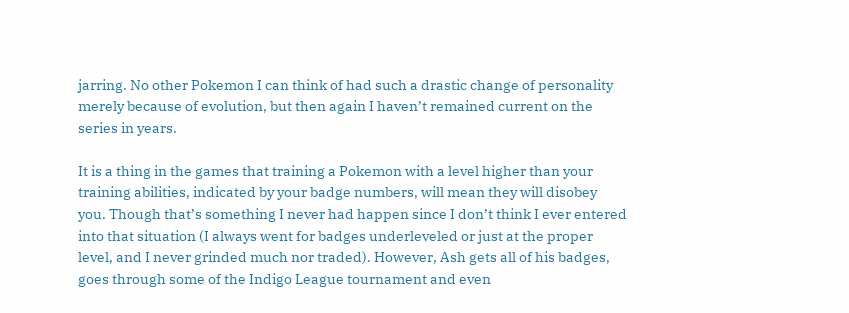jarring. No other Pokemon I can think of had such a drastic change of personality merely because of evolution, but then again I haven’t remained current on the series in years.

It is a thing in the games that training a Pokemon with a level higher than your training abilities, indicated by your badge numbers, will mean they will disobey you. Though that’s something I never had happen since I don’t think I ever entered into that situation (I always went for badges underleveled or just at the proper level, and I never grinded much nor traded). However, Ash gets all of his badges, goes through some of the Indigo League tournament and even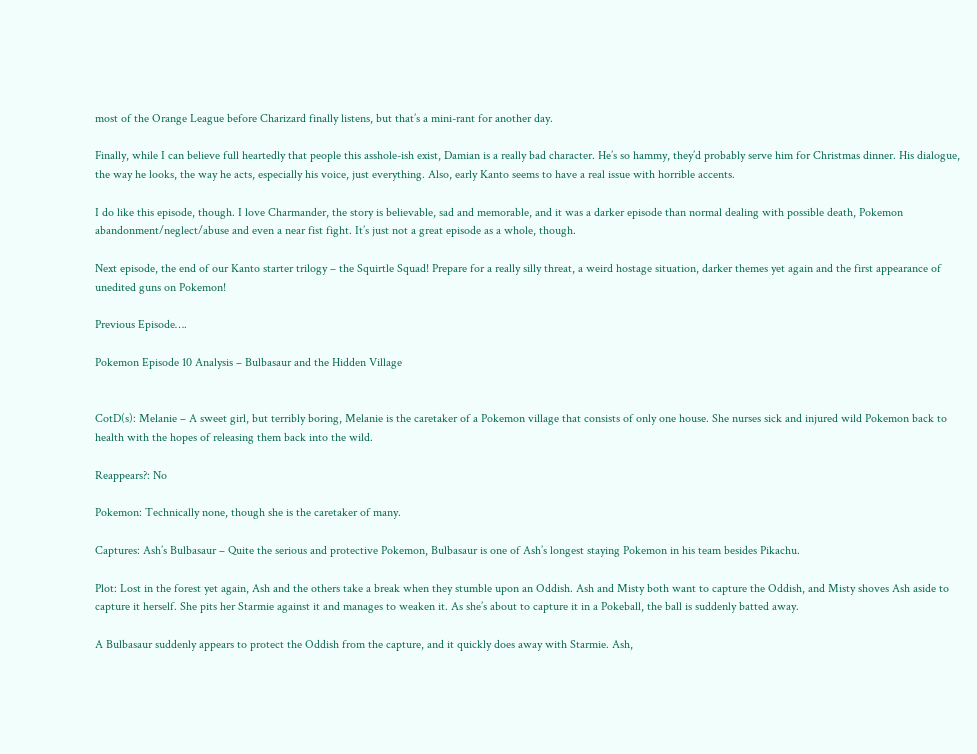most of the Orange League before Charizard finally listens, but that’s a mini-rant for another day.

Finally, while I can believe full heartedly that people this asshole-ish exist, Damian is a really bad character. He’s so hammy, they’d probably serve him for Christmas dinner. His dialogue, the way he looks, the way he acts, especially his voice, just everything. Also, early Kanto seems to have a real issue with horrible accents.

I do like this episode, though. I love Charmander, the story is believable, sad and memorable, and it was a darker episode than normal dealing with possible death, Pokemon abandonment/neglect/abuse and even a near fist fight. It’s just not a great episode as a whole, though.

Next episode, the end of our Kanto starter trilogy – the Squirtle Squad! Prepare for a really silly threat, a weird hostage situation, darker themes yet again and the first appearance of unedited guns on Pokemon!

Previous Episode….

Pokemon Episode 10 Analysis – Bulbasaur and the Hidden Village


CotD(s): Melanie – A sweet girl, but terribly boring, Melanie is the caretaker of a Pokemon village that consists of only one house. She nurses sick and injured wild Pokemon back to health with the hopes of releasing them back into the wild.

Reappears?: No

Pokemon: Technically none, though she is the caretaker of many.

Captures: Ash’s Bulbasaur – Quite the serious and protective Pokemon, Bulbasaur is one of Ash’s longest staying Pokemon in his team besides Pikachu.

Plot: Lost in the forest yet again, Ash and the others take a break when they stumble upon an Oddish. Ash and Misty both want to capture the Oddish, and Misty shoves Ash aside to capture it herself. She pits her Starmie against it and manages to weaken it. As she’s about to capture it in a Pokeball, the ball is suddenly batted away.

A Bulbasaur suddenly appears to protect the Oddish from the capture, and it quickly does away with Starmie. Ash,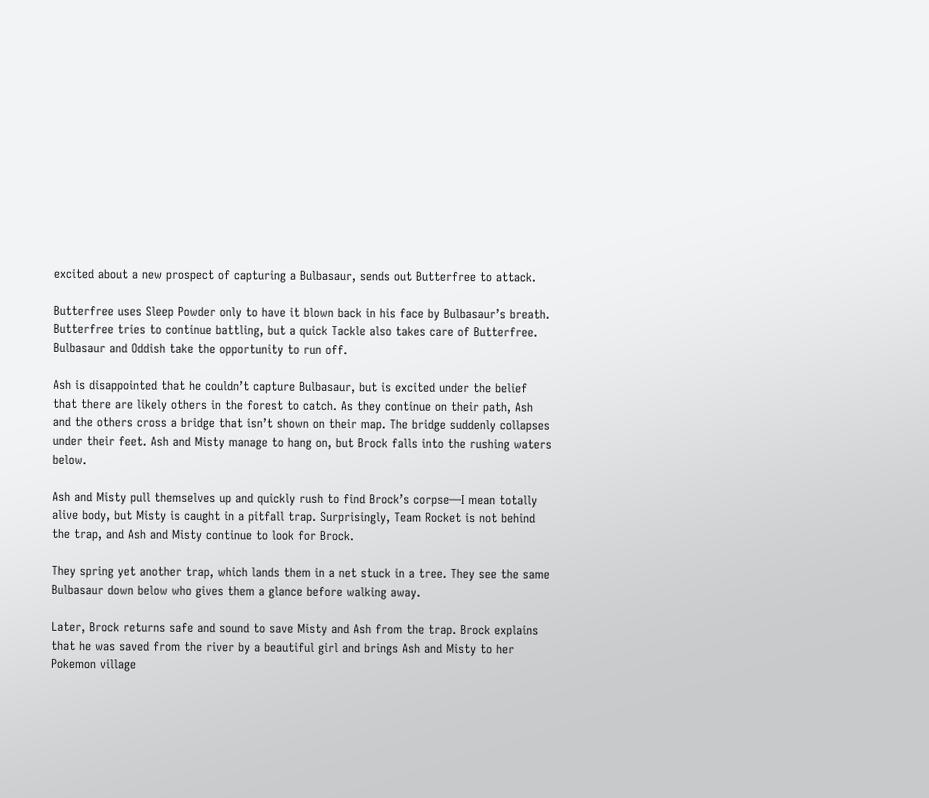excited about a new prospect of capturing a Bulbasaur, sends out Butterfree to attack.

Butterfree uses Sleep Powder only to have it blown back in his face by Bulbasaur’s breath. Butterfree tries to continue battling, but a quick Tackle also takes care of Butterfree. Bulbasaur and Oddish take the opportunity to run off.

Ash is disappointed that he couldn’t capture Bulbasaur, but is excited under the belief that there are likely others in the forest to catch. As they continue on their path, Ash and the others cross a bridge that isn’t shown on their map. The bridge suddenly collapses under their feet. Ash and Misty manage to hang on, but Brock falls into the rushing waters below.

Ash and Misty pull themselves up and quickly rush to find Brock’s corpse—I mean totally alive body, but Misty is caught in a pitfall trap. Surprisingly, Team Rocket is not behind the trap, and Ash and Misty continue to look for Brock.

They spring yet another trap, which lands them in a net stuck in a tree. They see the same Bulbasaur down below who gives them a glance before walking away.

Later, Brock returns safe and sound to save Misty and Ash from the trap. Brock explains that he was saved from the river by a beautiful girl and brings Ash and Misty to her Pokemon village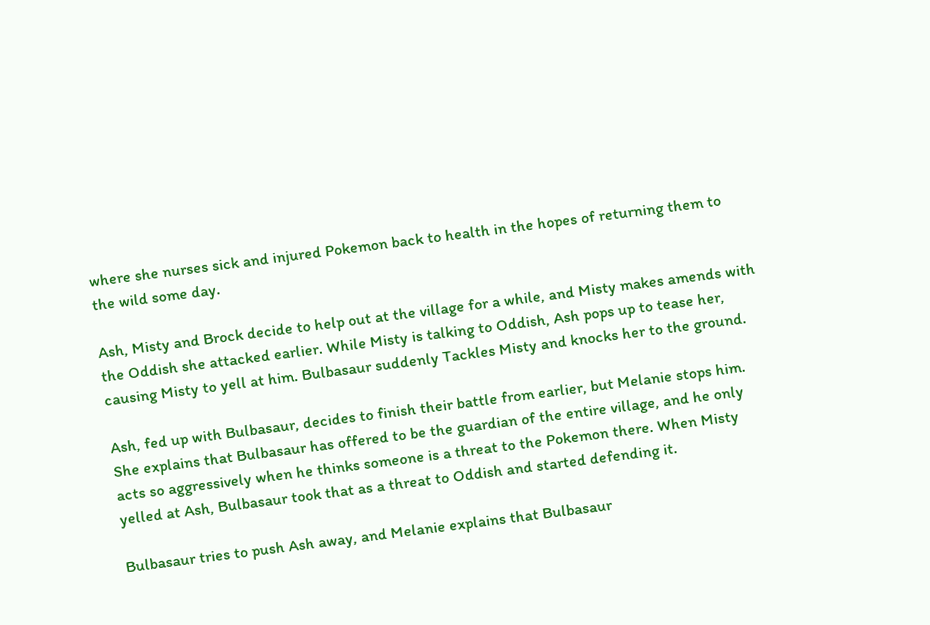where she nurses sick and injured Pokemon back to health in the hopes of returning them to the wild some day.

Ash, Misty and Brock decide to help out at the village for a while, and Misty makes amends with the Oddish she attacked earlier. While Misty is talking to Oddish, Ash pops up to tease her, causing Misty to yell at him. Bulbasaur suddenly Tackles Misty and knocks her to the ground.

Ash, fed up with Bulbasaur, decides to finish their battle from earlier, but Melanie stops him. She explains that Bulbasaur has offered to be the guardian of the entire village, and he only acts so aggressively when he thinks someone is a threat to the Pokemon there. When Misty yelled at Ash, Bulbasaur took that as a threat to Oddish and started defending it.

Bulbasaur tries to push Ash away, and Melanie explains that Bulbasaur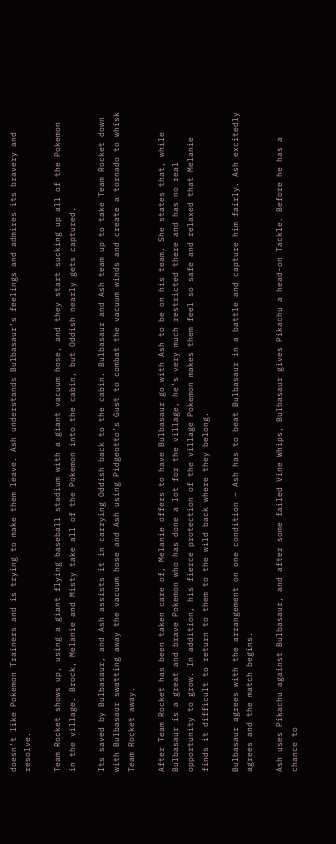doesn’t like Pokemon Trainers and is trying to make them leave. Ash understands Bulbasaur’s feelings and admires its bravery and resolve.

Team Rocket shows up, using a giant flying baseball stadium with a giant vacuum hose, and they start sucking up all of the Pokemon in the village. Brock, Melanie and Misty take all of the Pokemon into the cabin, but Oddish nearly gets captured.

Its saved by Bulbasaur, and Ash assists it in carrying Oddish back to the cabin. Bulbasaur and Ash team up to take Team Rocket down with Bulbasaur swatting away the vacuum hose and Ash using Pidgeotto’s Gust to combat the vacuum winds and create a tornado to whisk Team Rocket away.

After Team Rocket has been taken care of, Melanie offers to have Bulbasaur go with Ash to be on his team. She states that, while Bulbasaur is a great and brave Pokemon who has done a lot for the village, he’s very much restricted there and has no real opportunity to grow. In addition, his fierce protection of the village Pokemon makes them feel so safe and relaxed that Melanie finds it difficult to return to them to the wild back where they belong.

Bulbasaur agrees with the arrangement on one condition – Ash has to beat Bulbasaur in a battle and capture him fairly. Ash excitedly agrees and the match begins.

Ash uses Pikachu against Bulbasaur, and after some failed Vine Whips, Bulbasaur gives Pikachu a head-on Tackle. Before he has a chance to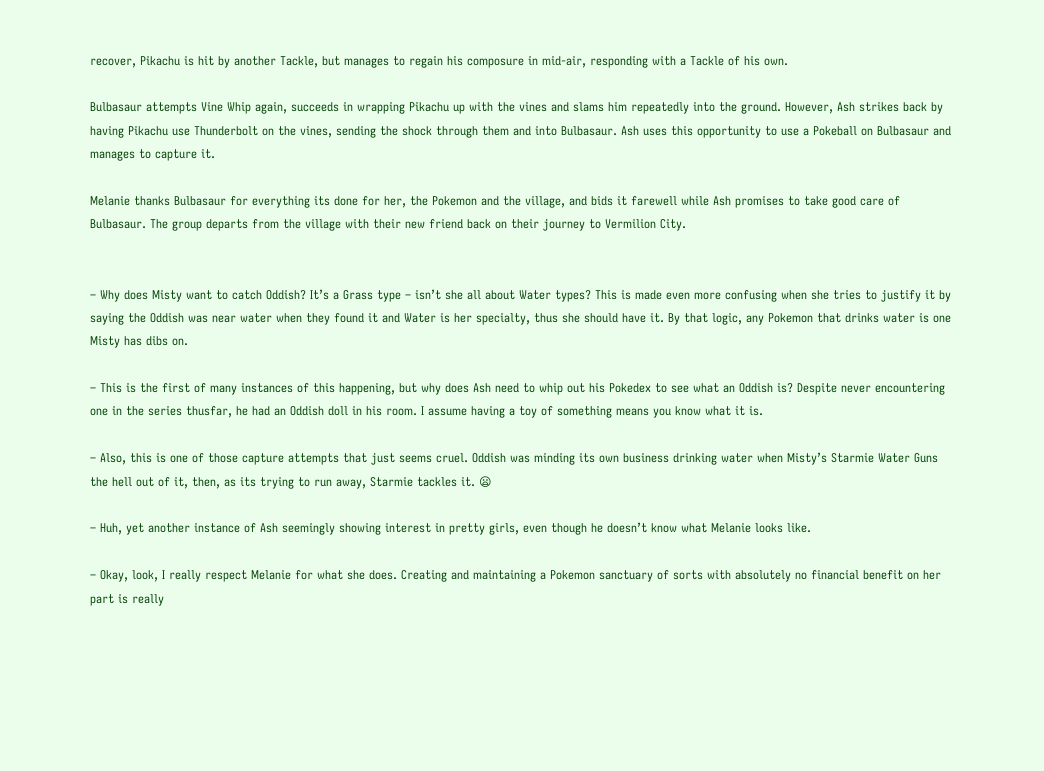recover, Pikachu is hit by another Tackle, but manages to regain his composure in mid-air, responding with a Tackle of his own.

Bulbasaur attempts Vine Whip again, succeeds in wrapping Pikachu up with the vines and slams him repeatedly into the ground. However, Ash strikes back by having Pikachu use Thunderbolt on the vines, sending the shock through them and into Bulbasaur. Ash uses this opportunity to use a Pokeball on Bulbasaur and manages to capture it.

Melanie thanks Bulbasaur for everything its done for her, the Pokemon and the village, and bids it farewell while Ash promises to take good care of Bulbasaur. The group departs from the village with their new friend back on their journey to Vermilion City.


– Why does Misty want to catch Oddish? It’s a Grass type – isn’t she all about Water types? This is made even more confusing when she tries to justify it by saying the Oddish was near water when they found it and Water is her specialty, thus she should have it. By that logic, any Pokemon that drinks water is one Misty has dibs on.

– This is the first of many instances of this happening, but why does Ash need to whip out his Pokedex to see what an Oddish is? Despite never encountering one in the series thusfar, he had an Oddish doll in his room. I assume having a toy of something means you know what it is.

– Also, this is one of those capture attempts that just seems cruel. Oddish was minding its own business drinking water when Misty’s Starmie Water Guns the hell out of it, then, as its trying to run away, Starmie tackles it. 😦

– Huh, yet another instance of Ash seemingly showing interest in pretty girls, even though he doesn’t know what Melanie looks like.

– Okay, look, I really respect Melanie for what she does. Creating and maintaining a Pokemon sanctuary of sorts with absolutely no financial benefit on her part is really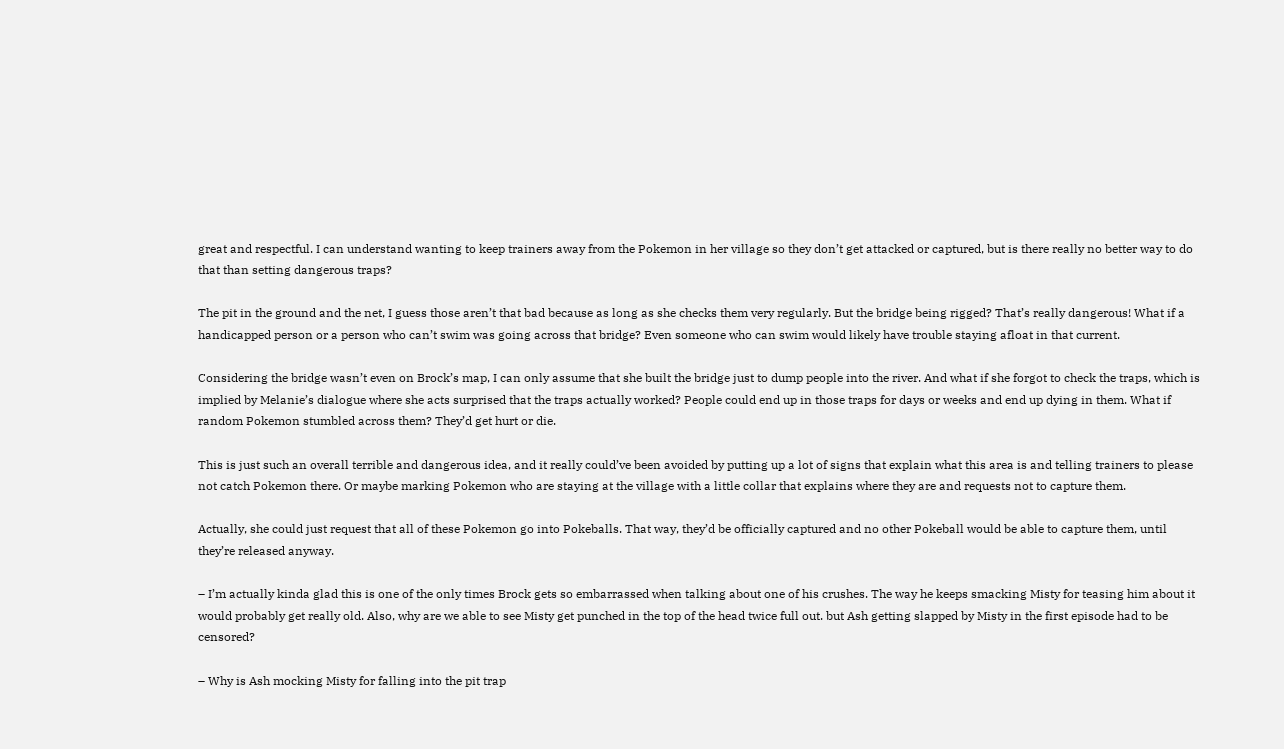great and respectful. I can understand wanting to keep trainers away from the Pokemon in her village so they don’t get attacked or captured, but is there really no better way to do that than setting dangerous traps?

The pit in the ground and the net, I guess those aren’t that bad because as long as she checks them very regularly. But the bridge being rigged? That’s really dangerous! What if a handicapped person or a person who can’t swim was going across that bridge? Even someone who can swim would likely have trouble staying afloat in that current.

Considering the bridge wasn’t even on Brock’s map, I can only assume that she built the bridge just to dump people into the river. And what if she forgot to check the traps, which is implied by Melanie’s dialogue where she acts surprised that the traps actually worked? People could end up in those traps for days or weeks and end up dying in them. What if random Pokemon stumbled across them? They’d get hurt or die.

This is just such an overall terrible and dangerous idea, and it really could’ve been avoided by putting up a lot of signs that explain what this area is and telling trainers to please not catch Pokemon there. Or maybe marking Pokemon who are staying at the village with a little collar that explains where they are and requests not to capture them.

Actually, she could just request that all of these Pokemon go into Pokeballs. That way, they’d be officially captured and no other Pokeball would be able to capture them, until they’re released anyway.

– I’m actually kinda glad this is one of the only times Brock gets so embarrassed when talking about one of his crushes. The way he keeps smacking Misty for teasing him about it would probably get really old. Also, why are we able to see Misty get punched in the top of the head twice full out. but Ash getting slapped by Misty in the first episode had to be censored?

– Why is Ash mocking Misty for falling into the pit trap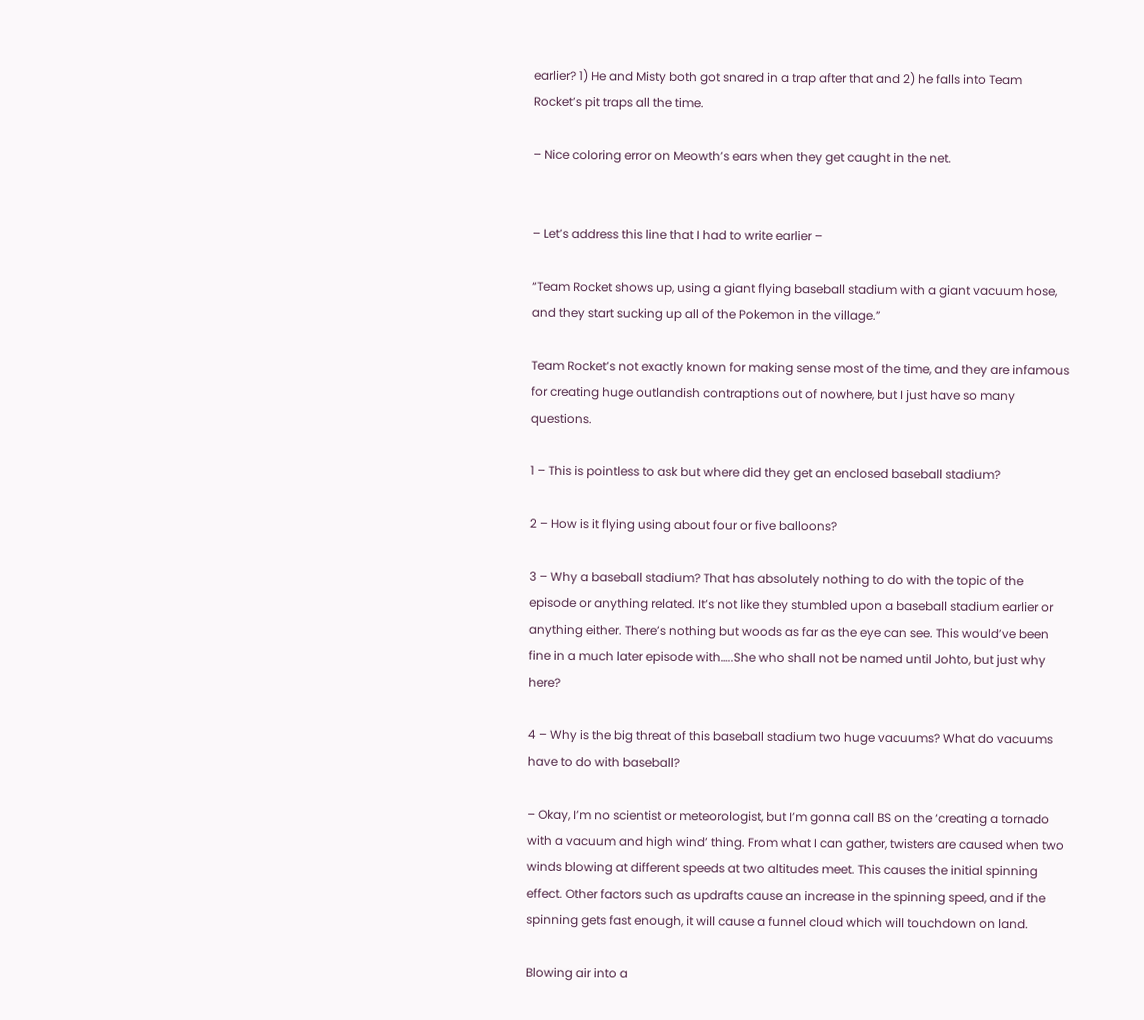earlier? 1) He and Misty both got snared in a trap after that and 2) he falls into Team Rocket’s pit traps all the time.

– Nice coloring error on Meowth’s ears when they get caught in the net.


– Let’s address this line that I had to write earlier –

“Team Rocket shows up, using a giant flying baseball stadium with a giant vacuum hose, and they start sucking up all of the Pokemon in the village.”

Team Rocket’s not exactly known for making sense most of the time, and they are infamous for creating huge outlandish contraptions out of nowhere, but I just have so many questions.

1 – This is pointless to ask but where did they get an enclosed baseball stadium?

2 – How is it flying using about four or five balloons?

3 – Why a baseball stadium? That has absolutely nothing to do with the topic of the episode or anything related. It’s not like they stumbled upon a baseball stadium earlier or anything either. There’s nothing but woods as far as the eye can see. This would’ve been fine in a much later episode with…..She who shall not be named until Johto, but just why here?

4 – Why is the big threat of this baseball stadium two huge vacuums? What do vacuums have to do with baseball?

– Okay, I’m no scientist or meteorologist, but I’m gonna call BS on the ‘creating a tornado with a vacuum and high wind’ thing. From what I can gather, twisters are caused when two winds blowing at different speeds at two altitudes meet. This causes the initial spinning effect. Other factors such as updrafts cause an increase in the spinning speed, and if the spinning gets fast enough, it will cause a funnel cloud which will touchdown on land.

Blowing air into a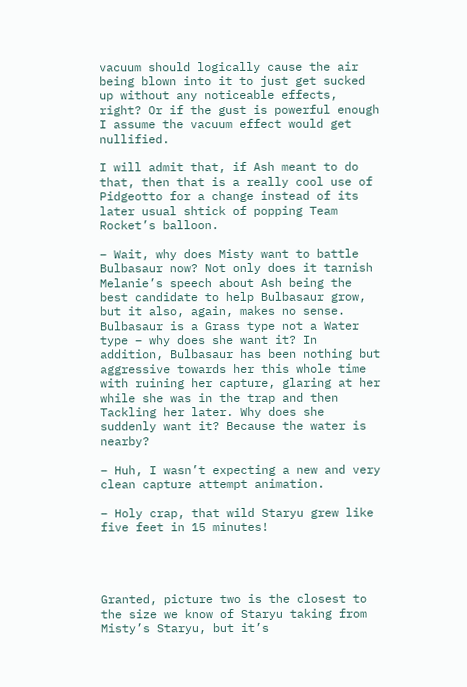vacuum should logically cause the air being blown into it to just get sucked up without any noticeable effects, right? Or if the gust is powerful enough I assume the vacuum effect would get nullified.

I will admit that, if Ash meant to do that, then that is a really cool use of Pidgeotto for a change instead of its later usual shtick of popping Team Rocket’s balloon.

– Wait, why does Misty want to battle Bulbasaur now? Not only does it tarnish Melanie’s speech about Ash being the best candidate to help Bulbasaur grow, but it also, again, makes no sense. Bulbasaur is a Grass type not a Water type – why does she want it? In addition, Bulbasaur has been nothing but aggressive towards her this whole time with ruining her capture, glaring at her while she was in the trap and then Tackling her later. Why does she suddenly want it? Because the water is nearby?

– Huh, I wasn’t expecting a new and very clean capture attempt animation.

– Holy crap, that wild Staryu grew like five feet in 15 minutes!




Granted, picture two is the closest to the size we know of Staryu taking from Misty’s Staryu, but it’s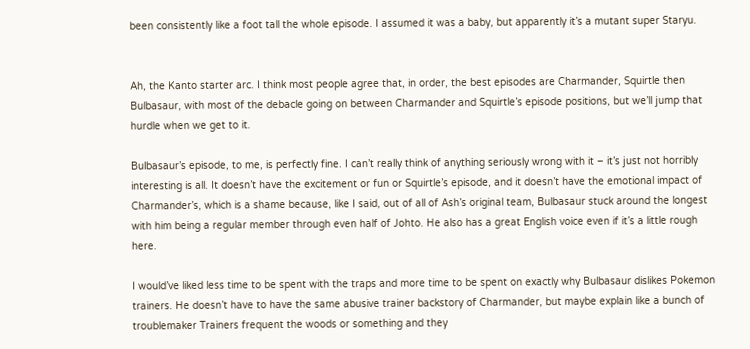been consistently like a foot tall the whole episode. I assumed it was a baby, but apparently it’s a mutant super Staryu.


Ah, the Kanto starter arc. I think most people agree that, in order, the best episodes are Charmander, Squirtle then Bulbasaur, with most of the debacle going on between Charmander and Squirtle’s episode positions, but we’ll jump that hurdle when we get to it.

Bulbasaur’s episode, to me, is perfectly fine. I can’t really think of anything seriously wrong with it – it’s just not horribly interesting is all. It doesn’t have the excitement or fun or Squirtle’s episode, and it doesn’t have the emotional impact of Charmander’s, which is a shame because, like I said, out of all of Ash’s original team, Bulbasaur stuck around the longest with him being a regular member through even half of Johto. He also has a great English voice even if it’s a little rough here.

I would’ve liked less time to be spent with the traps and more time to be spent on exactly why Bulbasaur dislikes Pokemon trainers. He doesn’t have to have the same abusive trainer backstory of Charmander, but maybe explain like a bunch of troublemaker Trainers frequent the woods or something and they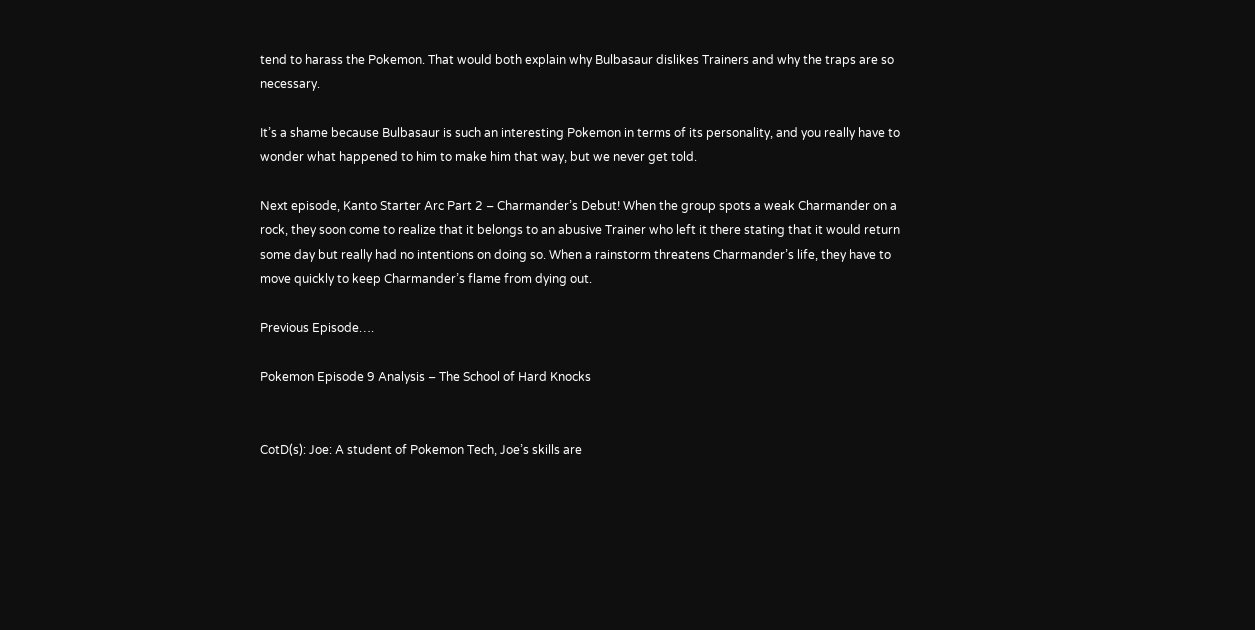tend to harass the Pokemon. That would both explain why Bulbasaur dislikes Trainers and why the traps are so necessary.

It’s a shame because Bulbasaur is such an interesting Pokemon in terms of its personality, and you really have to wonder what happened to him to make him that way, but we never get told.

Next episode, Kanto Starter Arc Part 2 – Charmander’s Debut! When the group spots a weak Charmander on a rock, they soon come to realize that it belongs to an abusive Trainer who left it there stating that it would return some day but really had no intentions on doing so. When a rainstorm threatens Charmander’s life, they have to move quickly to keep Charmander’s flame from dying out.

Previous Episode….

Pokemon Episode 9 Analysis – The School of Hard Knocks


CotD(s): Joe: A student of Pokemon Tech, Joe’s skills are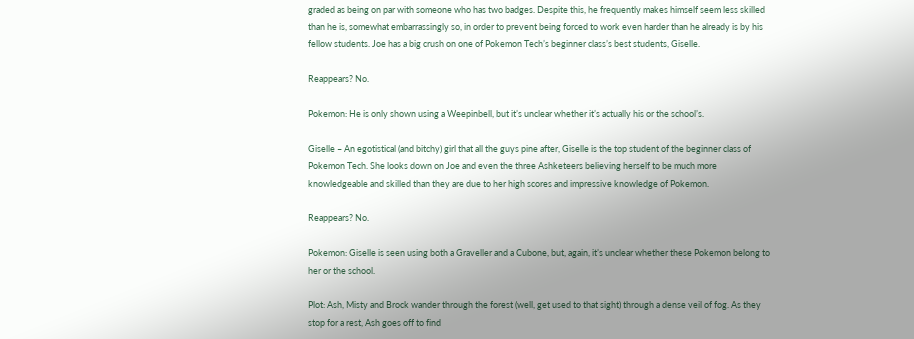graded as being on par with someone who has two badges. Despite this, he frequently makes himself seem less skilled than he is, somewhat embarrassingly so, in order to prevent being forced to work even harder than he already is by his fellow students. Joe has a big crush on one of Pokemon Tech’s beginner class’s best students, Giselle.

Reappears? No.

Pokemon: He is only shown using a Weepinbell, but it’s unclear whether it’s actually his or the school’s.

Giselle – An egotistical (and bitchy) girl that all the guys pine after, Giselle is the top student of the beginner class of Pokemon Tech. She looks down on Joe and even the three Ashketeers believing herself to be much more knowledgeable and skilled than they are due to her high scores and impressive knowledge of Pokemon.

Reappears? No.

Pokemon: Giselle is seen using both a Graveller and a Cubone, but, again, it’s unclear whether these Pokemon belong to her or the school.

Plot: Ash, Misty and Brock wander through the forest (well, get used to that sight) through a dense veil of fog. As they stop for a rest, Ash goes off to find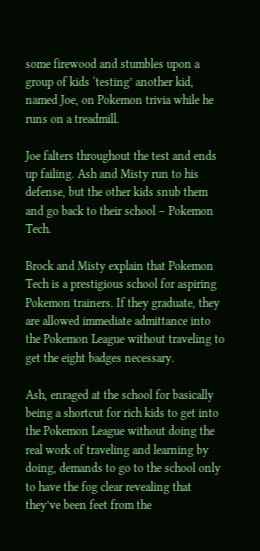some firewood and stumbles upon a group of kids ‘testing’ another kid, named Joe, on Pokemon trivia while he runs on a treadmill.

Joe falters throughout the test and ends up failing. Ash and Misty run to his defense, but the other kids snub them and go back to their school – Pokemon Tech.

Brock and Misty explain that Pokemon Tech is a prestigious school for aspiring Pokemon trainers. If they graduate, they are allowed immediate admittance into the Pokemon League without traveling to get the eight badges necessary.

Ash, enraged at the school for basically being a shortcut for rich kids to get into the Pokemon League without doing the real work of traveling and learning by doing, demands to go to the school only to have the fog clear revealing that they’ve been feet from the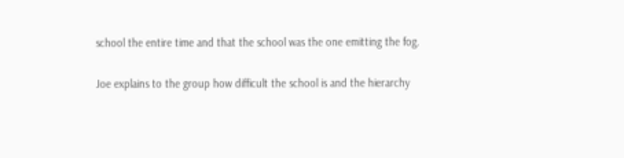school the entire time and that the school was the one emitting the fog.

Joe explains to the group how difficult the school is and the hierarchy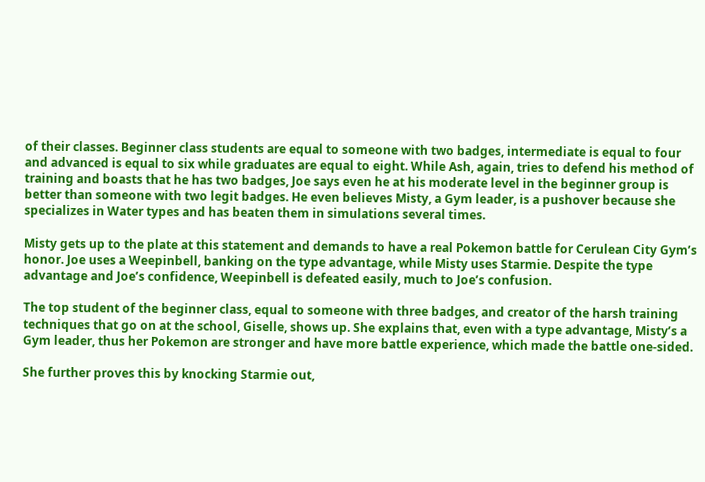of their classes. Beginner class students are equal to someone with two badges, intermediate is equal to four and advanced is equal to six while graduates are equal to eight. While Ash, again, tries to defend his method of training and boasts that he has two badges, Joe says even he at his moderate level in the beginner group is better than someone with two legit badges. He even believes Misty, a Gym leader, is a pushover because she specializes in Water types and has beaten them in simulations several times.

Misty gets up to the plate at this statement and demands to have a real Pokemon battle for Cerulean City Gym’s honor. Joe uses a Weepinbell, banking on the type advantage, while Misty uses Starmie. Despite the type advantage and Joe’s confidence, Weepinbell is defeated easily, much to Joe’s confusion.

The top student of the beginner class, equal to someone with three badges, and creator of the harsh training techniques that go on at the school, Giselle, shows up. She explains that, even with a type advantage, Misty’s a Gym leader, thus her Pokemon are stronger and have more battle experience, which made the battle one-sided.

She further proves this by knocking Starmie out,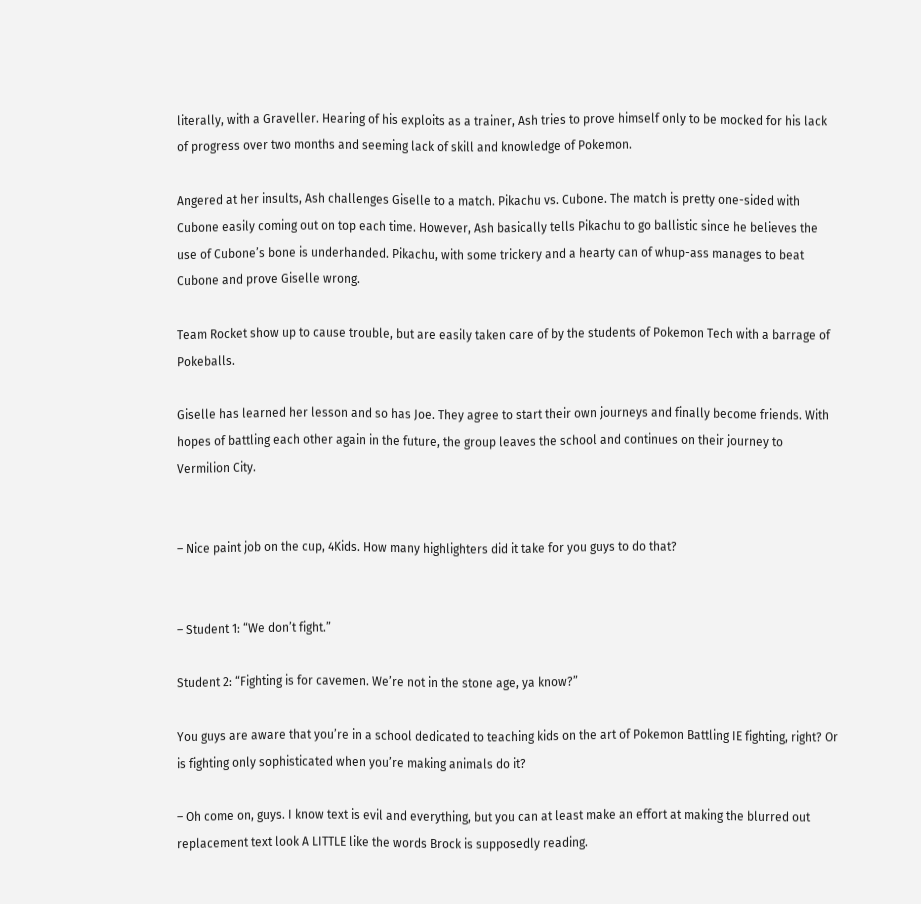literally, with a Graveller. Hearing of his exploits as a trainer, Ash tries to prove himself only to be mocked for his lack of progress over two months and seeming lack of skill and knowledge of Pokemon.

Angered at her insults, Ash challenges Giselle to a match. Pikachu vs. Cubone. The match is pretty one-sided with Cubone easily coming out on top each time. However, Ash basically tells Pikachu to go ballistic since he believes the use of Cubone’s bone is underhanded. Pikachu, with some trickery and a hearty can of whup-ass manages to beat Cubone and prove Giselle wrong.

Team Rocket show up to cause trouble, but are easily taken care of by the students of Pokemon Tech with a barrage of Pokeballs.

Giselle has learned her lesson and so has Joe. They agree to start their own journeys and finally become friends. With hopes of battling each other again in the future, the group leaves the school and continues on their journey to Vermilion City.


– Nice paint job on the cup, 4Kids. How many highlighters did it take for you guys to do that?


– Student 1: “We don’t fight.”

Student 2: “Fighting is for cavemen. We’re not in the stone age, ya know?”

You guys are aware that you’re in a school dedicated to teaching kids on the art of Pokemon Battling IE fighting, right? Or is fighting only sophisticated when you’re making animals do it?

– Oh come on, guys. I know text is evil and everything, but you can at least make an effort at making the blurred out replacement text look A LITTLE like the words Brock is supposedly reading.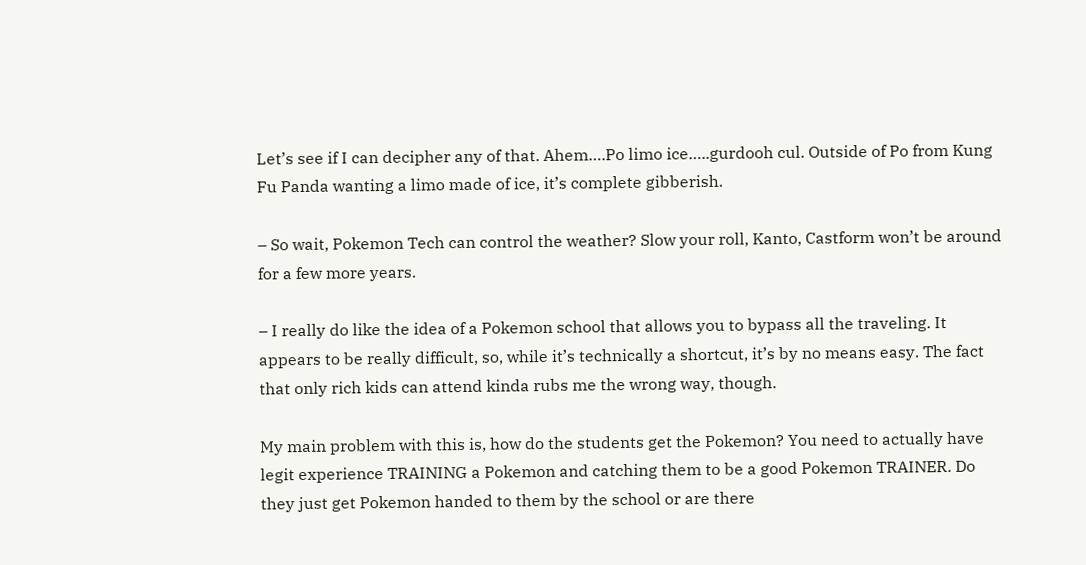Let’s see if I can decipher any of that. Ahem….Po limo ice…..gurdooh cul. Outside of Po from Kung Fu Panda wanting a limo made of ice, it’s complete gibberish.

– So wait, Pokemon Tech can control the weather? Slow your roll, Kanto, Castform won’t be around for a few more years.

– I really do like the idea of a Pokemon school that allows you to bypass all the traveling. It appears to be really difficult, so, while it’s technically a shortcut, it’s by no means easy. The fact that only rich kids can attend kinda rubs me the wrong way, though.

My main problem with this is, how do the students get the Pokemon? You need to actually have legit experience TRAINING a Pokemon and catching them to be a good Pokemon TRAINER. Do they just get Pokemon handed to them by the school or are there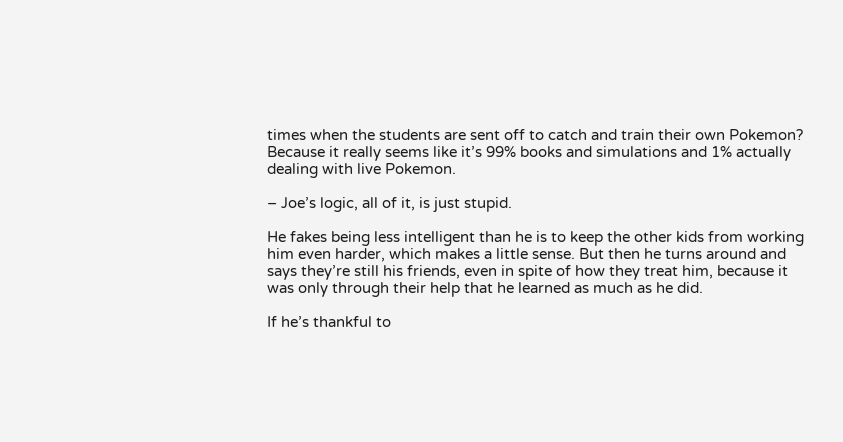times when the students are sent off to catch and train their own Pokemon? Because it really seems like it’s 99% books and simulations and 1% actually dealing with live Pokemon.

– Joe’s logic, all of it, is just stupid.

He fakes being less intelligent than he is to keep the other kids from working him even harder, which makes a little sense. But then he turns around and says they’re still his friends, even in spite of how they treat him, because it was only through their help that he learned as much as he did.

If he’s thankful to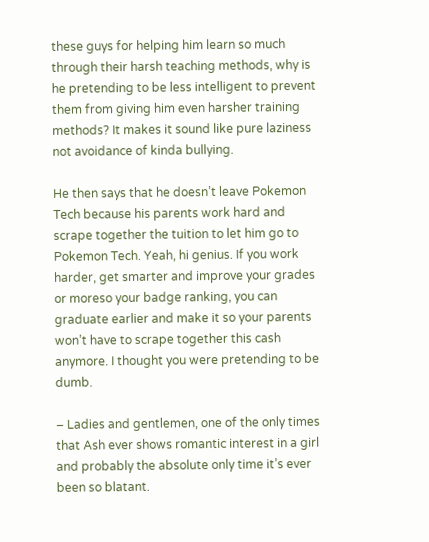these guys for helping him learn so much through their harsh teaching methods, why is he pretending to be less intelligent to prevent them from giving him even harsher training methods? It makes it sound like pure laziness not avoidance of kinda bullying.

He then says that he doesn’t leave Pokemon Tech because his parents work hard and scrape together the tuition to let him go to Pokemon Tech. Yeah, hi genius. If you work harder, get smarter and improve your grades or moreso your badge ranking, you can graduate earlier and make it so your parents won’t have to scrape together this cash anymore. I thought you were pretending to be dumb.

– Ladies and gentlemen, one of the only times that Ash ever shows romantic interest in a girl and probably the absolute only time it’s ever been so blatant.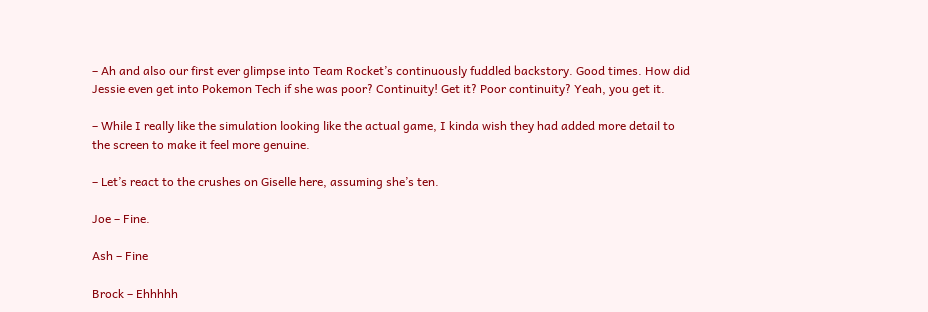– Ah and also our first ever glimpse into Team Rocket’s continuously fuddled backstory. Good times. How did Jessie even get into Pokemon Tech if she was poor? Continuity! Get it? Poor continuity? Yeah, you get it.

– While I really like the simulation looking like the actual game, I kinda wish they had added more detail to the screen to make it feel more genuine.

– Let’s react to the crushes on Giselle here, assuming she’s ten.

Joe – Fine.

Ash – Fine

Brock – Ehhhhh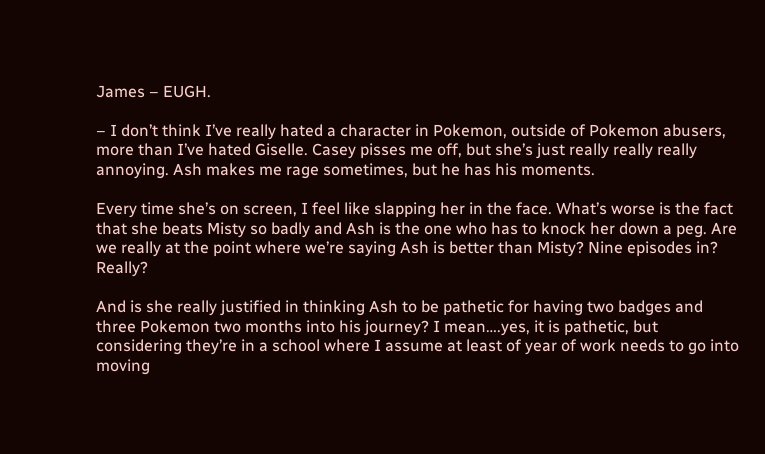James – EUGH.

– I don’t think I’ve really hated a character in Pokemon, outside of Pokemon abusers, more than I’ve hated Giselle. Casey pisses me off, but she’s just really really really annoying. Ash makes me rage sometimes, but he has his moments.

Every time she’s on screen, I feel like slapping her in the face. What’s worse is the fact that she beats Misty so badly and Ash is the one who has to knock her down a peg. Are we really at the point where we’re saying Ash is better than Misty? Nine episodes in? Really?

And is she really justified in thinking Ash to be pathetic for having two badges and three Pokemon two months into his journey? I mean….yes, it is pathetic, but considering they’re in a school where I assume at least of year of work needs to go into moving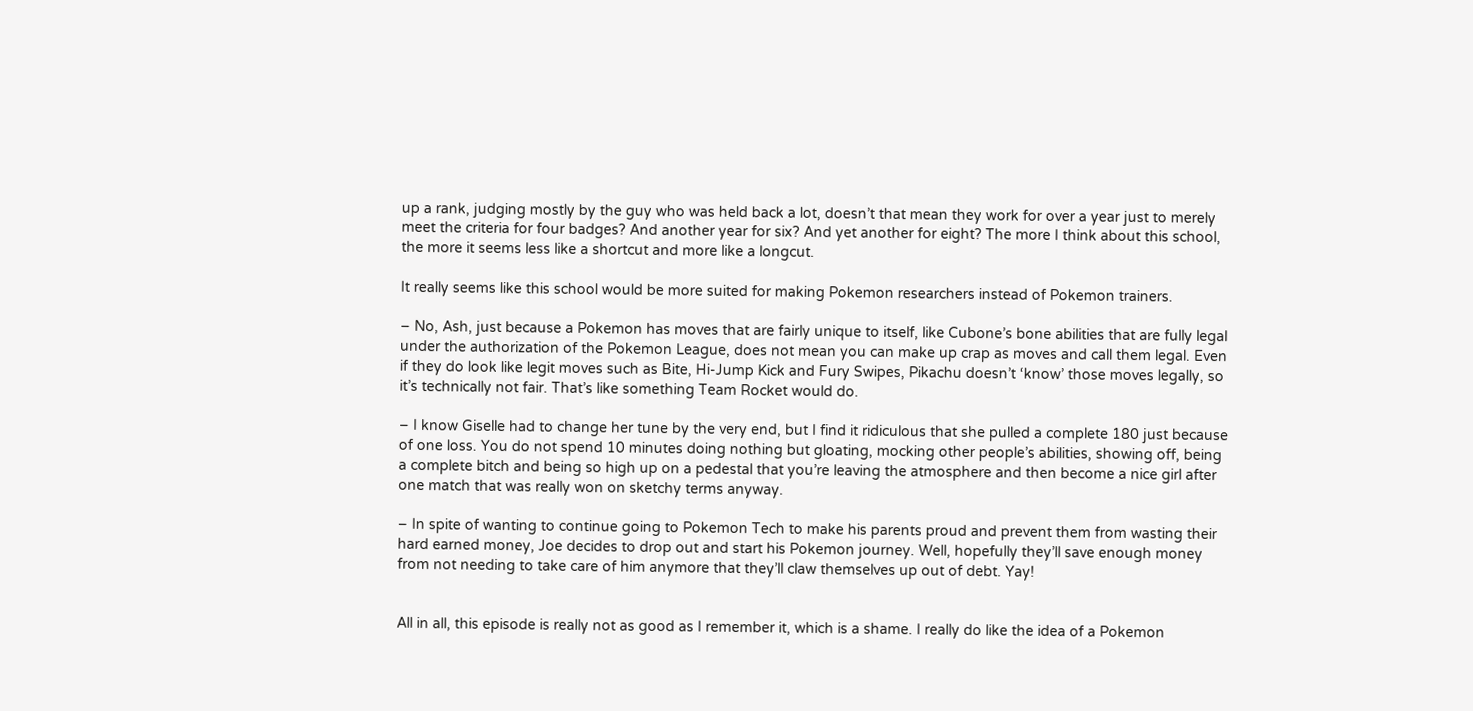up a rank, judging mostly by the guy who was held back a lot, doesn’t that mean they work for over a year just to merely meet the criteria for four badges? And another year for six? And yet another for eight? The more I think about this school, the more it seems less like a shortcut and more like a longcut.

It really seems like this school would be more suited for making Pokemon researchers instead of Pokemon trainers.

– No, Ash, just because a Pokemon has moves that are fairly unique to itself, like Cubone’s bone abilities that are fully legal under the authorization of the Pokemon League, does not mean you can make up crap as moves and call them legal. Even if they do look like legit moves such as Bite, Hi-Jump Kick and Fury Swipes, Pikachu doesn’t ‘know’ those moves legally, so it’s technically not fair. That’s like something Team Rocket would do.

– I know Giselle had to change her tune by the very end, but I find it ridiculous that she pulled a complete 180 just because of one loss. You do not spend 10 minutes doing nothing but gloating, mocking other people’s abilities, showing off, being a complete bitch and being so high up on a pedestal that you’re leaving the atmosphere and then become a nice girl after one match that was really won on sketchy terms anyway.

– In spite of wanting to continue going to Pokemon Tech to make his parents proud and prevent them from wasting their hard earned money, Joe decides to drop out and start his Pokemon journey. Well, hopefully they’ll save enough money from not needing to take care of him anymore that they’ll claw themselves up out of debt. Yay!


All in all, this episode is really not as good as I remember it, which is a shame. I really do like the idea of a Pokemon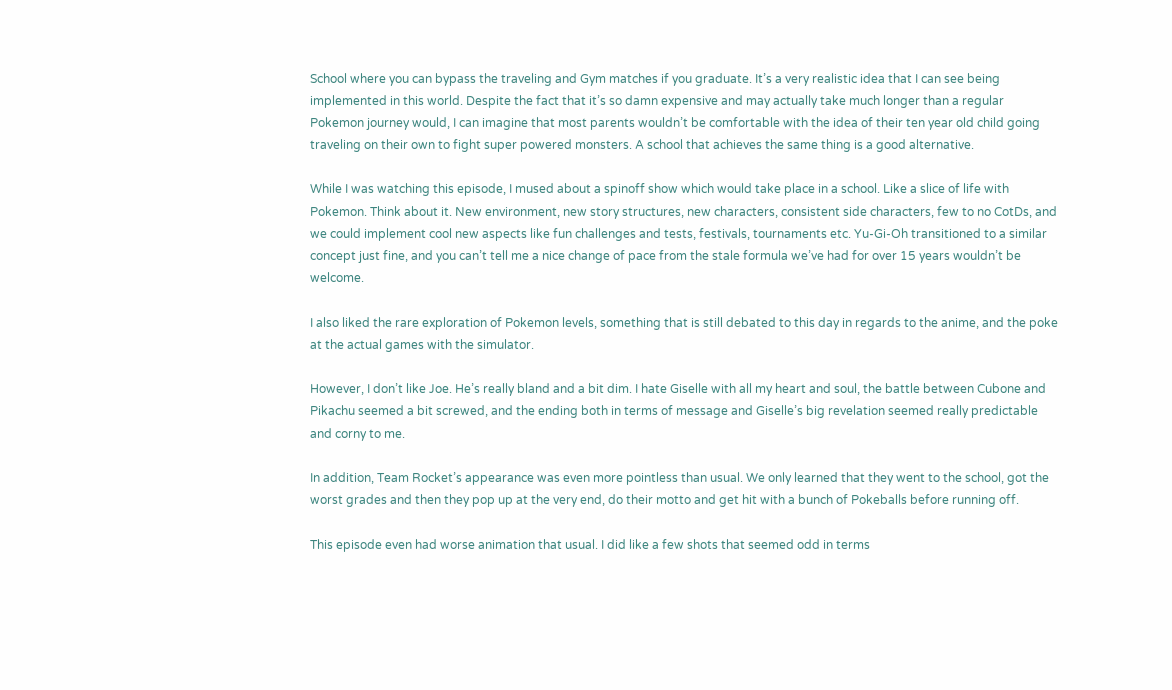School where you can bypass the traveling and Gym matches if you graduate. It’s a very realistic idea that I can see being implemented in this world. Despite the fact that it’s so damn expensive and may actually take much longer than a regular Pokemon journey would, I can imagine that most parents wouldn’t be comfortable with the idea of their ten year old child going traveling on their own to fight super powered monsters. A school that achieves the same thing is a good alternative.

While I was watching this episode, I mused about a spinoff show which would take place in a school. Like a slice of life with Pokemon. Think about it. New environment, new story structures, new characters, consistent side characters, few to no CotDs, and we could implement cool new aspects like fun challenges and tests, festivals, tournaments etc. Yu-Gi-Oh transitioned to a similar concept just fine, and you can’t tell me a nice change of pace from the stale formula we’ve had for over 15 years wouldn’t be welcome.

I also liked the rare exploration of Pokemon levels, something that is still debated to this day in regards to the anime, and the poke at the actual games with the simulator.

However, I don’t like Joe. He’s really bland and a bit dim. I hate Giselle with all my heart and soul, the battle between Cubone and Pikachu seemed a bit screwed, and the ending both in terms of message and Giselle’s big revelation seemed really predictable and corny to me.

In addition, Team Rocket’s appearance was even more pointless than usual. We only learned that they went to the school, got the worst grades and then they pop up at the very end, do their motto and get hit with a bunch of Pokeballs before running off.

This episode even had worse animation that usual. I did like a few shots that seemed odd in terms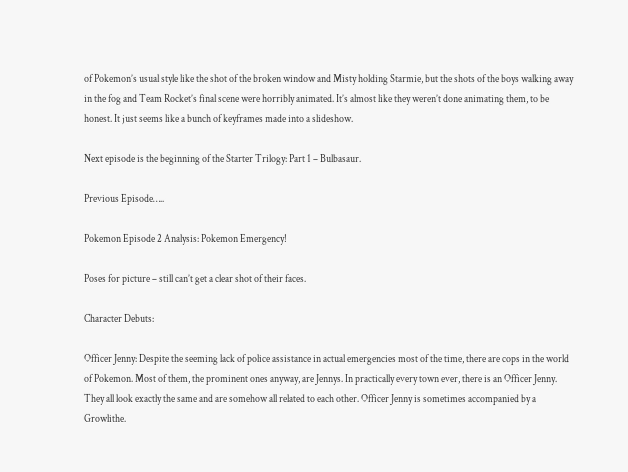of Pokemon’s usual style like the shot of the broken window and Misty holding Starmie, but the shots of the boys walking away in the fog and Team Rocket’s final scene were horribly animated. It’s almost like they weren’t done animating them, to be honest. It just seems like a bunch of keyframes made into a slideshow.

Next episode is the beginning of the Starter Trilogy: Part 1 – Bulbasaur.

Previous Episode…..

Pokemon Episode 2 Analysis: Pokemon Emergency!

Poses for picture – still can’t get a clear shot of their faces.

Character Debuts:

Officer Jenny: Despite the seeming lack of police assistance in actual emergencies most of the time, there are cops in the world of Pokemon. Most of them, the prominent ones anyway, are Jennys. In practically every town ever, there is an Officer Jenny. They all look exactly the same and are somehow all related to each other. Officer Jenny is sometimes accompanied by a Growlithe.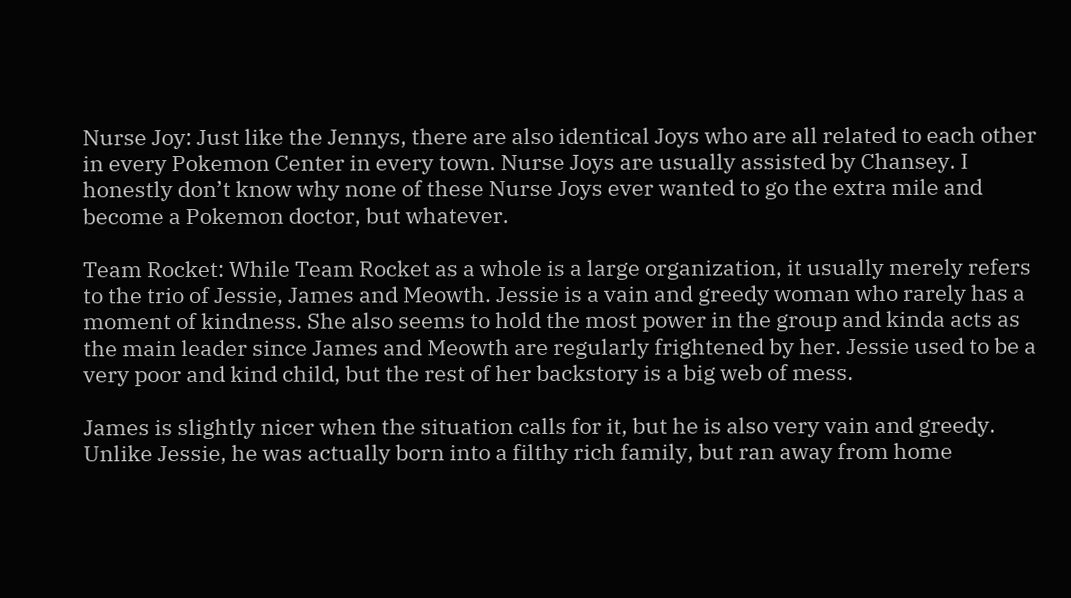Nurse Joy: Just like the Jennys, there are also identical Joys who are all related to each other in every Pokemon Center in every town. Nurse Joys are usually assisted by Chansey. I honestly don’t know why none of these Nurse Joys ever wanted to go the extra mile and become a Pokemon doctor, but whatever.

Team Rocket: While Team Rocket as a whole is a large organization, it usually merely refers to the trio of Jessie, James and Meowth. Jessie is a vain and greedy woman who rarely has a moment of kindness. She also seems to hold the most power in the group and kinda acts as the main leader since James and Meowth are regularly frightened by her. Jessie used to be a very poor and kind child, but the rest of her backstory is a big web of mess.

James is slightly nicer when the situation calls for it, but he is also very vain and greedy. Unlike Jessie, he was actually born into a filthy rich family, but ran away from home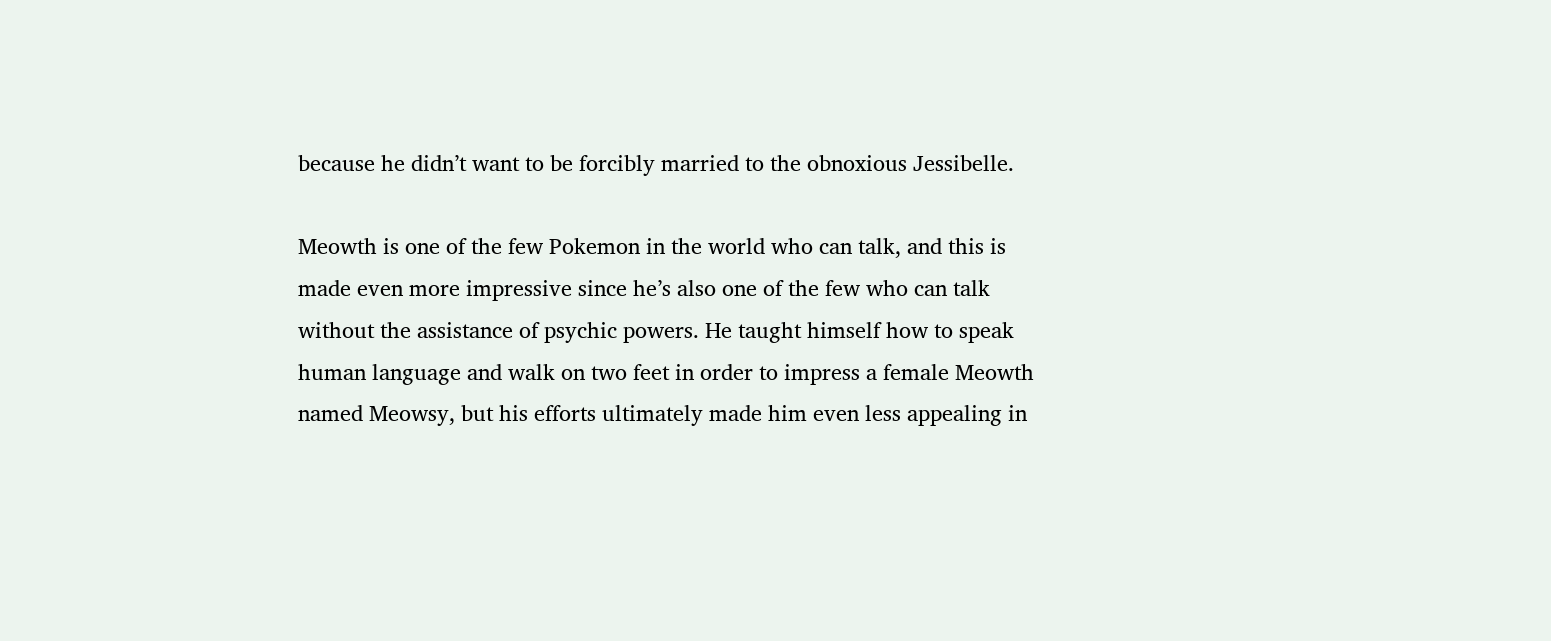because he didn’t want to be forcibly married to the obnoxious Jessibelle.

Meowth is one of the few Pokemon in the world who can talk, and this is made even more impressive since he’s also one of the few who can talk without the assistance of psychic powers. He taught himself how to speak human language and walk on two feet in order to impress a female Meowth named Meowsy, but his efforts ultimately made him even less appealing in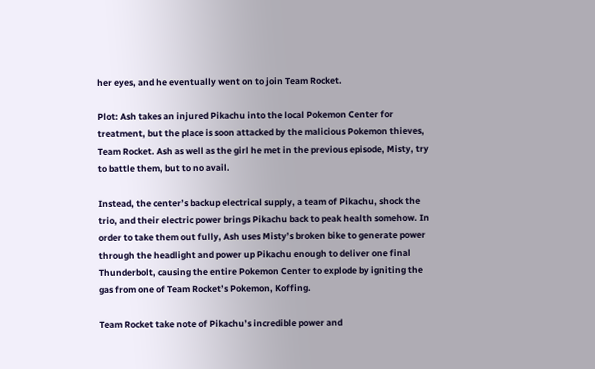her eyes, and he eventually went on to join Team Rocket.

Plot: Ash takes an injured Pikachu into the local Pokemon Center for treatment, but the place is soon attacked by the malicious Pokemon thieves, Team Rocket. Ash as well as the girl he met in the previous episode, Misty, try to battle them, but to no avail.

Instead, the center’s backup electrical supply, a team of Pikachu, shock the trio, and their electric power brings Pikachu back to peak health somehow. In order to take them out fully, Ash uses Misty’s broken bike to generate power through the headlight and power up Pikachu enough to deliver one final Thunderbolt, causing the entire Pokemon Center to explode by igniting the gas from one of Team Rocket’s Pokemon, Koffing.

Team Rocket take note of Pikachu’s incredible power and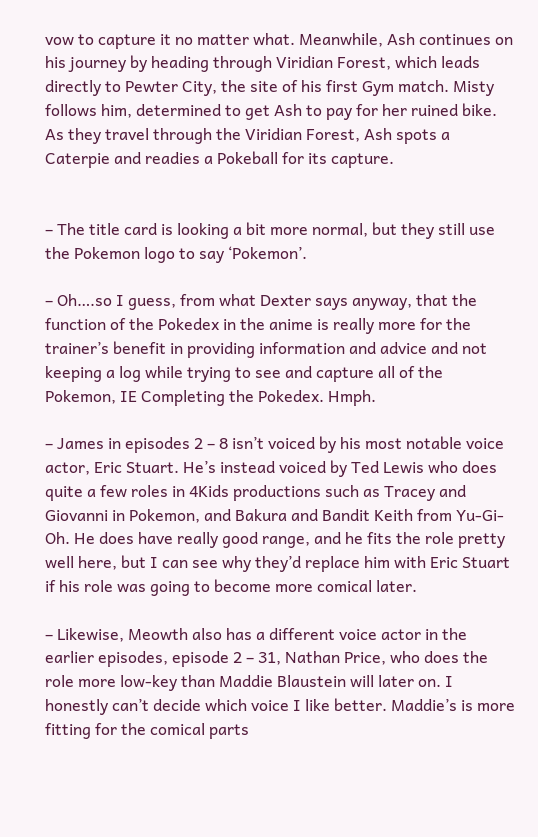vow to capture it no matter what. Meanwhile, Ash continues on his journey by heading through Viridian Forest, which leads directly to Pewter City, the site of his first Gym match. Misty follows him, determined to get Ash to pay for her ruined bike. As they travel through the Viridian Forest, Ash spots a Caterpie and readies a Pokeball for its capture.


– The title card is looking a bit more normal, but they still use the Pokemon logo to say ‘Pokemon’.

– Oh….so I guess, from what Dexter says anyway, that the function of the Pokedex in the anime is really more for the trainer’s benefit in providing information and advice and not keeping a log while trying to see and capture all of the Pokemon, IE Completing the Pokedex. Hmph.

– James in episodes 2 – 8 isn’t voiced by his most notable voice actor, Eric Stuart. He’s instead voiced by Ted Lewis who does quite a few roles in 4Kids productions such as Tracey and Giovanni in Pokemon, and Bakura and Bandit Keith from Yu-Gi-Oh. He does have really good range, and he fits the role pretty well here, but I can see why they’d replace him with Eric Stuart if his role was going to become more comical later.

– Likewise, Meowth also has a different voice actor in the earlier episodes, episode 2 – 31, Nathan Price, who does the role more low-key than Maddie Blaustein will later on. I honestly can’t decide which voice I like better. Maddie’s is more fitting for the comical parts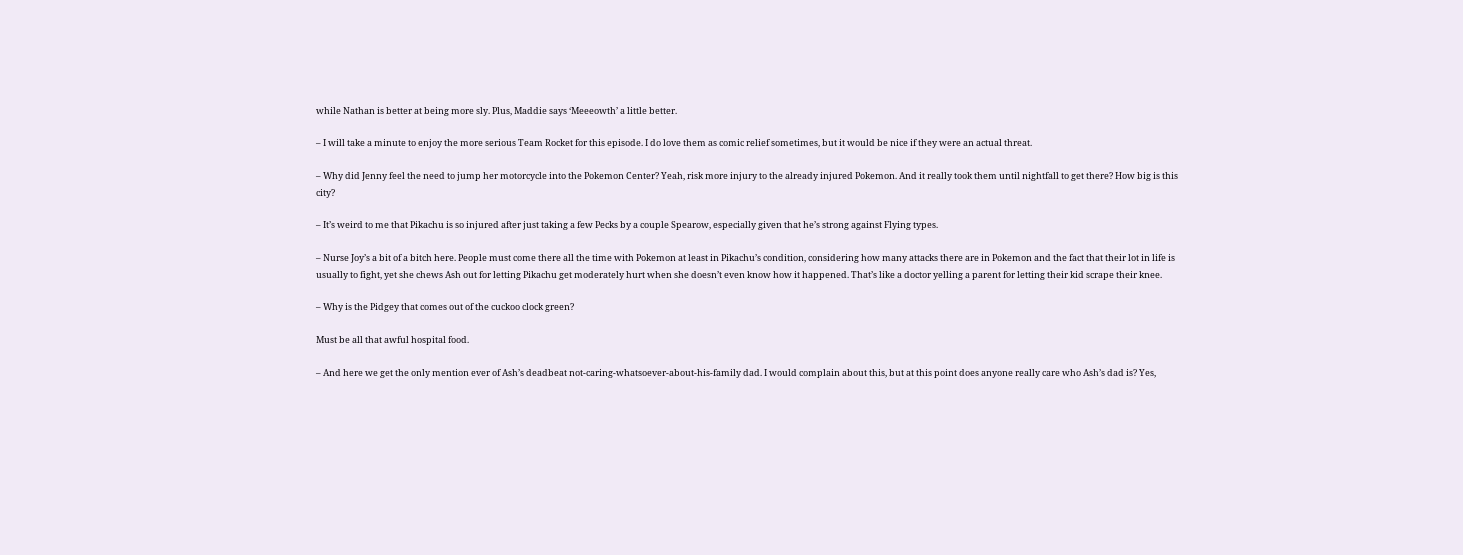while Nathan is better at being more sly. Plus, Maddie says ‘Meeeowth’ a little better.

– I will take a minute to enjoy the more serious Team Rocket for this episode. I do love them as comic relief sometimes, but it would be nice if they were an actual threat.

– Why did Jenny feel the need to jump her motorcycle into the Pokemon Center? Yeah, risk more injury to the already injured Pokemon. And it really took them until nightfall to get there? How big is this city?

– It’s weird to me that Pikachu is so injured after just taking a few Pecks by a couple Spearow, especially given that he’s strong against Flying types.

– Nurse Joy’s a bit of a bitch here. People must come there all the time with Pokemon at least in Pikachu’s condition, considering how many attacks there are in Pokemon and the fact that their lot in life is usually to fight, yet she chews Ash out for letting Pikachu get moderately hurt when she doesn’t even know how it happened. That’s like a doctor yelling a parent for letting their kid scrape their knee.

– Why is the Pidgey that comes out of the cuckoo clock green?

Must be all that awful hospital food.

– And here we get the only mention ever of Ash’s deadbeat not-caring-whatsoever-about-his-family dad. I would complain about this, but at this point does anyone really care who Ash’s dad is? Yes,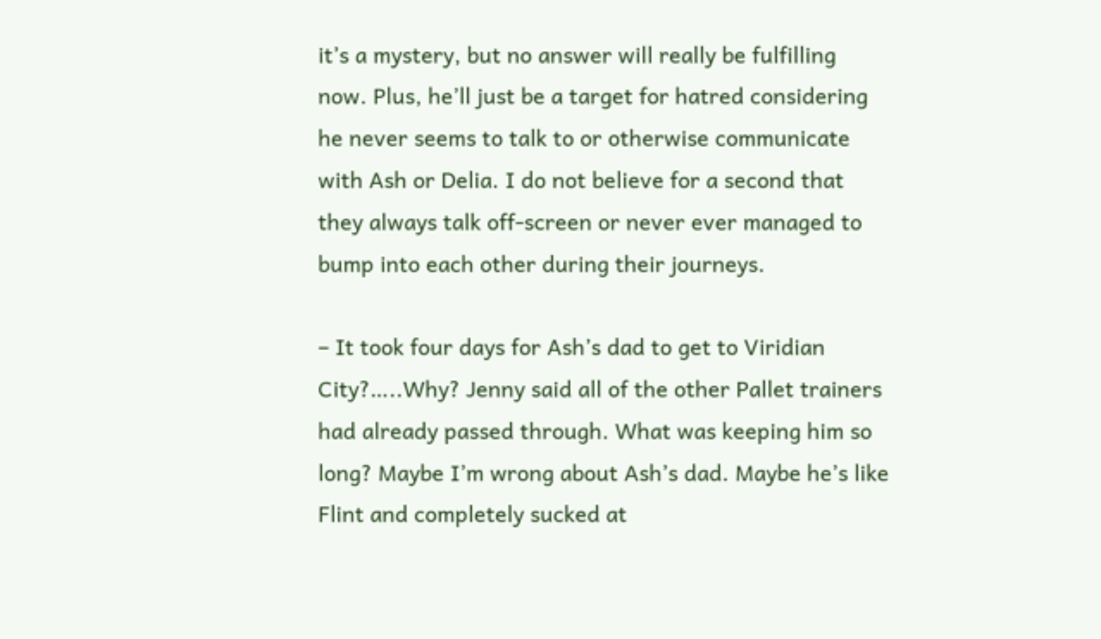it’s a mystery, but no answer will really be fulfilling now. Plus, he’ll just be a target for hatred considering he never seems to talk to or otherwise communicate with Ash or Delia. I do not believe for a second that they always talk off-screen or never ever managed to bump into each other during their journeys.

– It took four days for Ash’s dad to get to Viridian City?…..Why? Jenny said all of the other Pallet trainers had already passed through. What was keeping him so long? Maybe I’m wrong about Ash’s dad. Maybe he’s like Flint and completely sucked at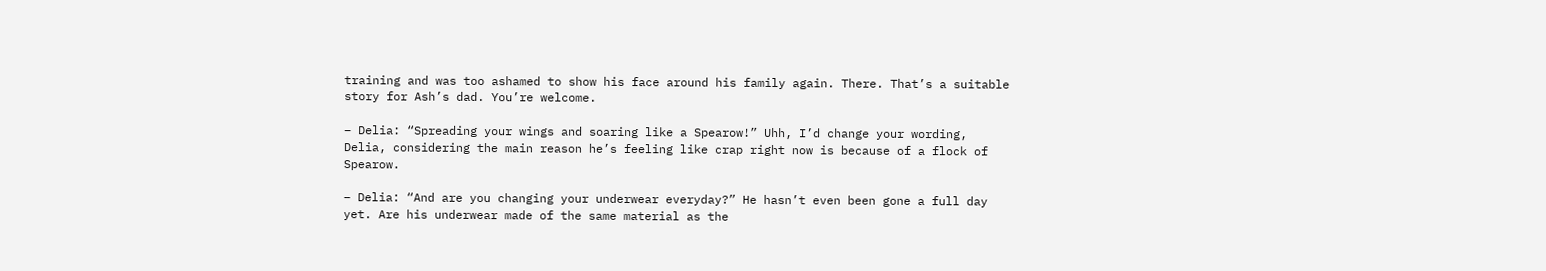training and was too ashamed to show his face around his family again. There. That’s a suitable story for Ash’s dad. You’re welcome.

– Delia: “Spreading your wings and soaring like a Spearow!” Uhh, I’d change your wording, Delia, considering the main reason he’s feeling like crap right now is because of a flock of Spearow.

– Delia: “And are you changing your underwear everyday?” He hasn’t even been gone a full day yet. Are his underwear made of the same material as the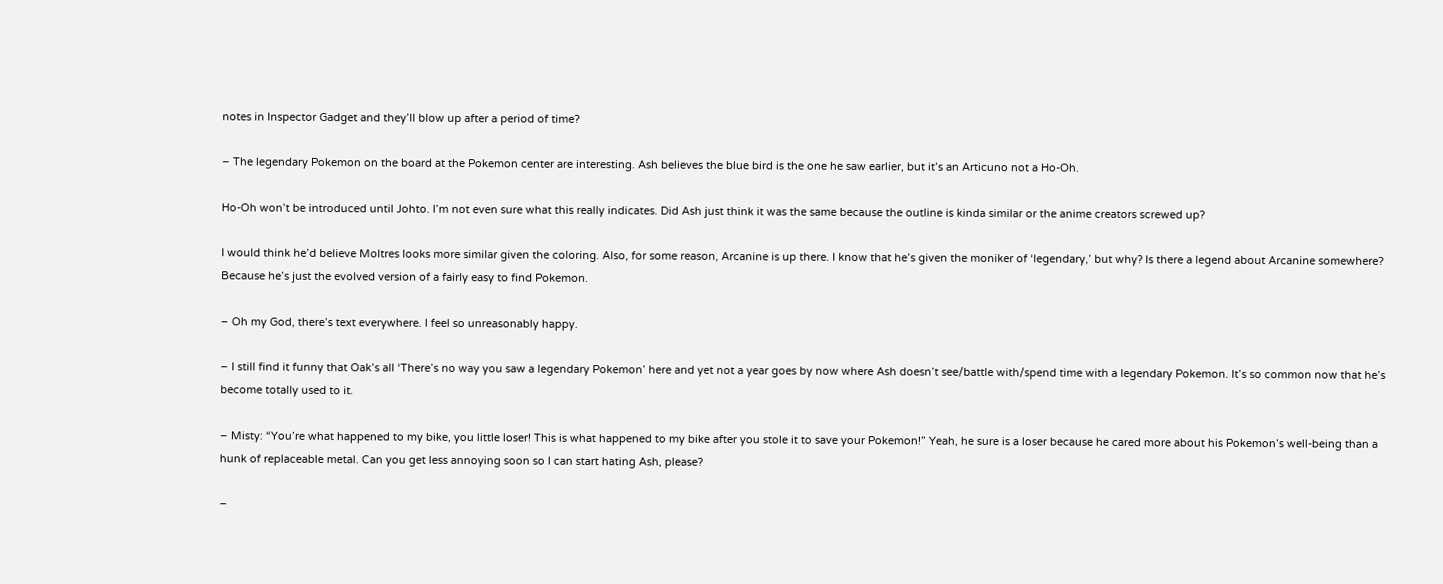notes in Inspector Gadget and they’ll blow up after a period of time?

– The legendary Pokemon on the board at the Pokemon center are interesting. Ash believes the blue bird is the one he saw earlier, but it’s an Articuno not a Ho-Oh.

Ho-Oh won’t be introduced until Johto. I’m not even sure what this really indicates. Did Ash just think it was the same because the outline is kinda similar or the anime creators screwed up?

I would think he’d believe Moltres looks more similar given the coloring. Also, for some reason, Arcanine is up there. I know that he’s given the moniker of ‘legendary,’ but why? Is there a legend about Arcanine somewhere? Because he’s just the evolved version of a fairly easy to find Pokemon.

– Oh my God, there’s text everywhere. I feel so unreasonably happy.

– I still find it funny that Oak’s all ‘There’s no way you saw a legendary Pokemon’ here and yet not a year goes by now where Ash doesn’t see/battle with/spend time with a legendary Pokemon. It’s so common now that he’s become totally used to it.

– Misty: “You’re what happened to my bike, you little loser! This is what happened to my bike after you stole it to save your Pokemon!” Yeah, he sure is a loser because he cared more about his Pokemon’s well-being than a hunk of replaceable metal. Can you get less annoying soon so I can start hating Ash, please?

–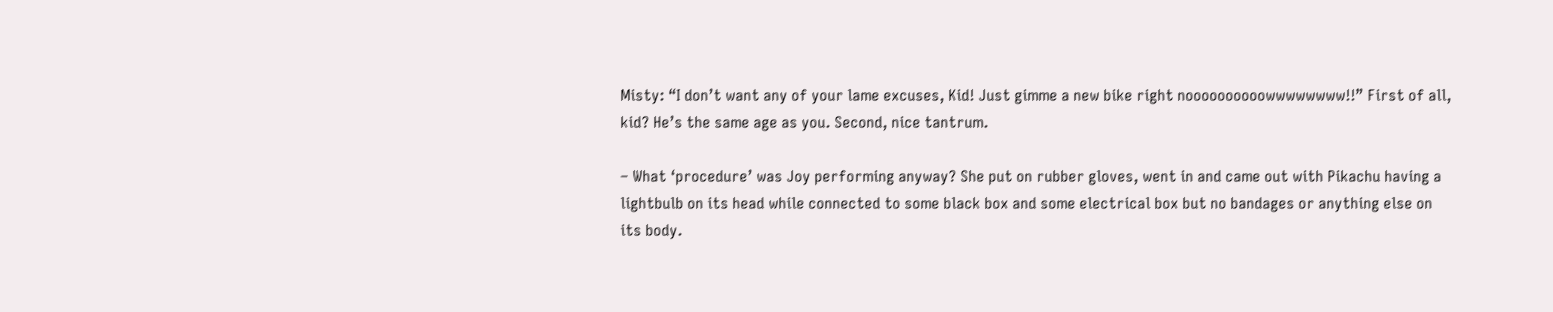Misty: “I don’t want any of your lame excuses, Kid! Just gimme a new bike right noooooooooowwwwwwww!!” First of all, kid? He’s the same age as you. Second, nice tantrum.

– What ‘procedure’ was Joy performing anyway? She put on rubber gloves, went in and came out with Pikachu having a lightbulb on its head while connected to some black box and some electrical box but no bandages or anything else on its body.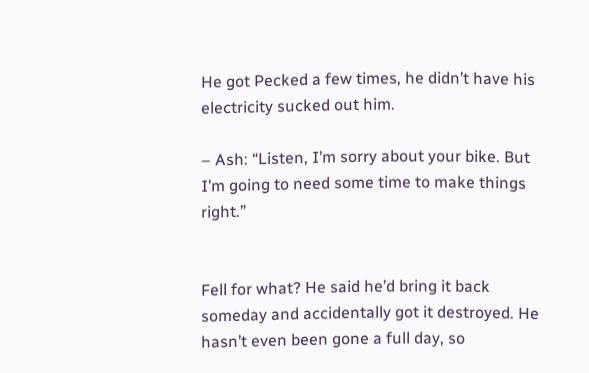He got Pecked a few times, he didn’t have his electricity sucked out him.

– Ash: “Listen, I’m sorry about your bike. But I’m going to need some time to make things right.”


Fell for what? He said he’d bring it back someday and accidentally got it destroyed. He hasn’t even been gone a full day, so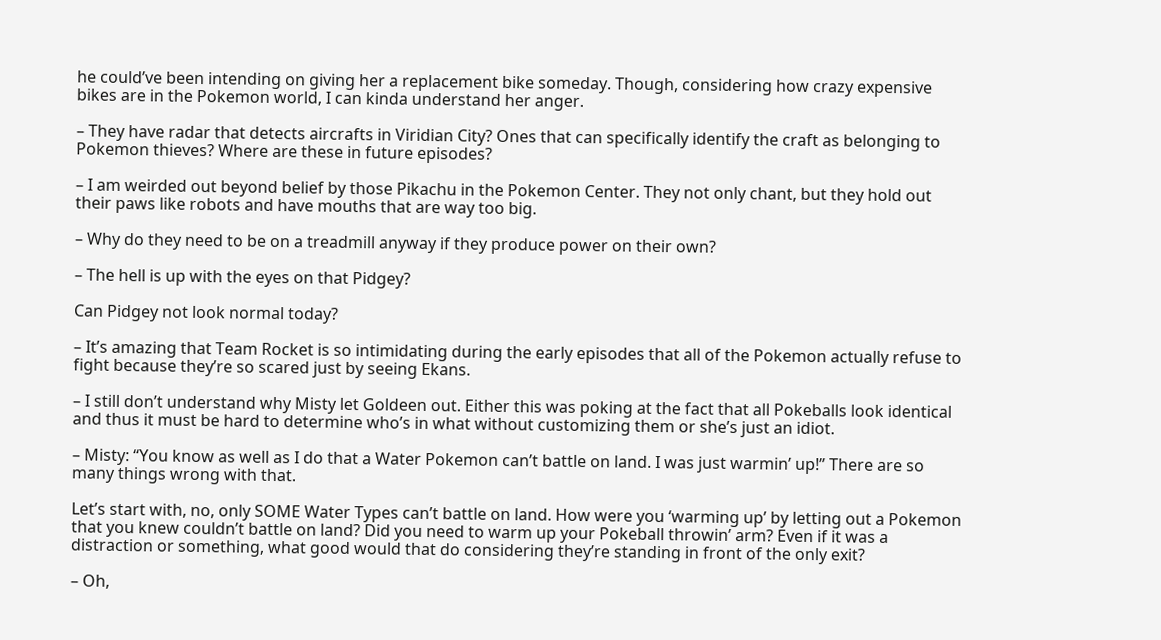he could’ve been intending on giving her a replacement bike someday. Though, considering how crazy expensive bikes are in the Pokemon world, I can kinda understand her anger.

– They have radar that detects aircrafts in Viridian City? Ones that can specifically identify the craft as belonging to Pokemon thieves? Where are these in future episodes?

– I am weirded out beyond belief by those Pikachu in the Pokemon Center. They not only chant, but they hold out their paws like robots and have mouths that are way too big.

– Why do they need to be on a treadmill anyway if they produce power on their own?

– The hell is up with the eyes on that Pidgey?

Can Pidgey not look normal today?

– It’s amazing that Team Rocket is so intimidating during the early episodes that all of the Pokemon actually refuse to fight because they’re so scared just by seeing Ekans.

– I still don’t understand why Misty let Goldeen out. Either this was poking at the fact that all Pokeballs look identical and thus it must be hard to determine who’s in what without customizing them or she’s just an idiot.

– Misty: “You know as well as I do that a Water Pokemon can’t battle on land. I was just warmin’ up!” There are so many things wrong with that.

Let’s start with, no, only SOME Water Types can’t battle on land. How were you ‘warming up’ by letting out a Pokemon that you knew couldn’t battle on land? Did you need to warm up your Pokeball throwin’ arm? Even if it was a distraction or something, what good would that do considering they’re standing in front of the only exit?

– Oh,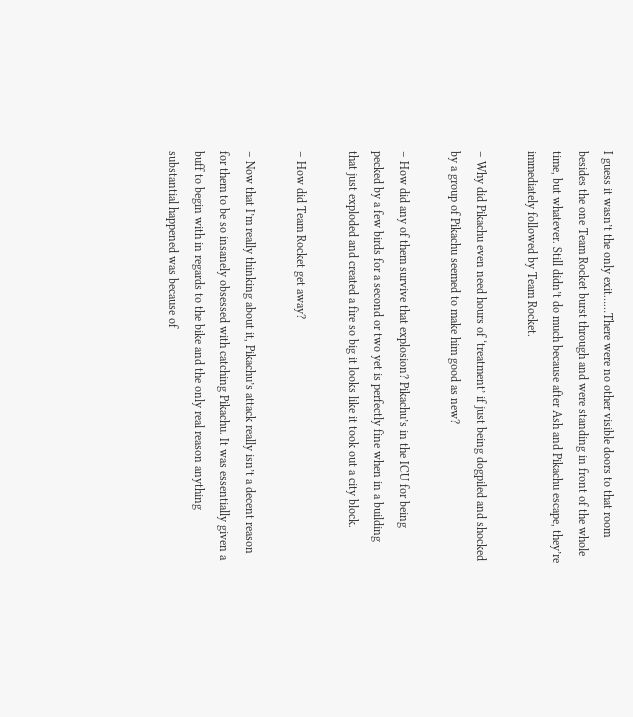I guess it wasn’t the only exit……There were no other visible doors to that room besides the one Team Rocket burst through and were standing in front of the whole time, but whatever. Still didn’t do much because after Ash and Pikachu escape, they’re immediately followed by Team Rocket.

– Why did Pikachu even need hours of ‘treatment’ if just being dogpiled and shocked by a group of Pikachu seemed to make him good as new?

– How did any of them survive that explosion? Pikachu’s in the ICU for being pecked by a few birds for a second or two yet is perfectly fine when in a building that just exploded and created a fire so big it looks like it took out a city block.

– How did Team Rocket get away?

– Now that I’m really thinking about it, Pikachu’s attack really isn’t a decent reason for them to be so insanely obsessed with catching Pikachu. It was essentially given a buff to begin with in regards to the bike and the only real reason anything substantial happened was because of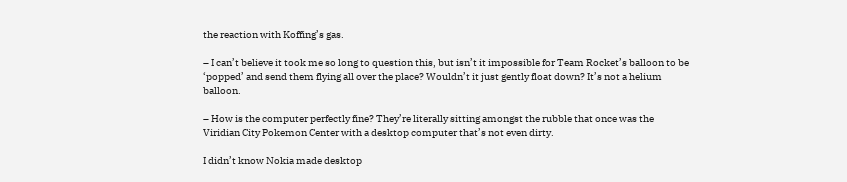the reaction with Koffing’s gas.

– I can’t believe it took me so long to question this, but isn’t it impossible for Team Rocket’s balloon to be ‘popped’ and send them flying all over the place? Wouldn’t it just gently float down? It’s not a helium balloon.

– How is the computer perfectly fine? They’re literally sitting amongst the rubble that once was the Viridian City Pokemon Center with a desktop computer that’s not even dirty.

I didn’t know Nokia made desktop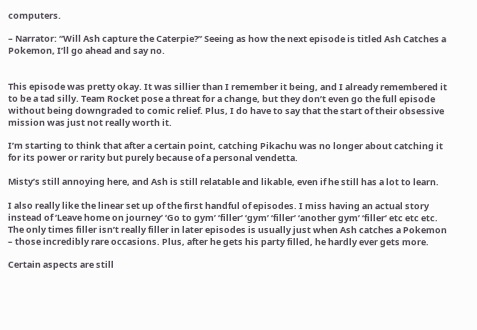computers.

– Narrator: “Will Ash capture the Caterpie?” Seeing as how the next episode is titled Ash Catches a Pokemon, I’ll go ahead and say no.


This episode was pretty okay. It was sillier than I remember it being, and I already remembered it to be a tad silly. Team Rocket pose a threat for a change, but they don’t even go the full episode without being downgraded to comic relief. Plus, I do have to say that the start of their obsessive mission was just not really worth it.

I’m starting to think that after a certain point, catching Pikachu was no longer about catching it for its power or rarity but purely because of a personal vendetta.

Misty’s still annoying here, and Ash is still relatable and likable, even if he still has a lot to learn.

I also really like the linear set up of the first handful of episodes. I miss having an actual story instead of ‘Leave home on journey’ ‘Go to gym’ ‘filler’ ‘gym’ ‘filler’ ‘another gym’ ‘filler’ etc etc etc. The only times filler isn’t really filler in later episodes is usually just when Ash catches a Pokemon – those incredibly rare occasions. Plus, after he gets his party filled, he hardly ever gets more.

Certain aspects are still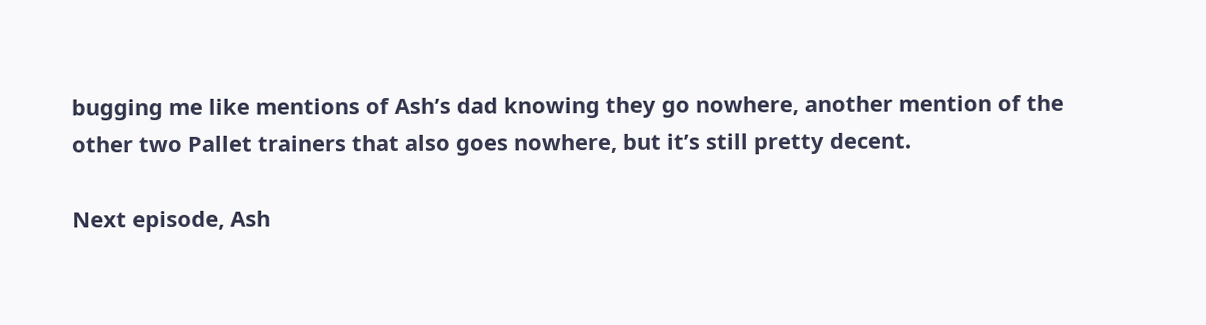bugging me like mentions of Ash’s dad knowing they go nowhere, another mention of the other two Pallet trainers that also goes nowhere, but it’s still pretty decent.

Next episode, Ash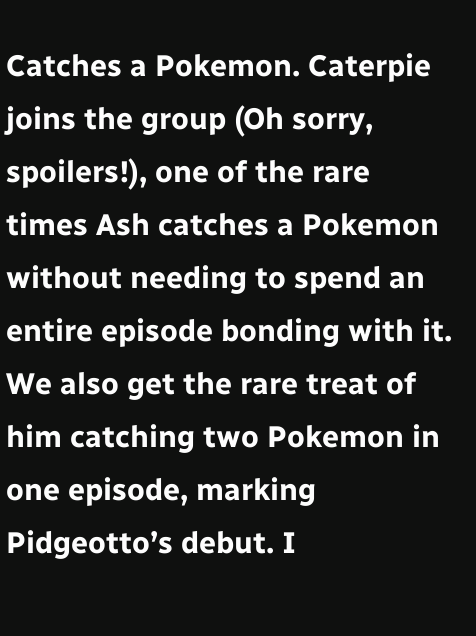Catches a Pokemon. Caterpie joins the group (Oh sorry, spoilers!), one of the rare times Ash catches a Pokemon without needing to spend an entire episode bonding with it. We also get the rare treat of him catching two Pokemon in one episode, marking Pidgeotto’s debut. I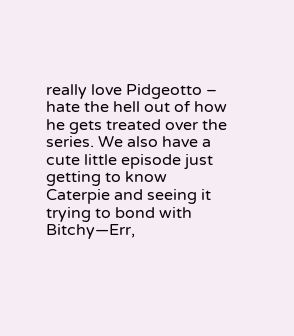really love Pidgeotto – hate the hell out of how he gets treated over the series. We also have a cute little episode just getting to know Caterpie and seeing it trying to bond with Bitchy—Err,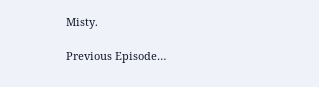Misty.

Previous Episode…